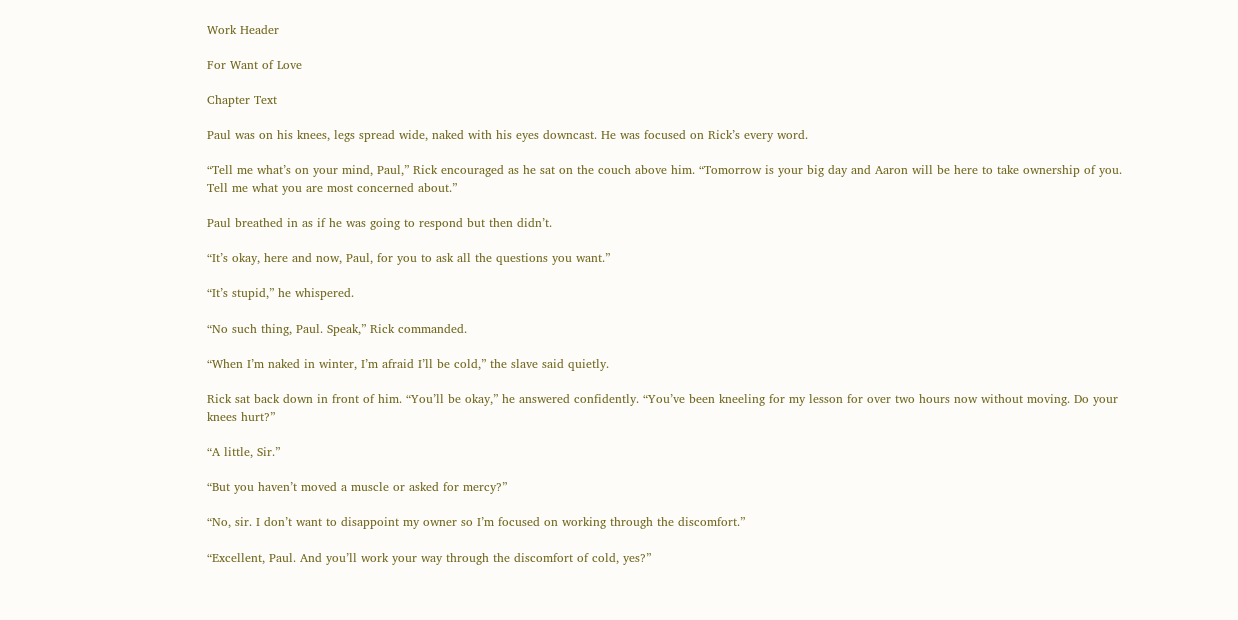Work Header

For Want of Love

Chapter Text

Paul was on his knees, legs spread wide, naked with his eyes downcast. He was focused on Rick’s every word.

“Tell me what’s on your mind, Paul,” Rick encouraged as he sat on the couch above him. “Tomorrow is your big day and Aaron will be here to take ownership of you. Tell me what you are most concerned about.”

Paul breathed in as if he was going to respond but then didn’t.

“It’s okay, here and now, Paul, for you to ask all the questions you want.”

“It’s stupid,” he whispered.

“No such thing, Paul. Speak,” Rick commanded.

“When I’m naked in winter, I’m afraid I’ll be cold,” the slave said quietly.

Rick sat back down in front of him. “You’ll be okay,” he answered confidently. “You’ve been kneeling for my lesson for over two hours now without moving. Do your knees hurt?”

“A little, Sir.”

“But you haven’t moved a muscle or asked for mercy?”

“No, sir. I don’t want to disappoint my owner so I’m focused on working through the discomfort.”

“Excellent, Paul. And you’ll work your way through the discomfort of cold, yes?”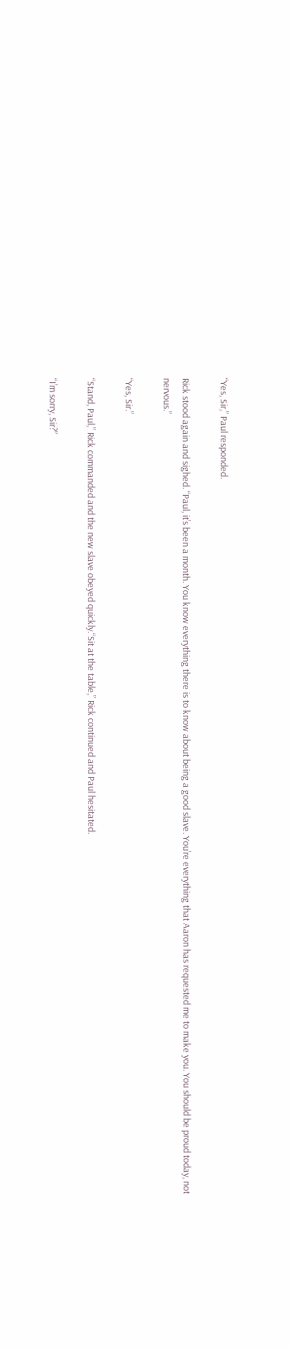“Yes, Sir,” Paul responded.

Rick stood again and sighed. “Paul, it’s been a month. You know everything there is to know about being a good slave. You’re everything that Aaron has requested me to make you. You should be proud today, not nervous.”

“Yes, Sir.”

“Stand, Paul,” Rick commanded and the new slave obeyed quickly.“Sit at the table,” Rick continued and Paul hesitated.

“I’m sorry, Sir?”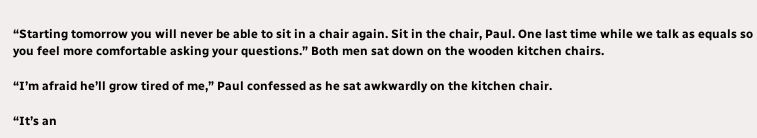“Starting tomorrow you will never be able to sit in a chair again. Sit in the chair, Paul. One last time while we talk as equals so you feel more comfortable asking your questions.” Both men sat down on the wooden kitchen chairs.

“I’m afraid he’ll grow tired of me,” Paul confessed as he sat awkwardly on the kitchen chair.

“It’s an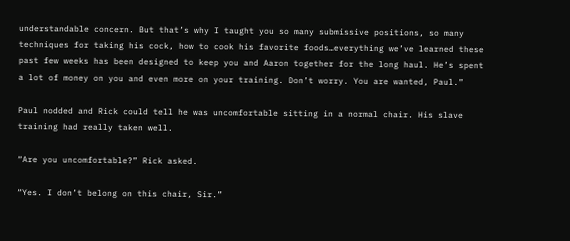understandable concern. But that’s why I taught you so many submissive positions, so many techniques for taking his cock, how to cook his favorite foods…everything we’ve learned these past few weeks has been designed to keep you and Aaron together for the long haul. He’s spent a lot of money on you and even more on your training. Don’t worry. You are wanted, Paul.”

Paul nodded and Rick could tell he was uncomfortable sitting in a normal chair. His slave training had really taken well.

“Are you uncomfortable?” Rick asked.

“Yes. I don’t belong on this chair, Sir.”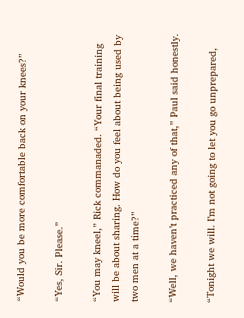“Would you be more comfortable back on your knees?”

“Yes, Sir. Please.”

“You may kneel,” Rick commanaded. “Your final training will be about sharing. How do you feel about being used by two men at a time?”

“Well, we haven’t practiced any of that,” Paul said honestly.

“Tonight we will. I’m not going to let you go unprepared,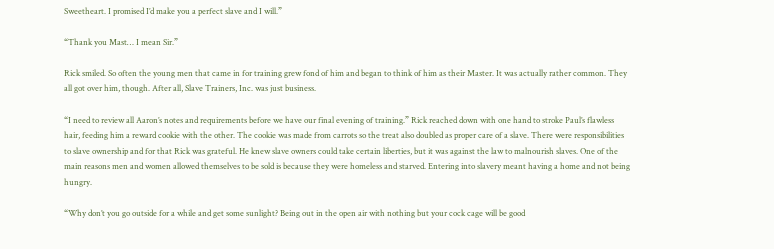Sweetheart. I promised I’d make you a perfect slave and I will.”

“Thank you Mast… I mean Sir.”

Rick smiled. So often the young men that came in for training grew fond of him and began to think of him as their Master. It was actually rather common. They all got over him, though. After all, Slave Trainers, Inc. was just business.

“I need to review all Aaron’s notes and requirements before we have our final evening of training.” Rick reached down with one hand to stroke Paul’s flawless hair, feeding him a reward cookie with the other. The cookie was made from carrots so the treat also doubled as proper care of a slave. There were responsibilities to slave ownership and for that Rick was grateful. He knew slave owners could take certain liberties, but it was against the law to malnourish slaves. One of the main reasons men and women allowed themselves to be sold is because they were homeless and starved. Entering into slavery meant having a home and not being hungry.

“Why don’t you go outside for a while and get some sunlight? Being out in the open air with nothing but your cock cage will be good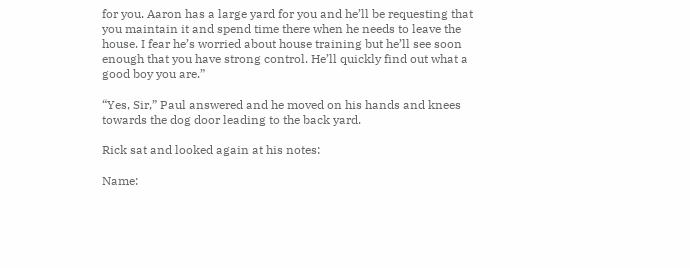for you. Aaron has a large yard for you and he’ll be requesting that you maintain it and spend time there when he needs to leave the house. I fear he’s worried about house training but he’ll see soon enough that you have strong control. He’ll quickly find out what a good boy you are.”

“Yes, Sir,” Paul answered and he moved on his hands and knees towards the dog door leading to the back yard.

Rick sat and looked again at his notes:

Name: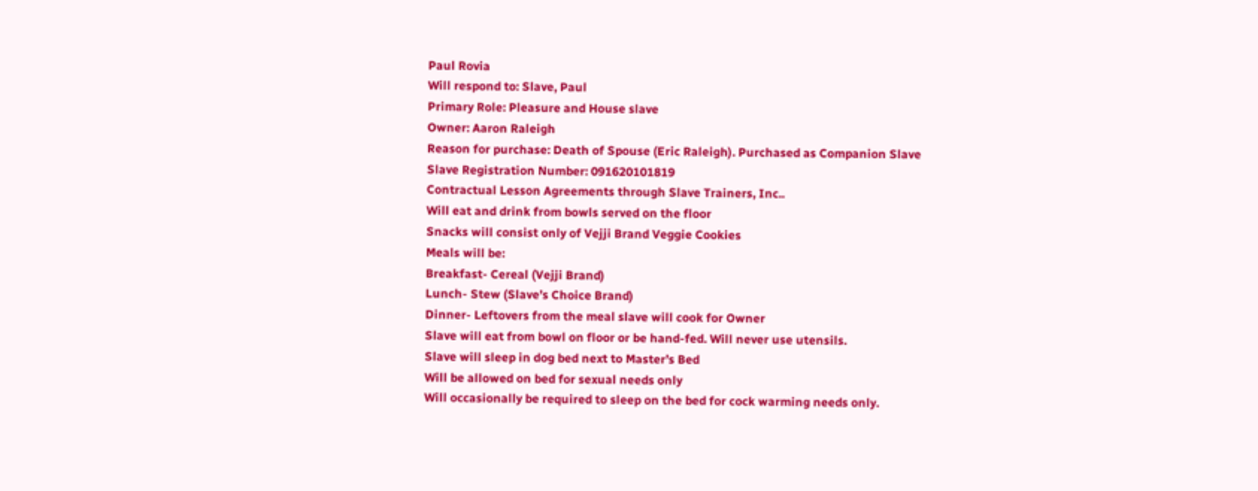Paul Rovia
Will respond to: Slave, Paul
Primary Role: Pleasure and House slave
Owner: Aaron Raleigh
Reason for purchase: Death of Spouse (Eric Raleigh). Purchased as Companion Slave
Slave Registration Number: 091620101819
Contractual Lesson Agreements through Slave Trainers, Inc..
Will eat and drink from bowls served on the floor
Snacks will consist only of Vejji Brand Veggie Cookies
Meals will be:
Breakfast- Cereal (Vejji Brand)
Lunch- Stew (Slave’s Choice Brand)
Dinner- Leftovers from the meal slave will cook for Owner
Slave will eat from bowl on floor or be hand-fed. Will never use utensils.
Slave will sleep in dog bed next to Master’s Bed
Will be allowed on bed for sexual needs only
Will occasionally be required to sleep on the bed for cock warming needs only.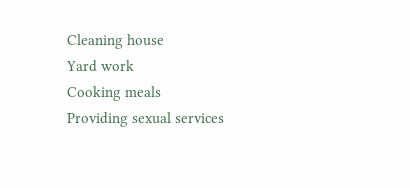Cleaning house
Yard work
Cooking meals
Providing sexual services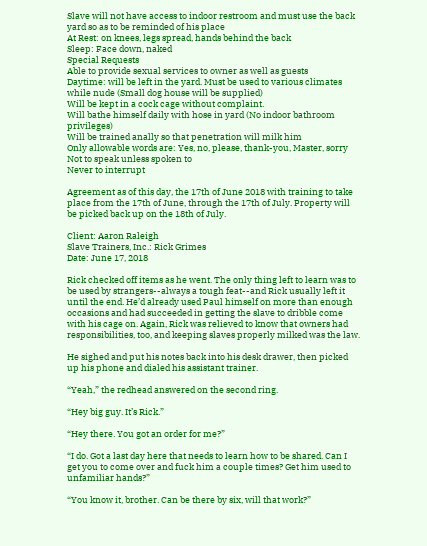Slave will not have access to indoor restroom and must use the back yard so as to be reminded of his place
At Rest: on knees, legs spread, hands behind the back
Sleep: Face down, naked
Special Requests
Able to provide sexual services to owner as well as guests
Daytime: will be left in the yard. Must be used to various climates while nude (Small dog house will be supplied)
Will be kept in a cock cage without complaint.
Will bathe himself daily with hose in yard (No indoor bathroom privileges)
Will be trained anally so that penetration will milk him
Only allowable words are: Yes, no, please, thank-you, Master, sorry
Not to speak unless spoken to
Never to interrupt

Agreement as of this day, the 17th of June 2018 with training to take place from the 17th of June, through the 17th of July. Property will be picked back up on the 18th of July.

Client: Aaron Raleigh
Slave Trainers, Inc.: Rick Grimes
Date: June 17, 2018

Rick checked off items as he went. The only thing left to learn was to be used by strangers--always a tough feat--and Rick usually left it until the end. He’d already used Paul himself on more than enough occasions and had succeeded in getting the slave to dribble come with his cage on. Again, Rick was relieved to know that owners had responsibilities, too, and keeping slaves properly milked was the law.

He sighed and put his notes back into his desk drawer, then picked up his phone and dialed his assistant trainer.

“Yeah,” the redhead answered on the second ring.

“Hey big guy. It’s Rick.”

“Hey there. You got an order for me?”

“I do. Got a last day here that needs to learn how to be shared. Can I get you to come over and fuck him a couple times? Get him used to unfamiliar hands?”

“You know it, brother. Can be there by six, will that work?”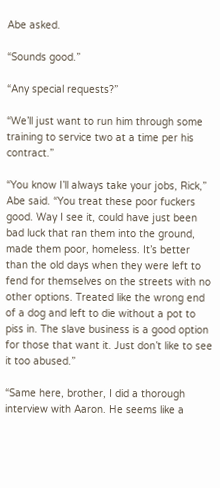Abe asked.

“Sounds good.”

“Any special requests?”

“We’ll just want to run him through some training to service two at a time per his contract.”

“You know I’ll always take your jobs, Rick,” Abe said. “You treat these poor fuckers good. Way I see it, could have just been bad luck that ran them into the ground, made them poor, homeless. It’s better than the old days when they were left to fend for themselves on the streets with no other options. Treated like the wrong end of a dog and left to die without a pot to piss in. The slave business is a good option for those that want it. Just don’t like to see it too abused.”

“Same here, brother, I did a thorough interview with Aaron. He seems like a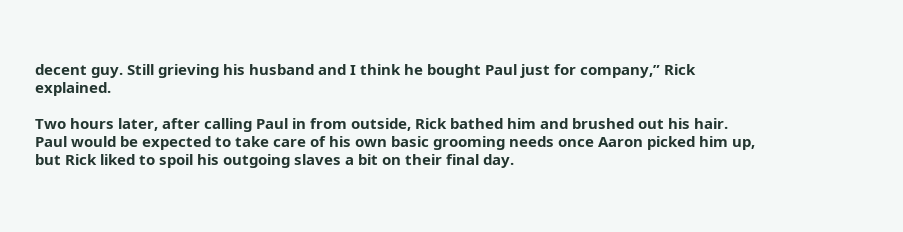decent guy. Still grieving his husband and I think he bought Paul just for company,” Rick explained.

Two hours later, after calling Paul in from outside, Rick bathed him and brushed out his hair. Paul would be expected to take care of his own basic grooming needs once Aaron picked him up, but Rick liked to spoil his outgoing slaves a bit on their final day.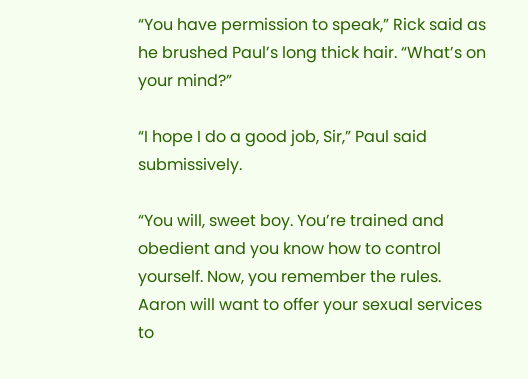“You have permission to speak,” Rick said as he brushed Paul’s long thick hair. “What’s on your mind?”

“I hope I do a good job, Sir,” Paul said submissively.

“You will, sweet boy. You’re trained and obedient and you know how to control yourself. Now, you remember the rules. Aaron will want to offer your sexual services to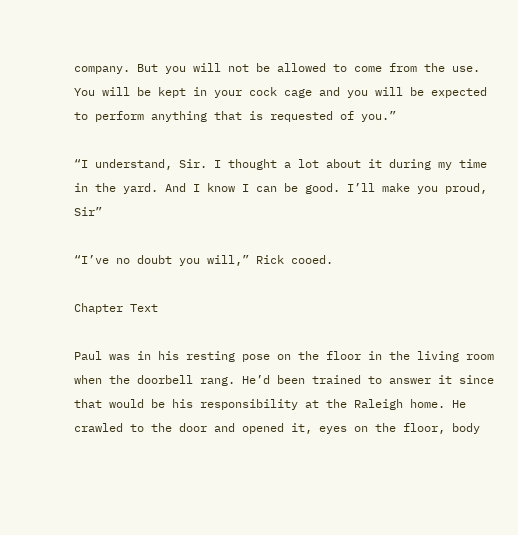company. But you will not be allowed to come from the use. You will be kept in your cock cage and you will be expected to perform anything that is requested of you.”

“I understand, Sir. I thought a lot about it during my time in the yard. And I know I can be good. I’ll make you proud, Sir”

“I’ve no doubt you will,” Rick cooed.

Chapter Text

Paul was in his resting pose on the floor in the living room when the doorbell rang. He’d been trained to answer it since that would be his responsibility at the Raleigh home. He crawled to the door and opened it, eyes on the floor, body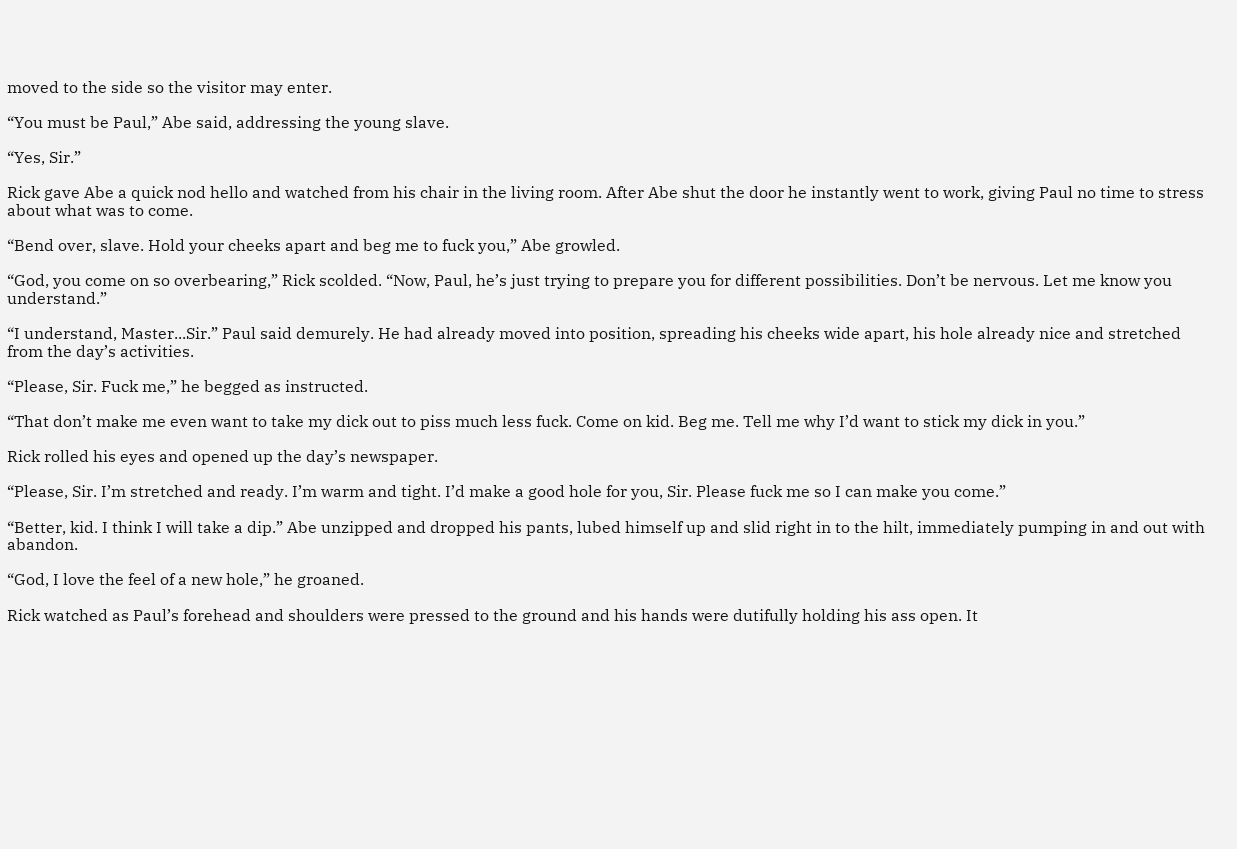moved to the side so the visitor may enter.

“You must be Paul,” Abe said, addressing the young slave.

“Yes, Sir.”

Rick gave Abe a quick nod hello and watched from his chair in the living room. After Abe shut the door he instantly went to work, giving Paul no time to stress about what was to come.

“Bend over, slave. Hold your cheeks apart and beg me to fuck you,” Abe growled.

“God, you come on so overbearing,” Rick scolded. “Now, Paul, he’s just trying to prepare you for different possibilities. Don’t be nervous. Let me know you understand.”

“I understand, Master...Sir.” Paul said demurely. He had already moved into position, spreading his cheeks wide apart, his hole already nice and stretched from the day’s activities.

“Please, Sir. Fuck me,” he begged as instructed.

“That don’t make me even want to take my dick out to piss much less fuck. Come on kid. Beg me. Tell me why I’d want to stick my dick in you.”

Rick rolled his eyes and opened up the day’s newspaper.

“Please, Sir. I’m stretched and ready. I’m warm and tight. I’d make a good hole for you, Sir. Please fuck me so I can make you come.”

“Better, kid. I think I will take a dip.” Abe unzipped and dropped his pants, lubed himself up and slid right in to the hilt, immediately pumping in and out with abandon.

“God, I love the feel of a new hole,” he groaned.

Rick watched as Paul’s forehead and shoulders were pressed to the ground and his hands were dutifully holding his ass open. It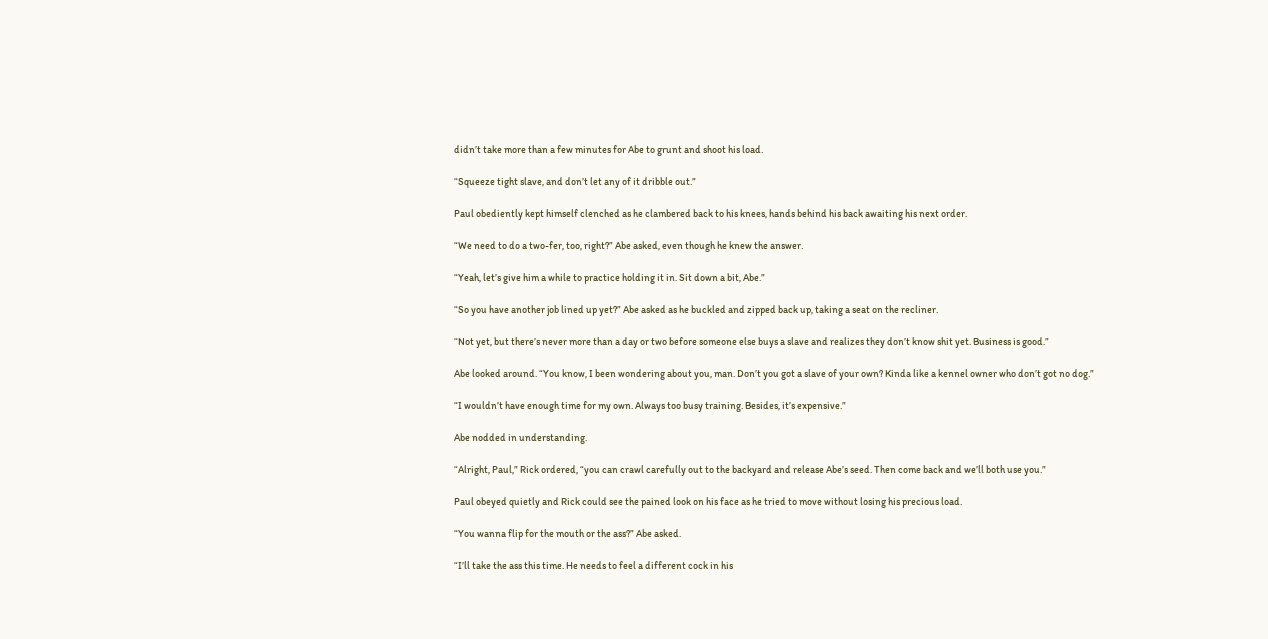didn’t take more than a few minutes for Abe to grunt and shoot his load.

“Squeeze tight slave, and don’t let any of it dribble out.”

Paul obediently kept himself clenched as he clambered back to his knees, hands behind his back awaiting his next order.

“We need to do a two-fer, too, right?” Abe asked, even though he knew the answer.

“Yeah, let’s give him a while to practice holding it in. Sit down a bit, Abe.”

“So you have another job lined up yet?” Abe asked as he buckled and zipped back up, taking a seat on the recliner.

“Not yet, but there’s never more than a day or two before someone else buys a slave and realizes they don’t know shit yet. Business is good.”

Abe looked around. “You know, I been wondering about you, man. Don’t you got a slave of your own? Kinda like a kennel owner who don’t got no dog.”

“I wouldn’t have enough time for my own. Always too busy training. Besides, it’s expensive.”

Abe nodded in understanding.

“Alright, Paul,” Rick ordered, “you can crawl carefully out to the backyard and release Abe’s seed. Then come back and we’ll both use you.”

Paul obeyed quietly and Rick could see the pained look on his face as he tried to move without losing his precious load.

“You wanna flip for the mouth or the ass?” Abe asked.

“I’ll take the ass this time. He needs to feel a different cock in his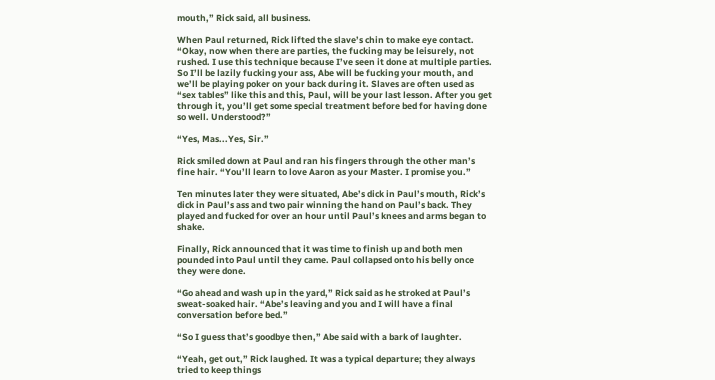mouth,” Rick said, all business.

When Paul returned, Rick lifted the slave’s chin to make eye contact. “Okay, now when there are parties, the fucking may be leisurely, not rushed. I use this technique because I’ve seen it done at multiple parties. So I’ll be lazily fucking your ass, Abe will be fucking your mouth, and we’ll be playing poker on your back during it. Slaves are often used as “sex tables” like this and this, Paul, will be your last lesson. After you get through it, you’ll get some special treatment before bed for having done so well. Understood?”

“Yes, Mas...Yes, Sir.”

Rick smiled down at Paul and ran his fingers through the other man’s fine hair. “You’ll learn to love Aaron as your Master. I promise you.”

Ten minutes later they were situated, Abe’s dick in Paul’s mouth, Rick’s dick in Paul’s ass and two pair winning the hand on Paul’s back. They played and fucked for over an hour until Paul’s knees and arms began to shake.

Finally, Rick announced that it was time to finish up and both men pounded into Paul until they came. Paul collapsed onto his belly once they were done.

“Go ahead and wash up in the yard,” Rick said as he stroked at Paul’s sweat-soaked hair. “Abe’s leaving and you and I will have a final conversation before bed.”

“So I guess that’s goodbye then,” Abe said with a bark of laughter.

“Yeah, get out,” Rick laughed. It was a typical departure; they always tried to keep things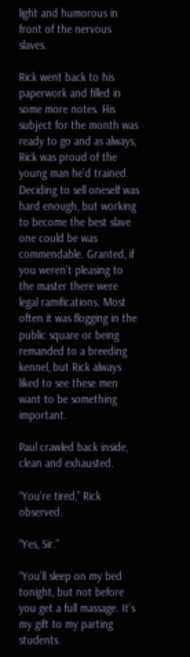light and humorous in front of the nervous slaves.

Rick went back to his paperwork and filled in some more notes. His subject for the month was ready to go and as always, Rick was proud of the young man he’d trained. Deciding to sell oneself was hard enough, but working to become the best slave one could be was commendable. Granted, if you weren’t pleasing to the master there were legal ramifications. Most often it was flogging in the public square or being remanded to a breeding kennel, but Rick always liked to see these men want to be something important.

Paul crawled back inside, clean and exhausted.

“You’re tired,” Rick observed.

“Yes, Sir.”

“You’ll sleep on my bed tonight, but not before you get a full massage. It’s my gift to my parting students.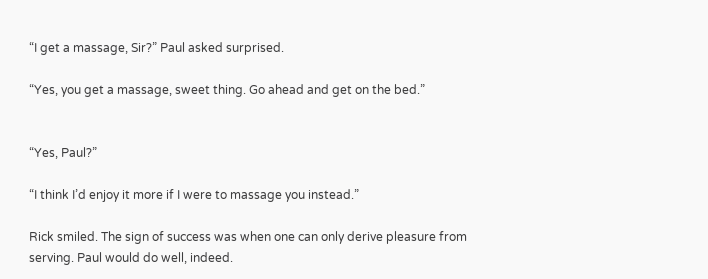“I get a massage, Sir?” Paul asked surprised.

“Yes, you get a massage, sweet thing. Go ahead and get on the bed.”


“Yes, Paul?”

“I think I’d enjoy it more if I were to massage you instead.”

Rick smiled. The sign of success was when one can only derive pleasure from serving. Paul would do well, indeed.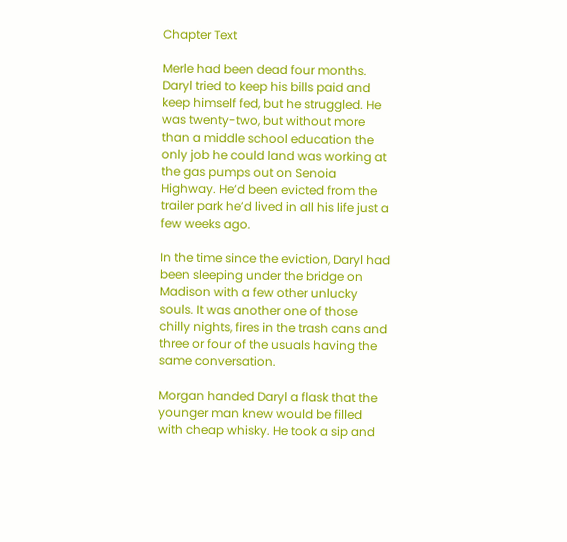Chapter Text

Merle had been dead four months. Daryl tried to keep his bills paid and keep himself fed, but he struggled. He was twenty-two, but without more than a middle school education the only job he could land was working at the gas pumps out on Senoia Highway. He’d been evicted from the trailer park he’d lived in all his life just a few weeks ago.

In the time since the eviction, Daryl had been sleeping under the bridge on Madison with a few other unlucky souls. It was another one of those chilly nights, fires in the trash cans and three or four of the usuals having the same conversation.

Morgan handed Daryl a flask that the younger man knew would be filled with cheap whisky. He took a sip and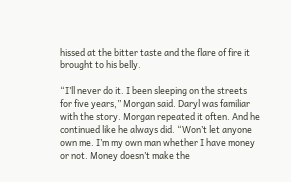hissed at the bitter taste and the flare of fire it brought to his belly.

“I’ll never do it. I been sleeping on the streets for five years,” Morgan said. Daryl was familiar with the story. Morgan repeated it often. And he continued like he always did. “Won’t let anyone own me. I’m my own man whether I have money or not. Money doesn’t make the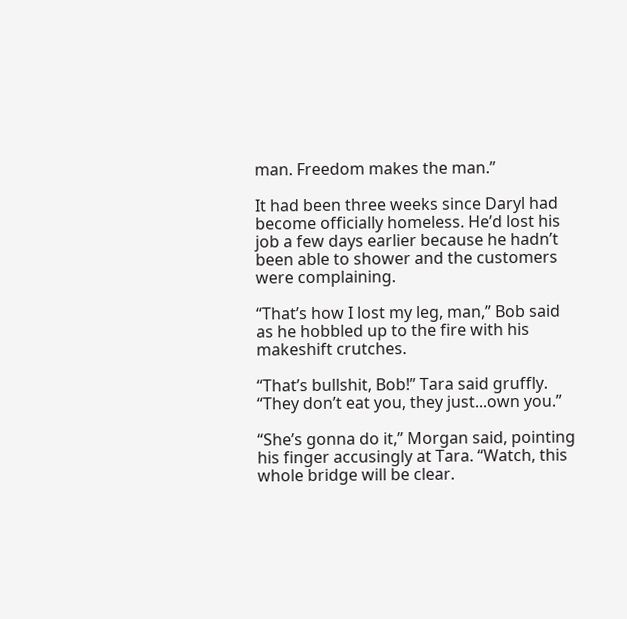man. Freedom makes the man.”

It had been three weeks since Daryl had become officially homeless. He’d lost his job a few days earlier because he hadn’t been able to shower and the customers were complaining.

“That’s how I lost my leg, man,” Bob said as he hobbled up to the fire with his makeshift crutches.

“That’s bullshit, Bob!” Tara said gruffly. “They don’t eat you, they just...own you.”

“She’s gonna do it,” Morgan said, pointing his finger accusingly at Tara. “Watch, this whole bridge will be clear.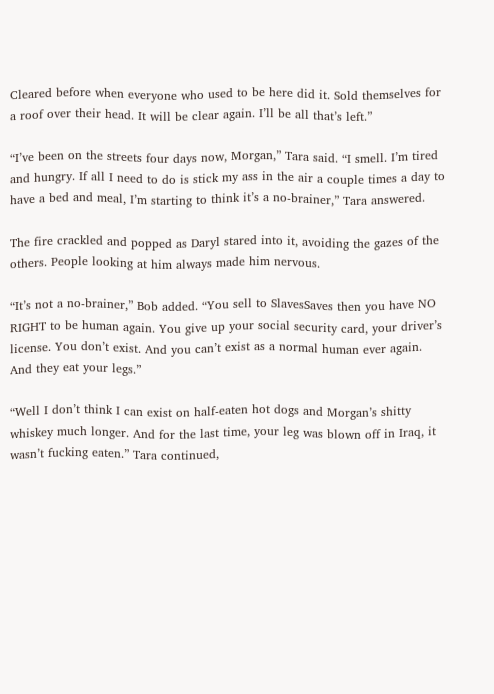Cleared before when everyone who used to be here did it. Sold themselves for a roof over their head. It will be clear again. I’ll be all that’s left.”

“I’ve been on the streets four days now, Morgan,” Tara said. “I smell. I’m tired and hungry. If all I need to do is stick my ass in the air a couple times a day to have a bed and meal, I’m starting to think it’s a no-brainer,” Tara answered.

The fire crackled and popped as Daryl stared into it, avoiding the gazes of the others. People looking at him always made him nervous.

“It’s not a no-brainer,” Bob added. “You sell to SlavesSaves then you have NO RIGHT to be human again. You give up your social security card, your driver’s license. You don’t exist. And you can’t exist as a normal human ever again. And they eat your legs.”

“Well I don’t think I can exist on half-eaten hot dogs and Morgan’s shitty whiskey much longer. And for the last time, your leg was blown off in Iraq, it wasn’t fucking eaten.” Tara continued,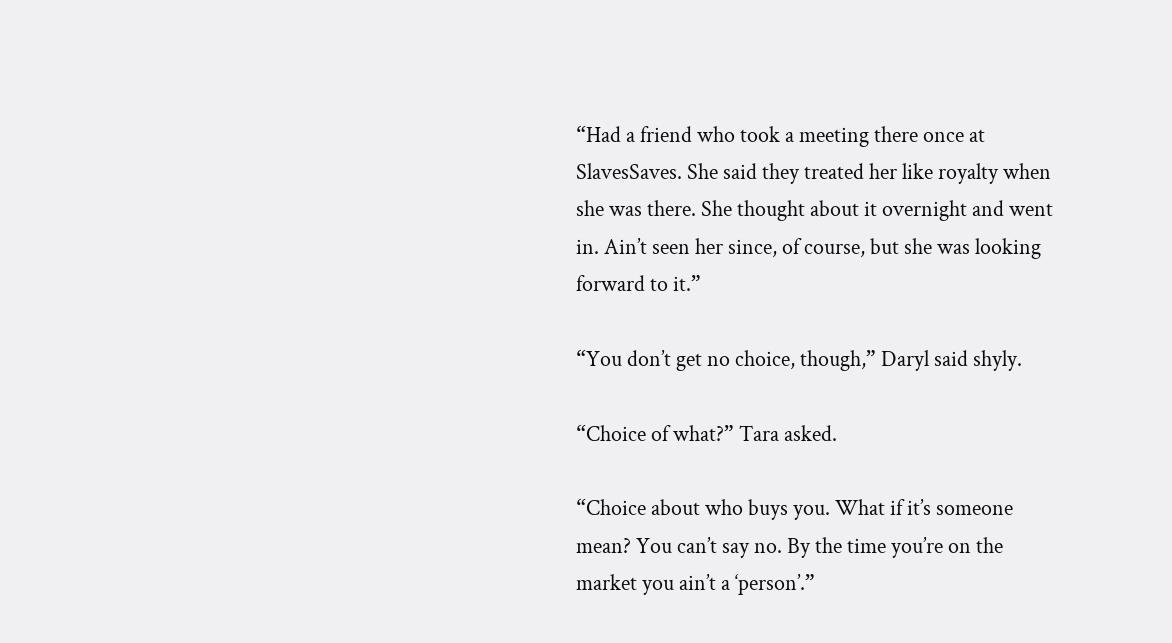“Had a friend who took a meeting there once at SlavesSaves. She said they treated her like royalty when she was there. She thought about it overnight and went in. Ain’t seen her since, of course, but she was looking forward to it.”

“You don’t get no choice, though,” Daryl said shyly.

“Choice of what?” Tara asked.

“Choice about who buys you. What if it’s someone mean? You can’t say no. By the time you’re on the market you ain’t a ‘person’.”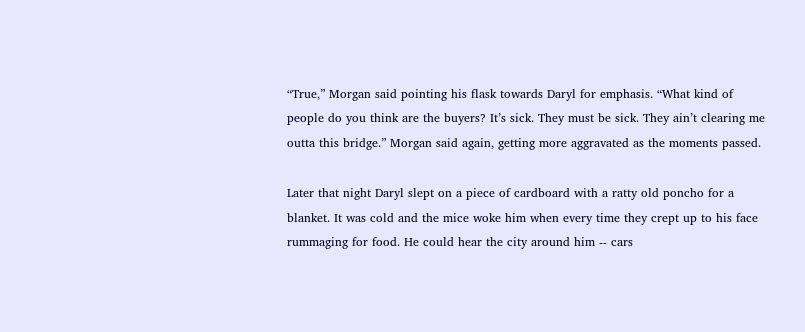“True,” Morgan said pointing his flask towards Daryl for emphasis. “What kind of people do you think are the buyers? It’s sick. They must be sick. They ain’t clearing me outta this bridge.” Morgan said again, getting more aggravated as the moments passed.

Later that night Daryl slept on a piece of cardboard with a ratty old poncho for a blanket. It was cold and the mice woke him when every time they crept up to his face rummaging for food. He could hear the city around him -- cars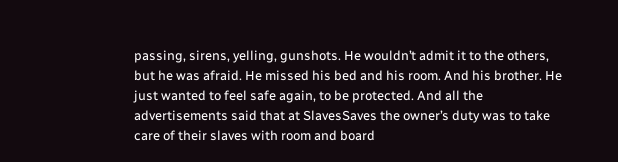passing, sirens, yelling, gunshots. He wouldn’t admit it to the others, but he was afraid. He missed his bed and his room. And his brother. He just wanted to feel safe again, to be protected. And all the advertisements said that at SlavesSaves the owner’s duty was to take care of their slaves with room and board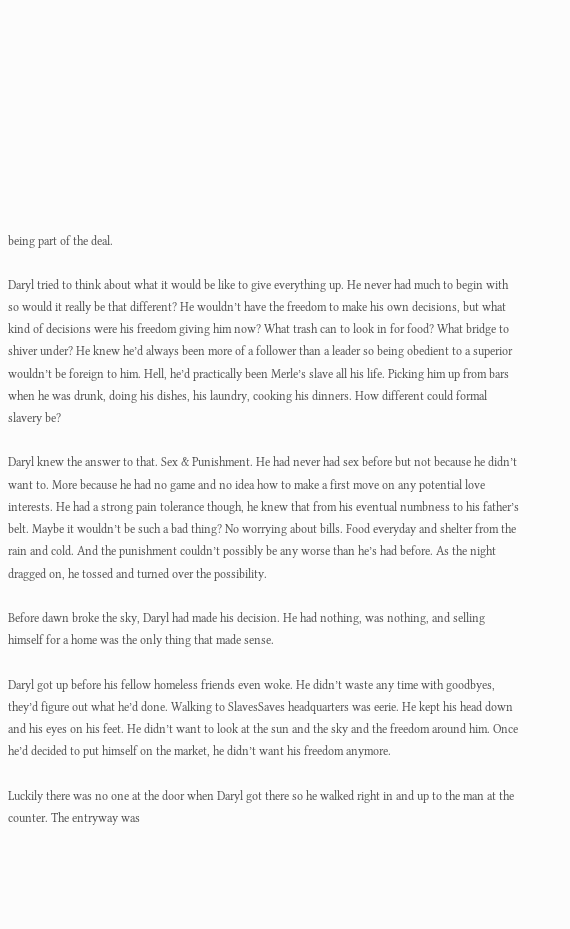being part of the deal.

Daryl tried to think about what it would be like to give everything up. He never had much to begin with so would it really be that different? He wouldn’t have the freedom to make his own decisions, but what kind of decisions were his freedom giving him now? What trash can to look in for food? What bridge to shiver under? He knew he’d always been more of a follower than a leader so being obedient to a superior wouldn’t be foreign to him. Hell, he’d practically been Merle’s slave all his life. Picking him up from bars when he was drunk, doing his dishes, his laundry, cooking his dinners. How different could formal slavery be?

Daryl knew the answer to that. Sex & Punishment. He had never had sex before but not because he didn’t want to. More because he had no game and no idea how to make a first move on any potential love interests. He had a strong pain tolerance though, he knew that from his eventual numbness to his father’s belt. Maybe it wouldn’t be such a bad thing? No worrying about bills. Food everyday and shelter from the rain and cold. And the punishment couldn’t possibly be any worse than he’s had before. As the night dragged on, he tossed and turned over the possibility.

Before dawn broke the sky, Daryl had made his decision. He had nothing, was nothing, and selling himself for a home was the only thing that made sense.

Daryl got up before his fellow homeless friends even woke. He didn’t waste any time with goodbyes, they’d figure out what he’d done. Walking to SlavesSaves headquarters was eerie. He kept his head down and his eyes on his feet. He didn’t want to look at the sun and the sky and the freedom around him. Once he’d decided to put himself on the market, he didn’t want his freedom anymore.

Luckily there was no one at the door when Daryl got there so he walked right in and up to the man at the counter. The entryway was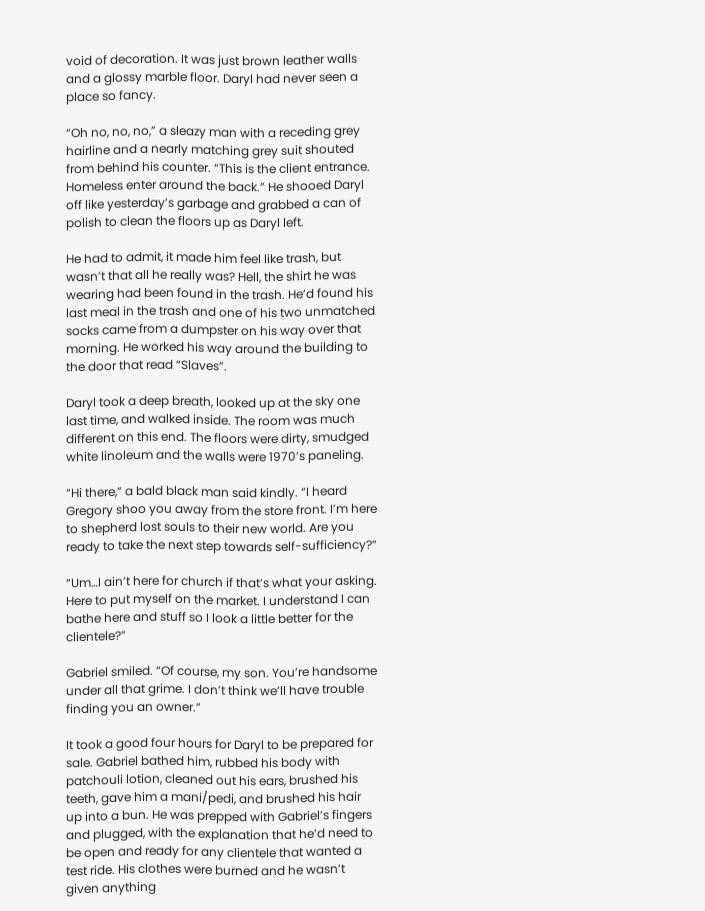void of decoration. It was just brown leather walls and a glossy marble floor. Daryl had never seen a place so fancy.

“Oh no, no, no,” a sleazy man with a receding grey hairline and a nearly matching grey suit shouted from behind his counter. “This is the client entrance. Homeless enter around the back.” He shooed Daryl off like yesterday’s garbage and grabbed a can of polish to clean the floors up as Daryl left.

He had to admit, it made him feel like trash, but wasn’t that all he really was? Hell, the shirt he was wearing had been found in the trash. He’d found his last meal in the trash and one of his two unmatched socks came from a dumpster on his way over that morning. He worked his way around the building to the door that read “Slaves”.

Daryl took a deep breath, looked up at the sky one last time, and walked inside. The room was much different on this end. The floors were dirty, smudged white linoleum and the walls were 1970’s paneling.

“Hi there,” a bald black man said kindly. “I heard Gregory shoo you away from the store front. I’m here to shepherd lost souls to their new world. Are you ready to take the next step towards self-sufficiency?”

“Um…I ain’t here for church if that’s what your asking. Here to put myself on the market. I understand I can bathe here and stuff so I look a little better for the clientele?”

Gabriel smiled. “Of course, my son. You’re handsome under all that grime. I don’t think we’ll have trouble finding you an owner.”

It took a good four hours for Daryl to be prepared for sale. Gabriel bathed him, rubbed his body with patchouli lotion, cleaned out his ears, brushed his teeth, gave him a mani/pedi, and brushed his hair up into a bun. He was prepped with Gabriel’s fingers and plugged, with the explanation that he’d need to be open and ready for any clientele that wanted a test ride. His clothes were burned and he wasn’t given anything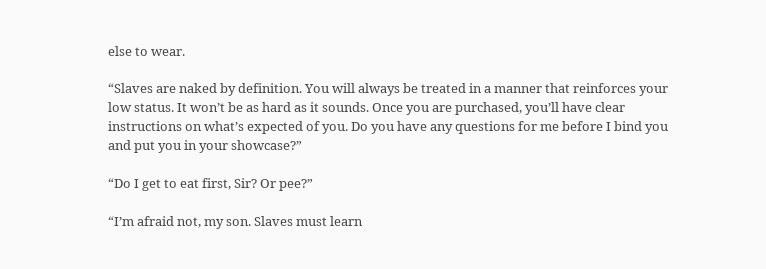else to wear.

“Slaves are naked by definition. You will always be treated in a manner that reinforces your low status. It won’t be as hard as it sounds. Once you are purchased, you’ll have clear instructions on what’s expected of you. Do you have any questions for me before I bind you and put you in your showcase?”

“Do I get to eat first, Sir? Or pee?”

“I’m afraid not, my son. Slaves must learn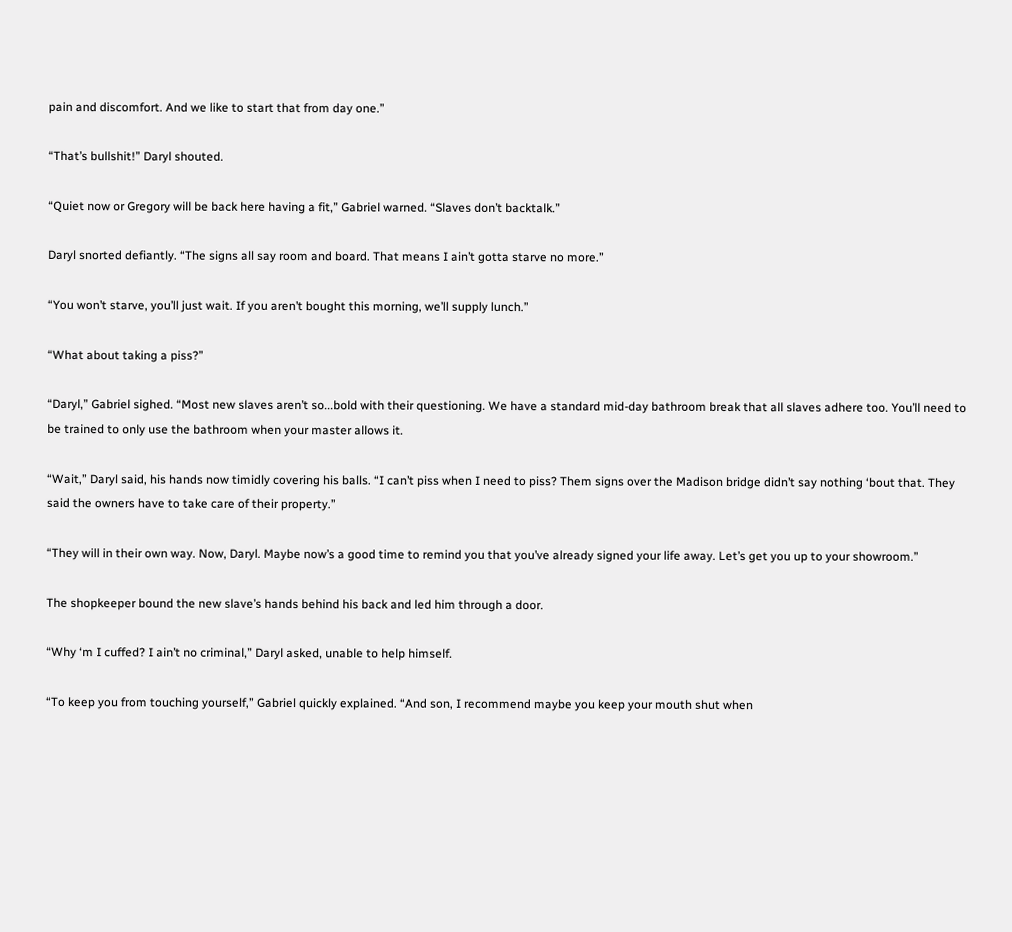pain and discomfort. And we like to start that from day one.”

“That’s bullshit!” Daryl shouted.

“Quiet now or Gregory will be back here having a fit,” Gabriel warned. “Slaves don’t backtalk.”

Daryl snorted defiantly. “The signs all say room and board. That means I ain’t gotta starve no more.”

“You won’t starve, you’ll just wait. If you aren’t bought this morning, we’ll supply lunch.”

“What about taking a piss?”

“Daryl,” Gabriel sighed. “Most new slaves aren’t so...bold with their questioning. We have a standard mid-day bathroom break that all slaves adhere too. You’ll need to be trained to only use the bathroom when your master allows it.

“Wait,” Daryl said, his hands now timidly covering his balls. “I can’t piss when I need to piss? Them signs over the Madison bridge didn’t say nothing ‘bout that. They said the owners have to take care of their property.”

“They will in their own way. Now, Daryl. Maybe now’s a good time to remind you that you’ve already signed your life away. Let’s get you up to your showroom.”

The shopkeeper bound the new slave’s hands behind his back and led him through a door.

“Why ‘m I cuffed? I ain’t no criminal,” Daryl asked, unable to help himself.

“To keep you from touching yourself,” Gabriel quickly explained. “And son, I recommend maybe you keep your mouth shut when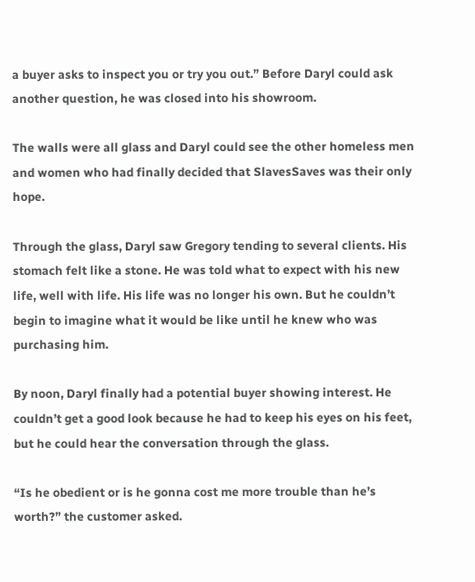a buyer asks to inspect you or try you out.” Before Daryl could ask another question, he was closed into his showroom.

The walls were all glass and Daryl could see the other homeless men and women who had finally decided that SlavesSaves was their only hope.

Through the glass, Daryl saw Gregory tending to several clients. His stomach felt like a stone. He was told what to expect with his new life, well with life. His life was no longer his own. But he couldn’t begin to imagine what it would be like until he knew who was purchasing him.

By noon, Daryl finally had a potential buyer showing interest. He couldn’t get a good look because he had to keep his eyes on his feet, but he could hear the conversation through the glass.

“Is he obedient or is he gonna cost me more trouble than he’s worth?” the customer asked.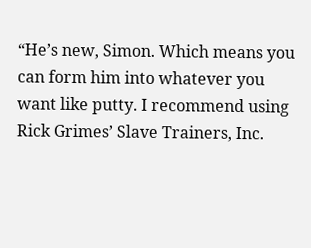“He’s new, Simon. Which means you can form him into whatever you want like putty. I recommend using Rick Grimes’ Slave Trainers, Inc.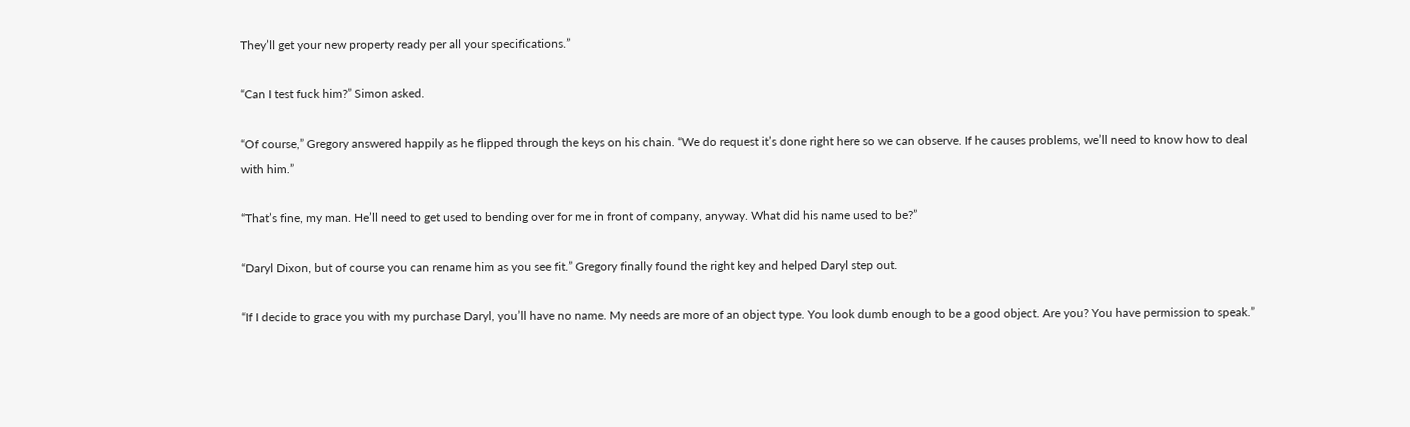They’ll get your new property ready per all your specifications.”

“Can I test fuck him?” Simon asked.

“Of course,” Gregory answered happily as he flipped through the keys on his chain. “We do request it’s done right here so we can observe. If he causes problems, we’ll need to know how to deal with him.”

“That’s fine, my man. He’ll need to get used to bending over for me in front of company, anyway. What did his name used to be?”

“Daryl Dixon, but of course you can rename him as you see fit.” Gregory finally found the right key and helped Daryl step out.

“If I decide to grace you with my purchase Daryl, you’ll have no name. My needs are more of an object type. You look dumb enough to be a good object. Are you? You have permission to speak.”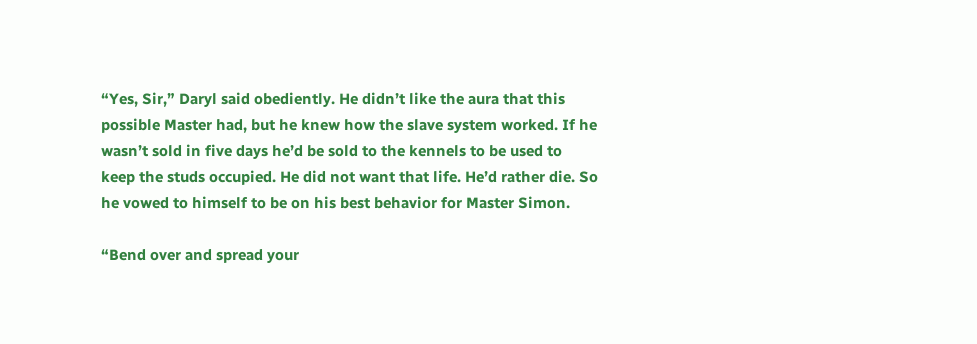“Yes, Sir,” Daryl said obediently. He didn’t like the aura that this possible Master had, but he knew how the slave system worked. If he wasn’t sold in five days he’d be sold to the kennels to be used to keep the studs occupied. He did not want that life. He’d rather die. So he vowed to himself to be on his best behavior for Master Simon.

“Bend over and spread your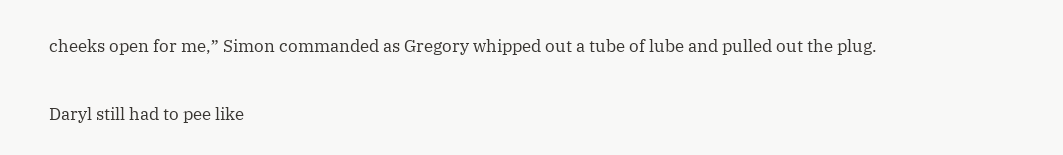cheeks open for me,” Simon commanded as Gregory whipped out a tube of lube and pulled out the plug.

Daryl still had to pee like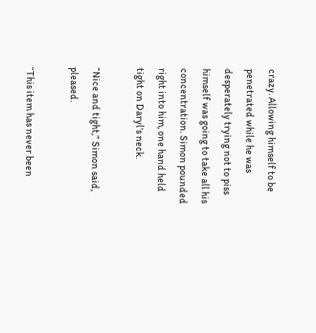crazy. Allowing himself to be penetrated while he was desperately trying not to piss himself was going to take all his concentration. Simon pounded right into him, one hand held tight on Daryl’s neck.

“Nice and tight,” Simon said, pleased.

“This item has never been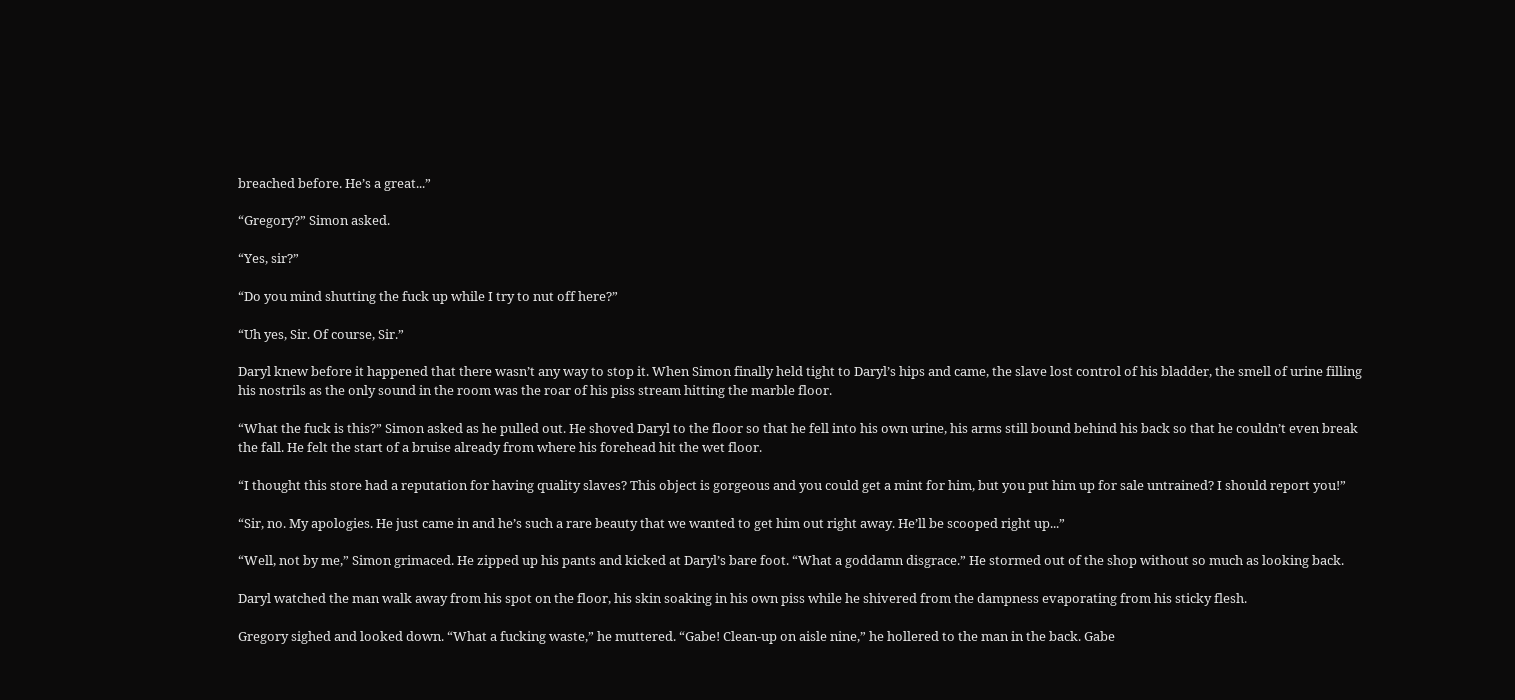breached before. He’s a great...”

“Gregory?” Simon asked.

“Yes, sir?”

“Do you mind shutting the fuck up while I try to nut off here?”

“Uh yes, Sir. Of course, Sir.”

Daryl knew before it happened that there wasn’t any way to stop it. When Simon finally held tight to Daryl’s hips and came, the slave lost control of his bladder, the smell of urine filling his nostrils as the only sound in the room was the roar of his piss stream hitting the marble floor.

“What the fuck is this?” Simon asked as he pulled out. He shoved Daryl to the floor so that he fell into his own urine, his arms still bound behind his back so that he couldn’t even break the fall. He felt the start of a bruise already from where his forehead hit the wet floor.

“I thought this store had a reputation for having quality slaves? This object is gorgeous and you could get a mint for him, but you put him up for sale untrained? I should report you!”

“Sir, no. My apologies. He just came in and he’s such a rare beauty that we wanted to get him out right away. He’ll be scooped right up...”

“Well, not by me,” Simon grimaced. He zipped up his pants and kicked at Daryl’s bare foot. “What a goddamn disgrace.” He stormed out of the shop without so much as looking back.

Daryl watched the man walk away from his spot on the floor, his skin soaking in his own piss while he shivered from the dampness evaporating from his sticky flesh.

Gregory sighed and looked down. “What a fucking waste,” he muttered. “Gabe! Clean-up on aisle nine,” he hollered to the man in the back. Gabe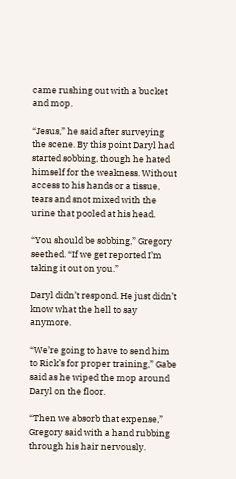came rushing out with a bucket and mop.

“Jesus,” he said after surveying the scene. By this point Daryl had started sobbing, though he hated himself for the weakness. Without access to his hands or a tissue, tears and snot mixed with the urine that pooled at his head.

“You should be sobbing,” Gregory seethed. “If we get reported I’m taking it out on you.”

Daryl didn’t respond. He just didn’t know what the hell to say anymore.

“We’re going to have to send him to Rick’s for proper training,” Gabe said as he wiped the mop around Daryl on the floor.

“Then we absorb that expense,” Gregory said with a hand rubbing through his hair nervously.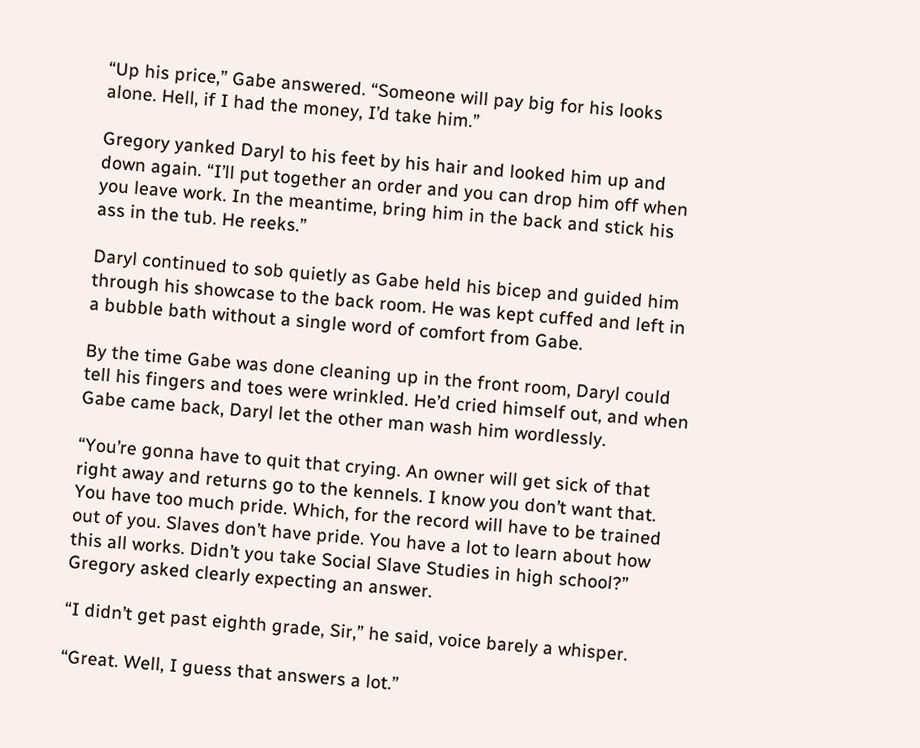“Up his price,” Gabe answered. “Someone will pay big for his looks alone. Hell, if I had the money, I’d take him.”

Gregory yanked Daryl to his feet by his hair and looked him up and down again. “I’ll put together an order and you can drop him off when you leave work. In the meantime, bring him in the back and stick his ass in the tub. He reeks.”

Daryl continued to sob quietly as Gabe held his bicep and guided him through his showcase to the back room. He was kept cuffed and left in a bubble bath without a single word of comfort from Gabe.

By the time Gabe was done cleaning up in the front room, Daryl could tell his fingers and toes were wrinkled. He’d cried himself out, and when Gabe came back, Daryl let the other man wash him wordlessly.

“You’re gonna have to quit that crying. An owner will get sick of that right away and returns go to the kennels. I know you don’t want that. You have too much pride. Which, for the record will have to be trained out of you. Slaves don’t have pride. You have a lot to learn about how this all works. Didn’t you take Social Slave Studies in high school?” Gregory asked clearly expecting an answer.

“I didn’t get past eighth grade, Sir,” he said, voice barely a whisper.

“Great. Well, I guess that answers a lot.”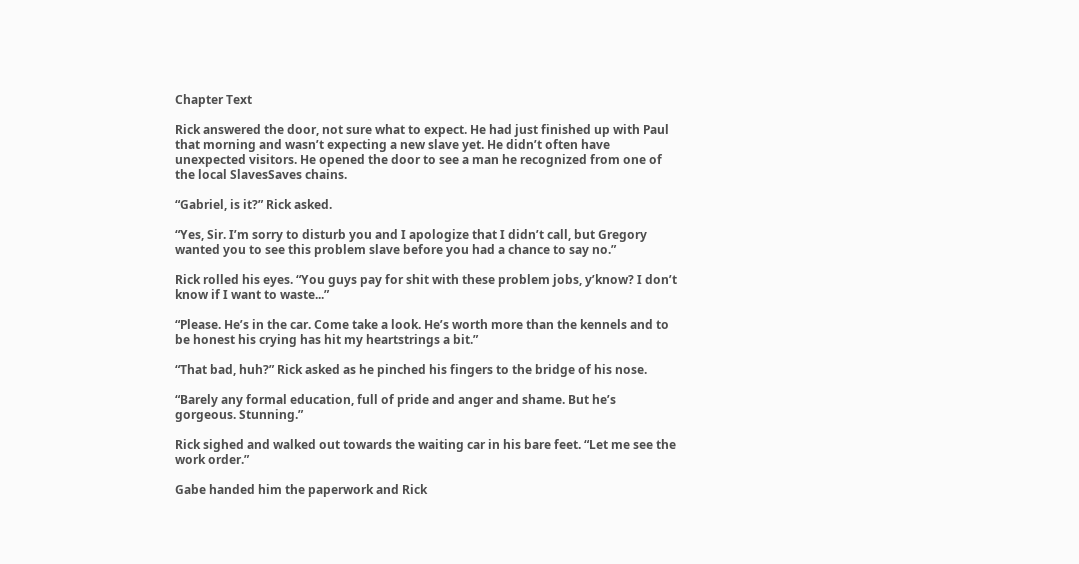Chapter Text

Rick answered the door, not sure what to expect. He had just finished up with Paul that morning and wasn’t expecting a new slave yet. He didn’t often have unexpected visitors. He opened the door to see a man he recognized from one of the local SlavesSaves chains.

“Gabriel, is it?” Rick asked.

“Yes, Sir. I’m sorry to disturb you and I apologize that I didn’t call, but Gregory wanted you to see this problem slave before you had a chance to say no.”

Rick rolled his eyes. “You guys pay for shit with these problem jobs, y’know? I don’t know if I want to waste...”

“Please. He’s in the car. Come take a look. He’s worth more than the kennels and to be honest his crying has hit my heartstrings a bit.”

“That bad, huh?” Rick asked as he pinched his fingers to the bridge of his nose.

“Barely any formal education, full of pride and anger and shame. But he’s gorgeous. Stunning.”

Rick sighed and walked out towards the waiting car in his bare feet. “Let me see the work order.”

Gabe handed him the paperwork and Rick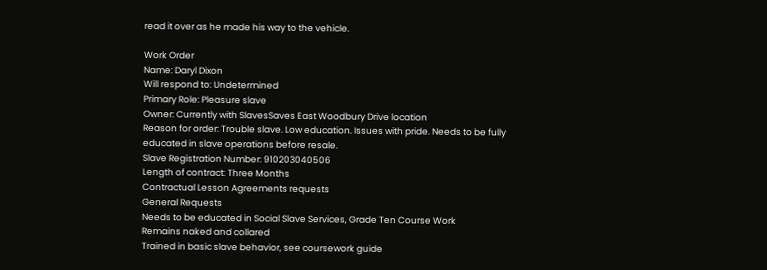read it over as he made his way to the vehicle.

Work Order
Name: Daryl Dixon
Will respond to: Undetermined
Primary Role: Pleasure slave
Owner: Currently with SlavesSaves East Woodbury Drive location
Reason for order: Trouble slave. Low education. Issues with pride. Needs to be fully educated in slave operations before resale.
Slave Registration Number: 910203040506
Length of contract: Three Months
Contractual Lesson Agreements requests
General Requests
Needs to be educated in Social Slave Services, Grade Ten Course Work
Remains naked and collared
Trained in basic slave behavior, see coursework guide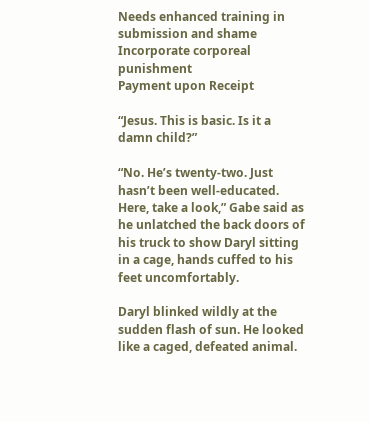Needs enhanced training in submission and shame
Incorporate corporeal punishment
Payment upon Receipt

“Jesus. This is basic. Is it a damn child?”

“No. He’s twenty-two. Just hasn’t been well-educated. Here, take a look,” Gabe said as he unlatched the back doors of his truck to show Daryl sitting in a cage, hands cuffed to his feet uncomfortably.

Daryl blinked wildly at the sudden flash of sun. He looked like a caged, defeated animal.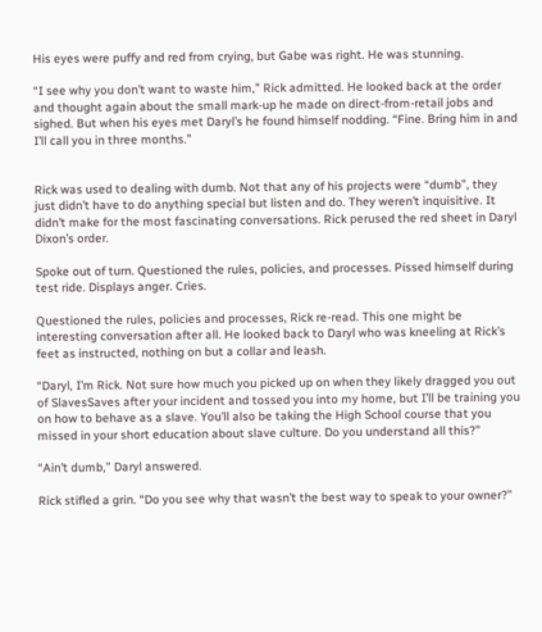His eyes were puffy and red from crying, but Gabe was right. He was stunning.

“I see why you don’t want to waste him,” Rick admitted. He looked back at the order and thought again about the small mark-up he made on direct-from-retail jobs and sighed. But when his eyes met Daryl’s he found himself nodding. “Fine. Bring him in and I’ll call you in three months.”


Rick was used to dealing with dumb. Not that any of his projects were “dumb”, they just didn’t have to do anything special but listen and do. They weren’t inquisitive. It didn’t make for the most fascinating conversations. Rick perused the red sheet in Daryl Dixon’s order.

Spoke out of turn. Questioned the rules, policies, and processes. Pissed himself during test ride. Displays anger. Cries.

Questioned the rules, policies and processes, Rick re-read. This one might be interesting conversation after all. He looked back to Daryl who was kneeling at Rick’s feet as instructed, nothing on but a collar and leash.

“Daryl, I’m Rick. Not sure how much you picked up on when they likely dragged you out of SlavesSaves after your incident and tossed you into my home, but I’ll be training you on how to behave as a slave. You’ll also be taking the High School course that you missed in your short education about slave culture. Do you understand all this?”

“Ain’t dumb,” Daryl answered.

Rick stifled a grin. “Do you see why that wasn’t the best way to speak to your owner?”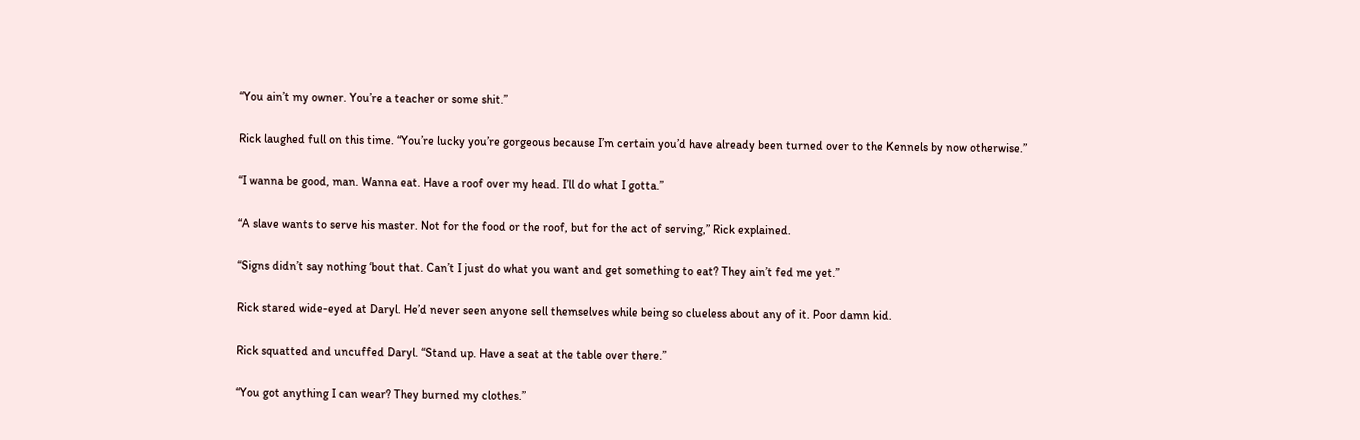“You ain’t my owner. You’re a teacher or some shit.”

Rick laughed full on this time. “You’re lucky you’re gorgeous because I’m certain you’d have already been turned over to the Kennels by now otherwise.”

“I wanna be good, man. Wanna eat. Have a roof over my head. I’ll do what I gotta.”

“A slave wants to serve his master. Not for the food or the roof, but for the act of serving,” Rick explained.

“Signs didn’t say nothing ‘bout that. Can’t I just do what you want and get something to eat? They ain’t fed me yet.”

Rick stared wide-eyed at Daryl. He’d never seen anyone sell themselves while being so clueless about any of it. Poor damn kid.

Rick squatted and uncuffed Daryl. “Stand up. Have a seat at the table over there.”

“You got anything I can wear? They burned my clothes.”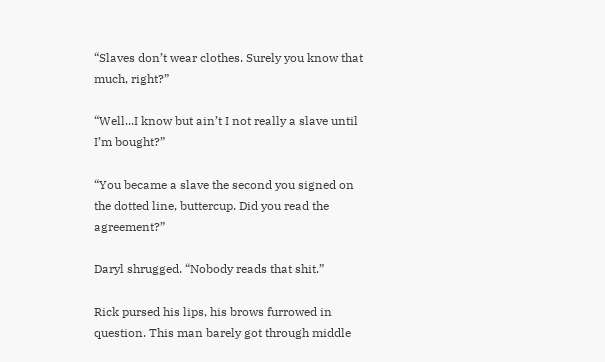“Slaves don’t wear clothes. Surely you know that much, right?”

“Well...I know but ain’t I not really a slave until I’m bought?”

“You became a slave the second you signed on the dotted line, buttercup. Did you read the agreement?”

Daryl shrugged. “Nobody reads that shit.”

Rick pursed his lips, his brows furrowed in question. This man barely got through middle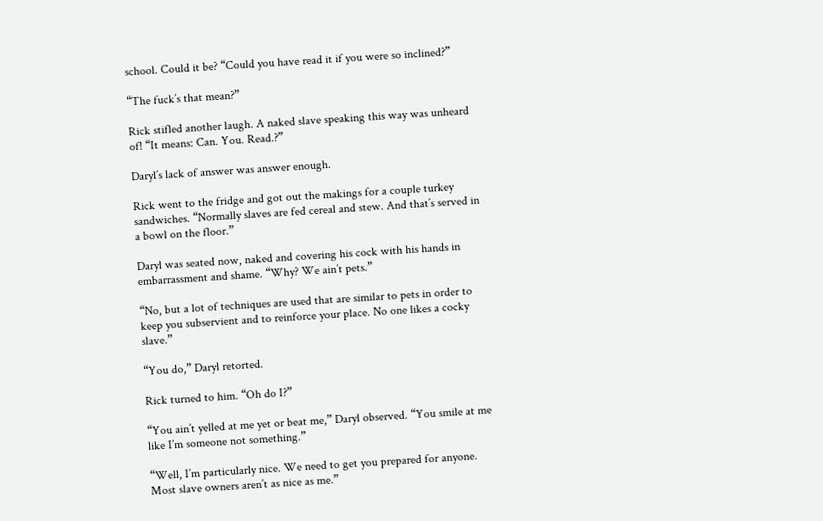school. Could it be? “Could you have read it if you were so inclined?”

“The fuck’s that mean?”

Rick stifled another laugh. A naked slave speaking this way was unheard of! “It means: Can. You. Read.?”

Daryl’s lack of answer was answer enough.

Rick went to the fridge and got out the makings for a couple turkey sandwiches. “Normally slaves are fed cereal and stew. And that’s served in a bowl on the floor.”

Daryl was seated now, naked and covering his cock with his hands in embarrassment and shame. “Why? We ain’t pets.”

“No, but a lot of techniques are used that are similar to pets in order to keep you subservient and to reinforce your place. No one likes a cocky slave.”

“You do,” Daryl retorted.

Rick turned to him. “Oh do I?”

“You ain’t yelled at me yet or beat me,” Daryl observed. “You smile at me like I’m someone not something.”

“Well, I’m particularly nice. We need to get you prepared for anyone. Most slave owners aren’t as nice as me.”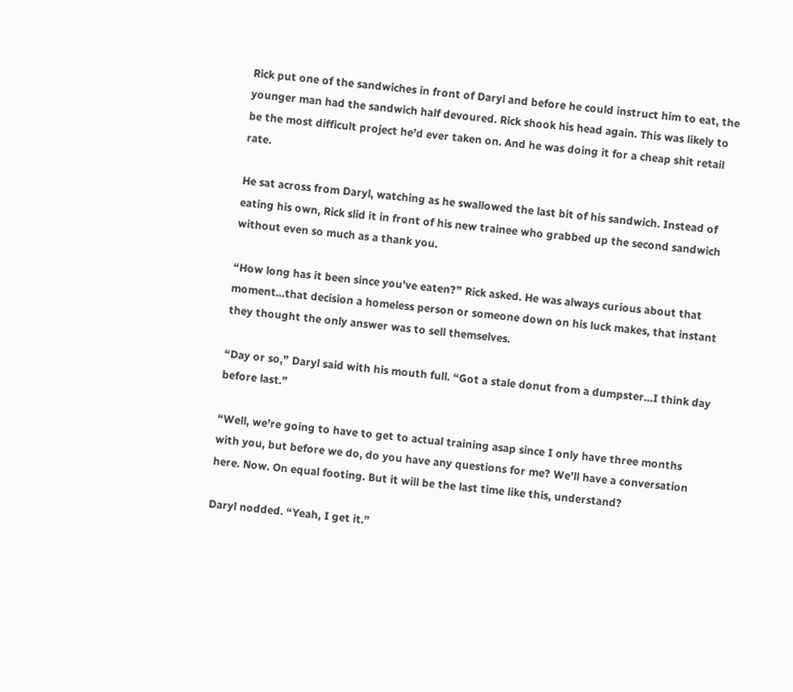Rick put one of the sandwiches in front of Daryl and before he could instruct him to eat, the younger man had the sandwich half devoured. Rick shook his head again. This was likely to be the most difficult project he’d ever taken on. And he was doing it for a cheap shit retail rate.

He sat across from Daryl, watching as he swallowed the last bit of his sandwich. Instead of eating his own, Rick slid it in front of his new trainee who grabbed up the second sandwich without even so much as a thank you.

“How long has it been since you’ve eaten?” Rick asked. He was always curious about that moment...that decision a homeless person or someone down on his luck makes, that instant they thought the only answer was to sell themselves.

“Day or so,” Daryl said with his mouth full. “Got a stale donut from a dumpster...I think day before last.”

“Well, we’re going to have to get to actual training asap since I only have three months with you, but before we do, do you have any questions for me? We’ll have a conversation here. Now. On equal footing. But it will be the last time like this, understand?

Daryl nodded. “Yeah, I get it.”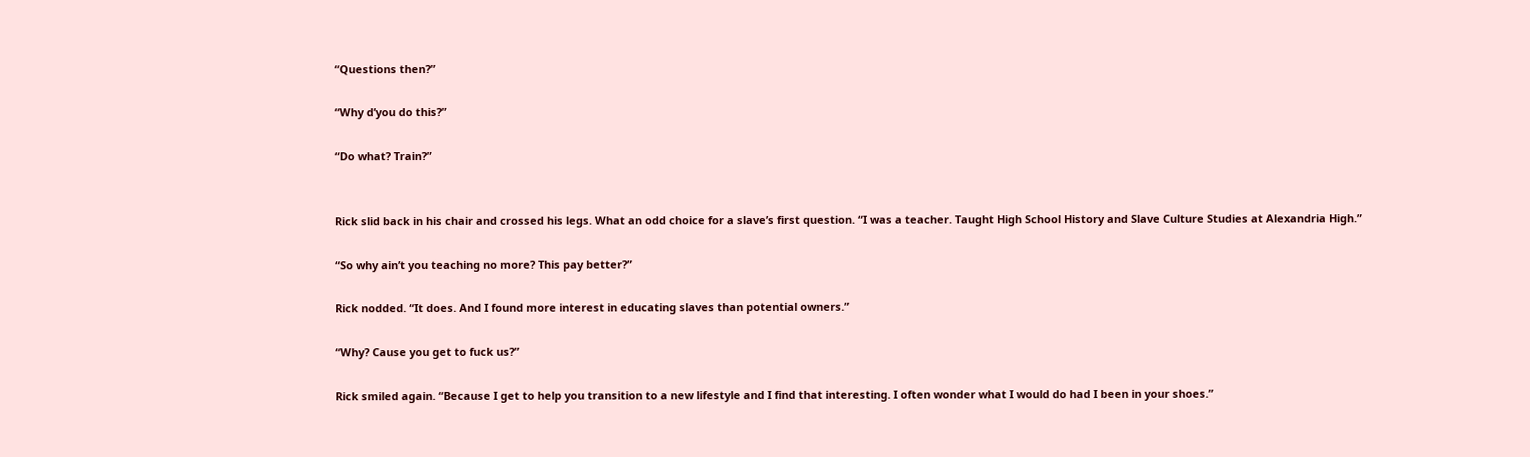“Questions then?”

“Why d’you do this?”

“Do what? Train?”


Rick slid back in his chair and crossed his legs. What an odd choice for a slave’s first question. “I was a teacher. Taught High School History and Slave Culture Studies at Alexandria High.”

“So why ain’t you teaching no more? This pay better?”

Rick nodded. “It does. And I found more interest in educating slaves than potential owners.”

“Why? Cause you get to fuck us?”

Rick smiled again. “Because I get to help you transition to a new lifestyle and I find that interesting. I often wonder what I would do had I been in your shoes.”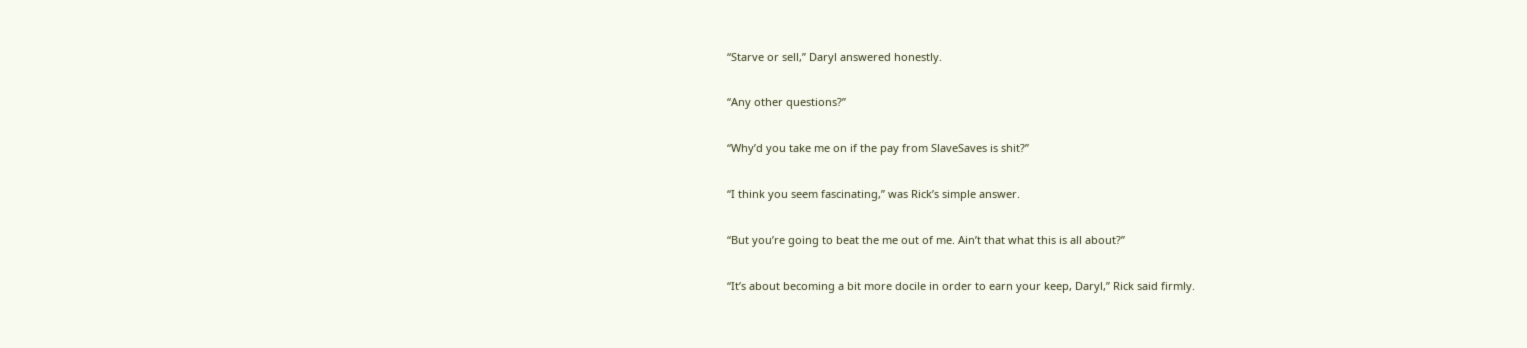“Starve or sell,” Daryl answered honestly.

“Any other questions?”

“Why’d you take me on if the pay from SlaveSaves is shit?”

“I think you seem fascinating,” was Rick’s simple answer.

“But you’re going to beat the me out of me. Ain’t that what this is all about?”

“It’s about becoming a bit more docile in order to earn your keep, Daryl,” Rick said firmly.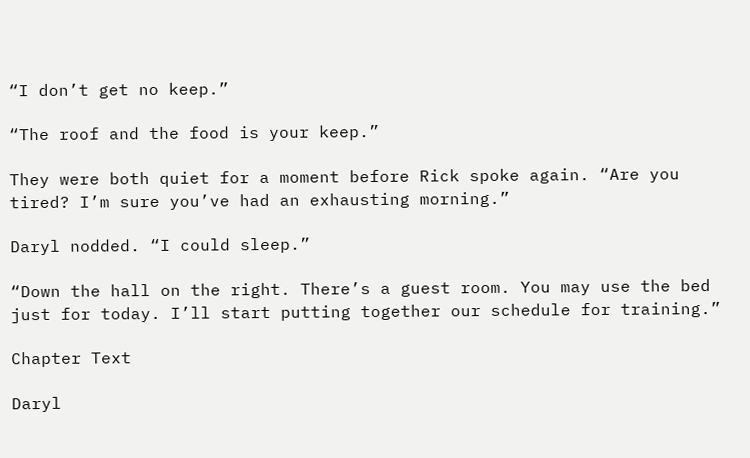“I don’t get no keep.”

“The roof and the food is your keep.”

They were both quiet for a moment before Rick spoke again. “Are you tired? I’m sure you’ve had an exhausting morning.”

Daryl nodded. “I could sleep.”

“Down the hall on the right. There’s a guest room. You may use the bed just for today. I’ll start putting together our schedule for training.”

Chapter Text

Daryl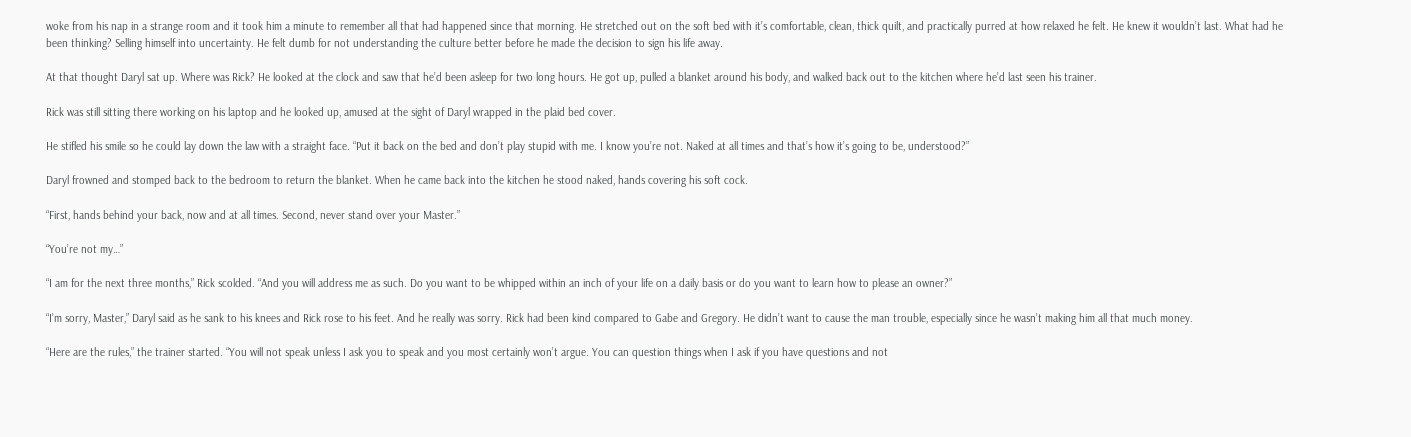woke from his nap in a strange room and it took him a minute to remember all that had happened since that morning. He stretched out on the soft bed with it’s comfortable, clean, thick quilt, and practically purred at how relaxed he felt. He knew it wouldn’t last. What had he been thinking? Selling himself into uncertainty. He felt dumb for not understanding the culture better before he made the decision to sign his life away.

At that thought Daryl sat up. Where was Rick? He looked at the clock and saw that he’d been asleep for two long hours. He got up, pulled a blanket around his body, and walked back out to the kitchen where he’d last seen his trainer.

Rick was still sitting there working on his laptop and he looked up, amused at the sight of Daryl wrapped in the plaid bed cover.

He stifled his smile so he could lay down the law with a straight face. “Put it back on the bed and don’t play stupid with me. I know you’re not. Naked at all times and that’s how it’s going to be, understood?”

Daryl frowned and stomped back to the bedroom to return the blanket. When he came back into the kitchen he stood naked, hands covering his soft cock.

“First, hands behind your back, now and at all times. Second, never stand over your Master.”

“You’re not my…”

“I am for the next three months,” Rick scolded. “And you will address me as such. Do you want to be whipped within an inch of your life on a daily basis or do you want to learn how to please an owner?”

“I’m sorry, Master,” Daryl said as he sank to his knees and Rick rose to his feet. And he really was sorry. Rick had been kind compared to Gabe and Gregory. He didn’t want to cause the man trouble, especially since he wasn’t making him all that much money.

“Here are the rules,” the trainer started. “You will not speak unless I ask you to speak and you most certainly won’t argue. You can question things when I ask if you have questions and not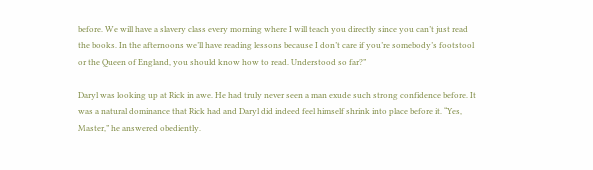before. We will have a slavery class every morning where I will teach you directly since you can’t just read the books. In the afternoons we’ll have reading lessons because I don’t care if you’re somebody’s footstool or the Queen of England, you should know how to read. Understood so far?”

Daryl was looking up at Rick in awe. He had truly never seen a man exude such strong confidence before. It was a natural dominance that Rick had and Daryl did indeed feel himself shrink into place before it. “Yes, Master,” he answered obediently.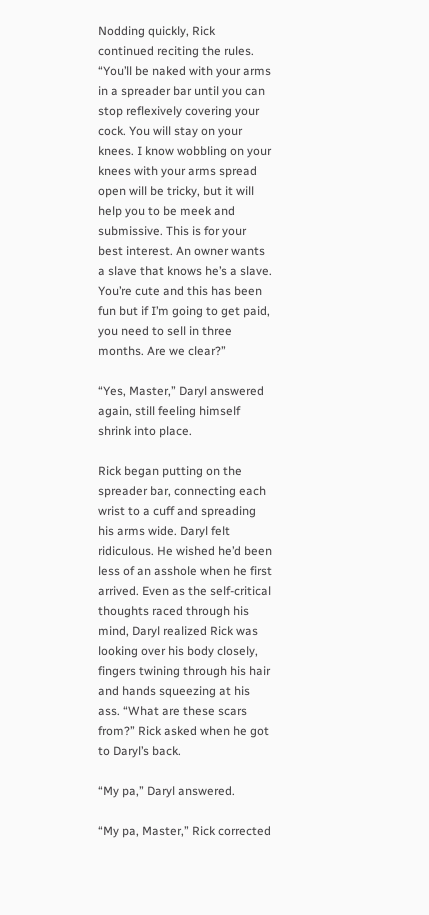Nodding quickly, Rick continued reciting the rules. “You’ll be naked with your arms in a spreader bar until you can stop reflexively covering your cock. You will stay on your knees. I know wobbling on your knees with your arms spread open will be tricky, but it will help you to be meek and submissive. This is for your best interest. An owner wants a slave that knows he’s a slave. You’re cute and this has been fun but if I’m going to get paid, you need to sell in three months. Are we clear?”

“Yes, Master,” Daryl answered again, still feeling himself shrink into place.

Rick began putting on the spreader bar, connecting each wrist to a cuff and spreading his arms wide. Daryl felt ridiculous. He wished he’d been less of an asshole when he first arrived. Even as the self-critical thoughts raced through his mind, Daryl realized Rick was looking over his body closely, fingers twining through his hair and hands squeezing at his ass. “What are these scars from?” Rick asked when he got to Daryl’s back.

“My pa,” Daryl answered.

“My pa, Master,” Rick corrected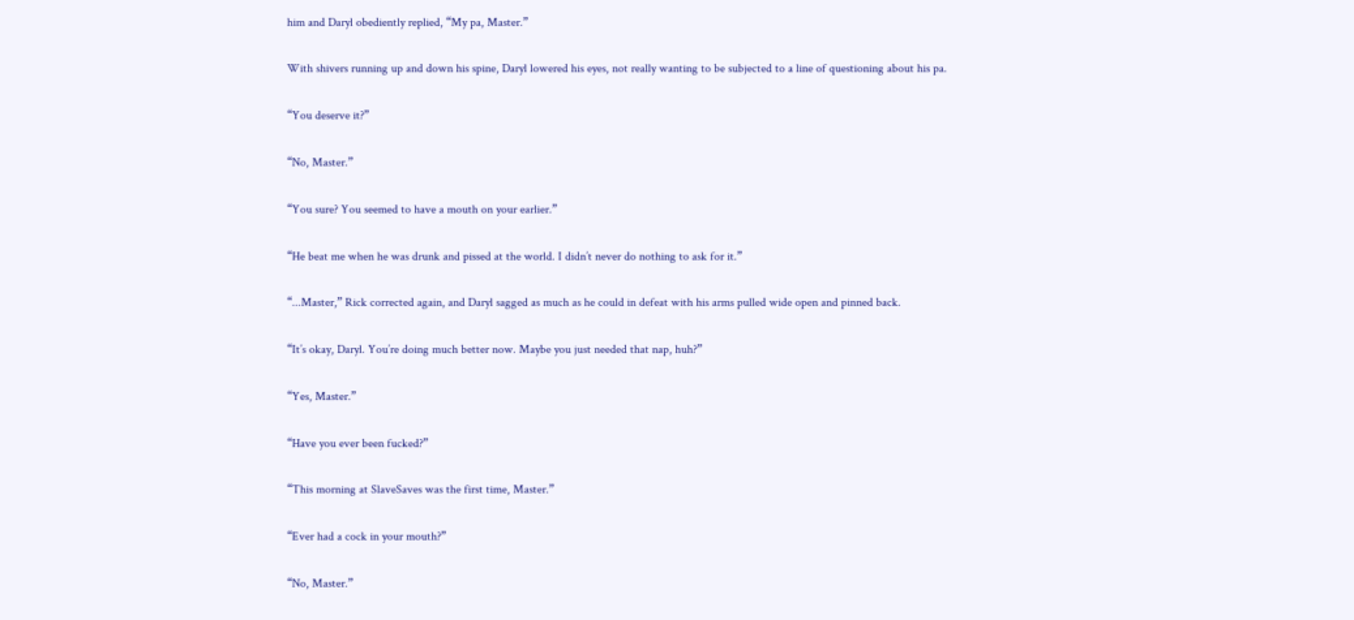him and Daryl obediently replied, “My pa, Master.”

With shivers running up and down his spine, Daryl lowered his eyes, not really wanting to be subjected to a line of questioning about his pa.

“You deserve it?”

“No, Master.”

“You sure? You seemed to have a mouth on your earlier.”

“He beat me when he was drunk and pissed at the world. I didn’t never do nothing to ask for it.”

“...Master,” Rick corrected again, and Daryl sagged as much as he could in defeat with his arms pulled wide open and pinned back.

“It’s okay, Daryl. You’re doing much better now. Maybe you just needed that nap, huh?”

“Yes, Master.”

“Have you ever been fucked?”

“This morning at SlaveSaves was the first time, Master.”

“Ever had a cock in your mouth?”

“No, Master.”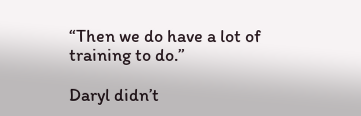“Then we do have a lot of training to do.”

Daryl didn’t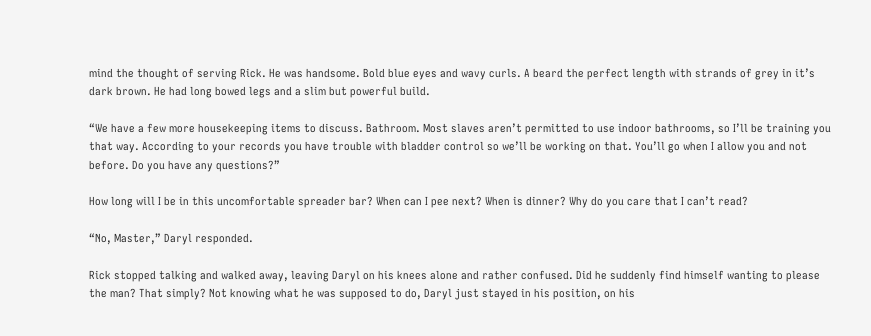mind the thought of serving Rick. He was handsome. Bold blue eyes and wavy curls. A beard the perfect length with strands of grey in it’s dark brown. He had long bowed legs and a slim but powerful build.

“We have a few more housekeeping items to discuss. Bathroom. Most slaves aren’t permitted to use indoor bathrooms, so I’ll be training you that way. According to your records you have trouble with bladder control so we’ll be working on that. You’ll go when I allow you and not before. Do you have any questions?”

How long will I be in this uncomfortable spreader bar? When can I pee next? When is dinner? Why do you care that I can’t read?

“No, Master,” Daryl responded.

Rick stopped talking and walked away, leaving Daryl on his knees alone and rather confused. Did he suddenly find himself wanting to please the man? That simply? Not knowing what he was supposed to do, Daryl just stayed in his position, on his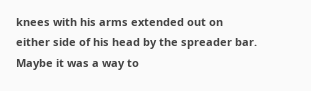knees with his arms extended out on either side of his head by the spreader bar. Maybe it was a way to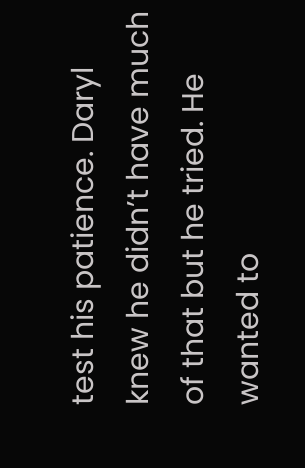test his patience. Daryl knew he didn’t have much of that but he tried. He wanted to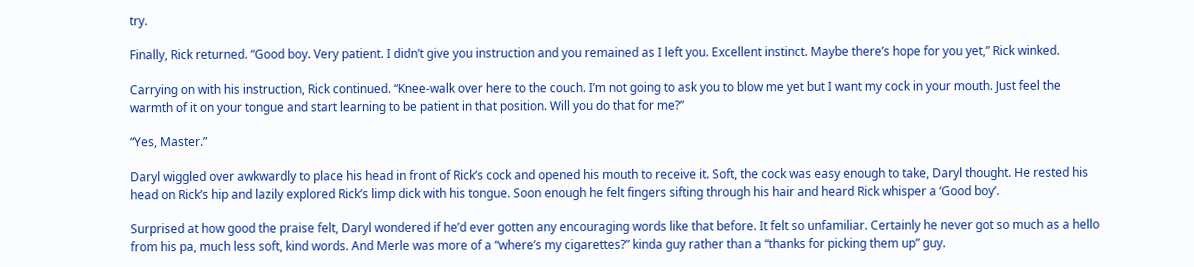try.

Finally, Rick returned. “Good boy. Very patient. I didn’t give you instruction and you remained as I left you. Excellent instinct. Maybe there’s hope for you yet,” Rick winked.

Carrying on with his instruction, Rick continued. “Knee-walk over here to the couch. I’m not going to ask you to blow me yet but I want my cock in your mouth. Just feel the warmth of it on your tongue and start learning to be patient in that position. Will you do that for me?”

“Yes, Master.”

Daryl wiggled over awkwardly to place his head in front of Rick’s cock and opened his mouth to receive it. Soft, the cock was easy enough to take, Daryl thought. He rested his head on Rick’s hip and lazily explored Rick’s limp dick with his tongue. Soon enough he felt fingers sifting through his hair and heard Rick whisper a ‘Good boy’.

Surprised at how good the praise felt, Daryl wondered if he’d ever gotten any encouraging words like that before. It felt so unfamiliar. Certainly he never got so much as a hello from his pa, much less soft, kind words. And Merle was more of a “where’s my cigarettes?” kinda guy rather than a “thanks for picking them up” guy.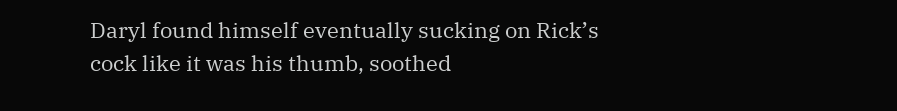Daryl found himself eventually sucking on Rick’s cock like it was his thumb, soothed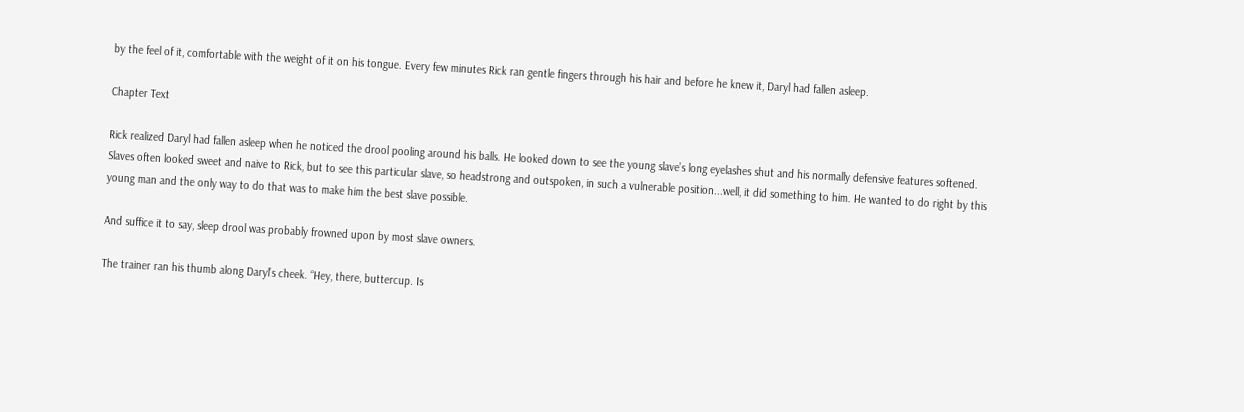by the feel of it, comfortable with the weight of it on his tongue. Every few minutes Rick ran gentle fingers through his hair and before he knew it, Daryl had fallen asleep.

Chapter Text

Rick realized Daryl had fallen asleep when he noticed the drool pooling around his balls. He looked down to see the young slave’s long eyelashes shut and his normally defensive features softened. Slaves often looked sweet and naive to Rick, but to see this particular slave, so headstrong and outspoken, in such a vulnerable position...well, it did something to him. He wanted to do right by this young man and the only way to do that was to make him the best slave possible.

And suffice it to say, sleep drool was probably frowned upon by most slave owners.

The trainer ran his thumb along Daryl’s cheek. “Hey, there, buttercup. Is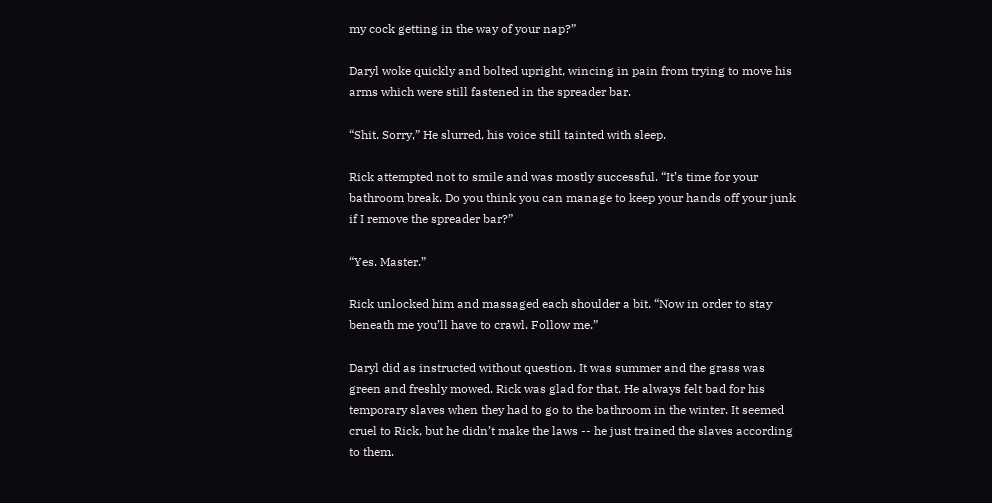my cock getting in the way of your nap?”

Daryl woke quickly and bolted upright, wincing in pain from trying to move his arms which were still fastened in the spreader bar.

“Shit. Sorry,” He slurred, his voice still tainted with sleep.

Rick attempted not to smile and was mostly successful. “It’s time for your bathroom break. Do you think you can manage to keep your hands off your junk if I remove the spreader bar?”

“Yes. Master.”

Rick unlocked him and massaged each shoulder a bit. “Now in order to stay beneath me you’ll have to crawl. Follow me.”

Daryl did as instructed without question. It was summer and the grass was green and freshly mowed. Rick was glad for that. He always felt bad for his temporary slaves when they had to go to the bathroom in the winter. It seemed cruel to Rick, but he didn’t make the laws -- he just trained the slaves according to them.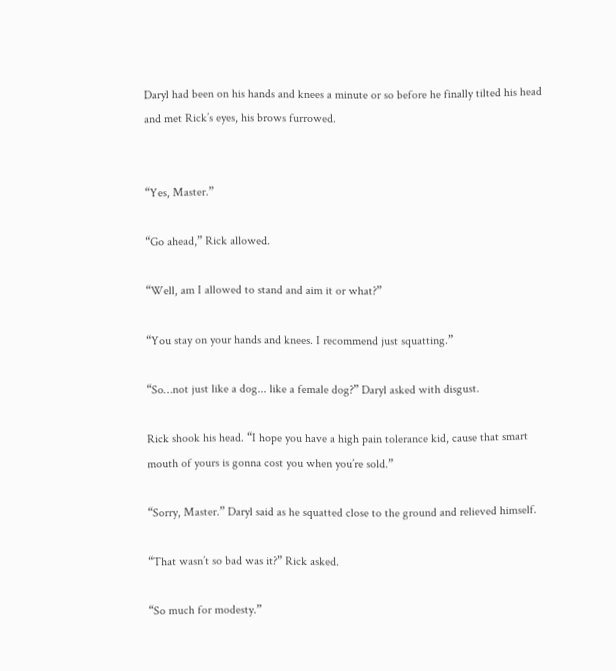Daryl had been on his hands and knees a minute or so before he finally tilted his head and met Rick’s eyes, his brows furrowed.


“Yes, Master.”

“Go ahead,” Rick allowed.

“Well, am I allowed to stand and aim it or what?”

“You stay on your hands and knees. I recommend just squatting.”

“So…not just like a dog... like a female dog?” Daryl asked with disgust.

Rick shook his head. “I hope you have a high pain tolerance kid, cause that smart mouth of yours is gonna cost you when you’re sold.”

“Sorry, Master.” Daryl said as he squatted close to the ground and relieved himself.

“That wasn’t so bad was it?” Rick asked.

“So much for modesty.”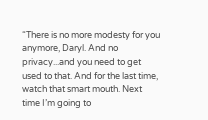“There is no more modesty for you anymore, Daryl. And no privacy...and you need to get used to that. And for the last time, watch that smart mouth. Next time I’m going to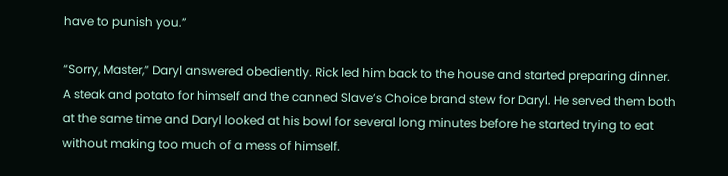have to punish you.”

“Sorry, Master,” Daryl answered obediently. Rick led him back to the house and started preparing dinner. A steak and potato for himself and the canned Slave’s Choice brand stew for Daryl. He served them both at the same time and Daryl looked at his bowl for several long minutes before he started trying to eat without making too much of a mess of himself.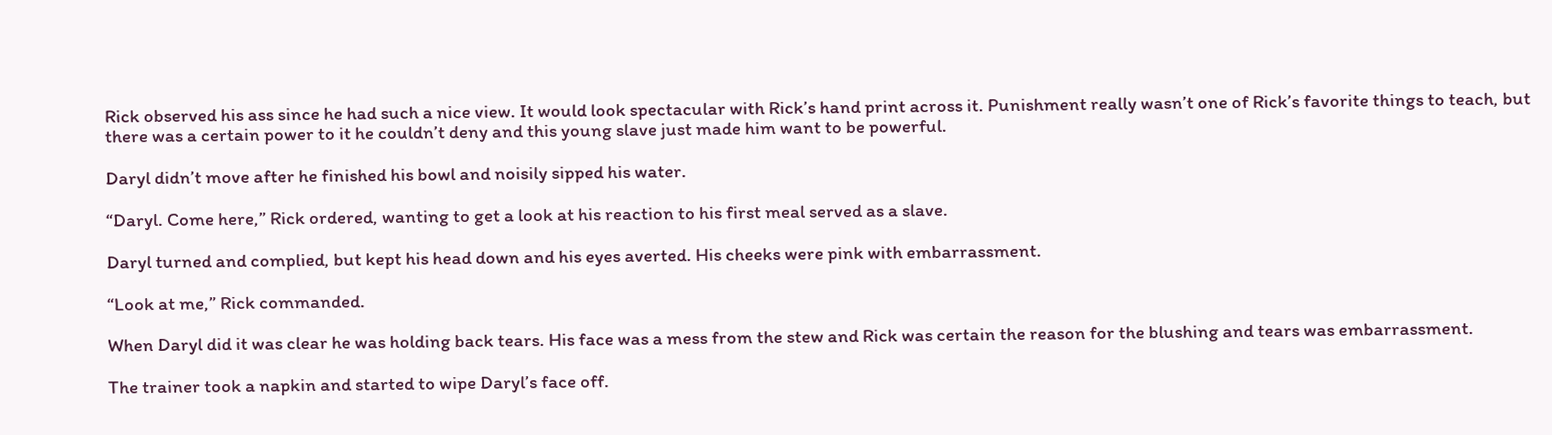Rick observed his ass since he had such a nice view. It would look spectacular with Rick’s hand print across it. Punishment really wasn’t one of Rick’s favorite things to teach, but there was a certain power to it he couldn’t deny and this young slave just made him want to be powerful.

Daryl didn’t move after he finished his bowl and noisily sipped his water.

“Daryl. Come here,” Rick ordered, wanting to get a look at his reaction to his first meal served as a slave.

Daryl turned and complied, but kept his head down and his eyes averted. His cheeks were pink with embarrassment.

“Look at me,” Rick commanded.

When Daryl did it was clear he was holding back tears. His face was a mess from the stew and Rick was certain the reason for the blushing and tears was embarrassment.

The trainer took a napkin and started to wipe Daryl’s face off.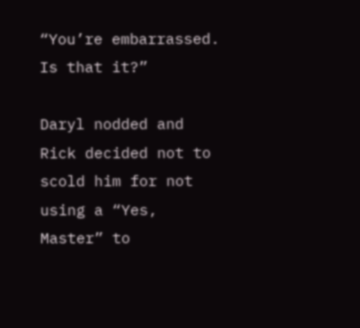“You’re embarrassed. Is that it?”

Daryl nodded and Rick decided not to scold him for not using a “Yes, Master” to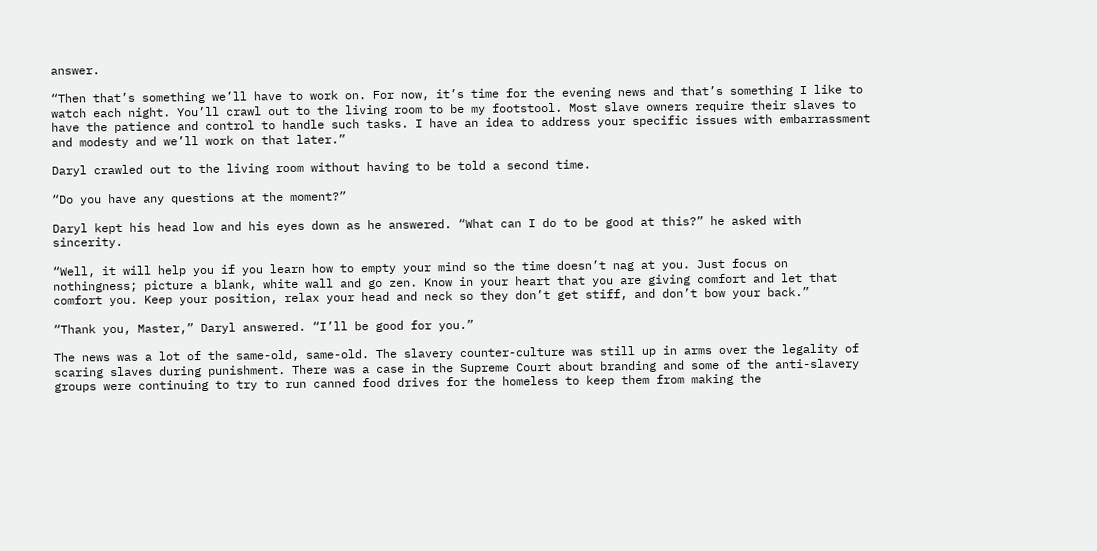answer.

“Then that’s something we’ll have to work on. For now, it’s time for the evening news and that’s something I like to watch each night. You’ll crawl out to the living room to be my footstool. Most slave owners require their slaves to have the patience and control to handle such tasks. I have an idea to address your specific issues with embarrassment and modesty and we’ll work on that later.”

Daryl crawled out to the living room without having to be told a second time.

“Do you have any questions at the moment?”

Daryl kept his head low and his eyes down as he answered. “What can I do to be good at this?” he asked with sincerity.

“Well, it will help you if you learn how to empty your mind so the time doesn’t nag at you. Just focus on nothingness; picture a blank, white wall and go zen. Know in your heart that you are giving comfort and let that comfort you. Keep your position, relax your head and neck so they don’t get stiff, and don’t bow your back.”

“Thank you, Master,” Daryl answered. “I’ll be good for you.”

The news was a lot of the same-old, same-old. The slavery counter-culture was still up in arms over the legality of scaring slaves during punishment. There was a case in the Supreme Court about branding and some of the anti-slavery groups were continuing to try to run canned food drives for the homeless to keep them from making the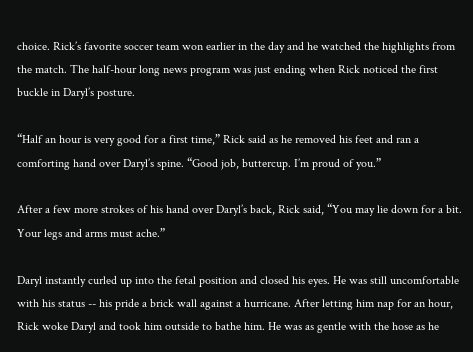choice. Rick’s favorite soccer team won earlier in the day and he watched the highlights from the match. The half-hour long news program was just ending when Rick noticed the first buckle in Daryl’s posture.

“Half an hour is very good for a first time,” Rick said as he removed his feet and ran a comforting hand over Daryl’s spine. “Good job, buttercup. I’m proud of you.”

After a few more strokes of his hand over Daryl’s back, Rick said, “You may lie down for a bit. Your legs and arms must ache.”

Daryl instantly curled up into the fetal position and closed his eyes. He was still uncomfortable with his status -- his pride a brick wall against a hurricane. After letting him nap for an hour, Rick woke Daryl and took him outside to bathe him. He was as gentle with the hose as he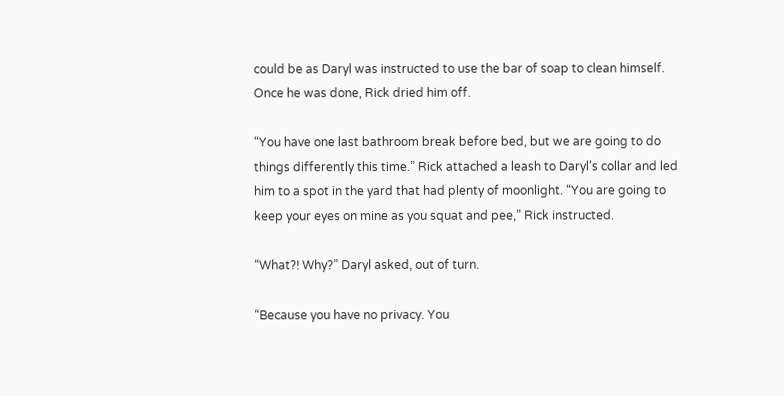could be as Daryl was instructed to use the bar of soap to clean himself. Once he was done, Rick dried him off.

“You have one last bathroom break before bed, but we are going to do things differently this time.” Rick attached a leash to Daryl’s collar and led him to a spot in the yard that had plenty of moonlight. “You are going to keep your eyes on mine as you squat and pee,” Rick instructed.

“What?! Why?” Daryl asked, out of turn.

“Because you have no privacy. You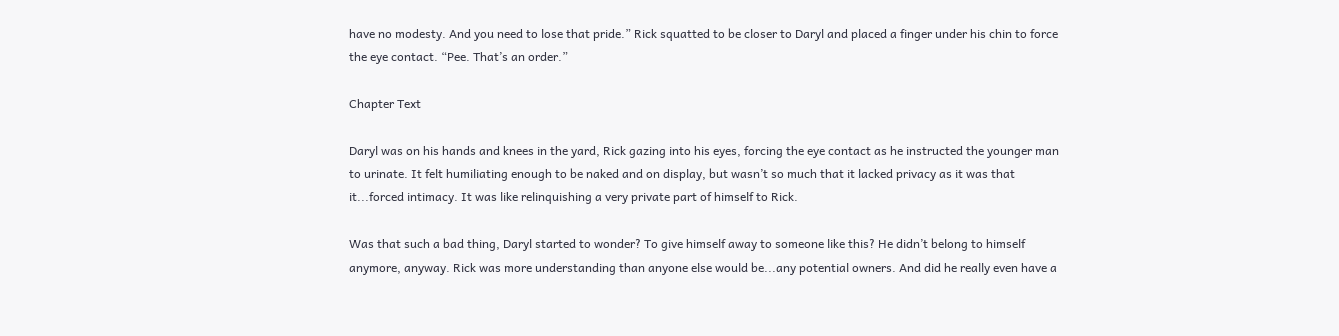have no modesty. And you need to lose that pride.” Rick squatted to be closer to Daryl and placed a finger under his chin to force the eye contact. “Pee. That’s an order.”

Chapter Text

Daryl was on his hands and knees in the yard, Rick gazing into his eyes, forcing the eye contact as he instructed the younger man to urinate. It felt humiliating enough to be naked and on display, but wasn’t so much that it lacked privacy as it was that it...forced intimacy. It was like relinquishing a very private part of himself to Rick.

Was that such a bad thing, Daryl started to wonder? To give himself away to someone like this? He didn’t belong to himself anymore, anyway. Rick was more understanding than anyone else would be...any potential owners. And did he really even have a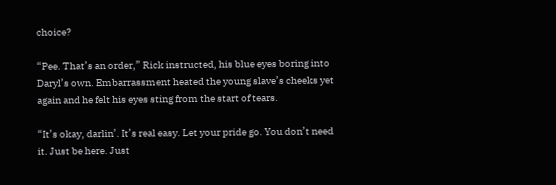choice?

“Pee. That’s an order,” Rick instructed, his blue eyes boring into Daryl’s own. Embarrassment heated the young slave’s cheeks yet again and he felt his eyes sting from the start of tears.

“It’s okay, darlin’. It’s real easy. Let your pride go. You don’t need it. Just be here. Just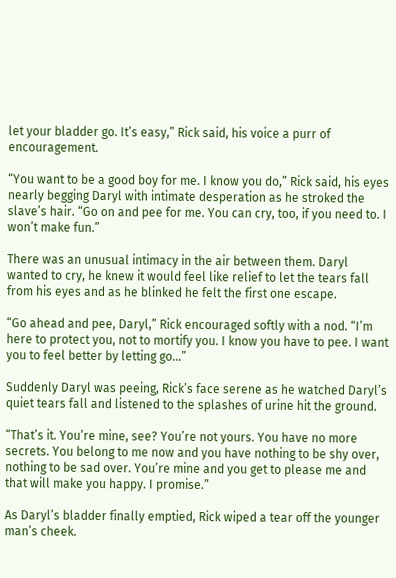let your bladder go. It’s easy,” Rick said, his voice a purr of encouragement.

“You want to be a good boy for me. I know you do,” Rick said, his eyes nearly begging Daryl with intimate desperation as he stroked the slave’s hair. “Go on and pee for me. You can cry, too, if you need to. I won’t make fun.”

There was an unusual intimacy in the air between them. Daryl wanted to cry, he knew it would feel like relief to let the tears fall from his eyes and as he blinked he felt the first one escape.

“Go ahead and pee, Daryl,” Rick encouraged softly with a nod. “I’m here to protect you, not to mortify you. I know you have to pee. I want you to feel better by letting go…”

Suddenly Daryl was peeing, Rick’s face serene as he watched Daryl’s quiet tears fall and listened to the splashes of urine hit the ground.

“That’s it. You’re mine, see? You’re not yours. You have no more secrets. You belong to me now and you have nothing to be shy over, nothing to be sad over. You’re mine and you get to please me and that will make you happy. I promise.”

As Daryl’s bladder finally emptied, Rick wiped a tear off the younger man’s cheek.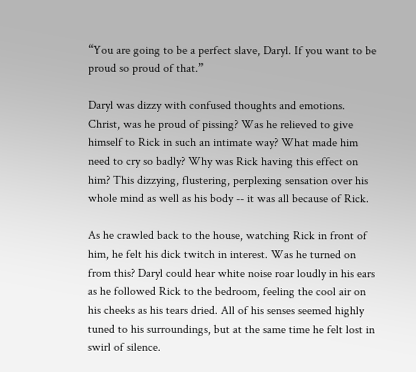“You are going to be a perfect slave, Daryl. If you want to be proud so proud of that.”

Daryl was dizzy with confused thoughts and emotions. Christ, was he proud of pissing? Was he relieved to give himself to Rick in such an intimate way? What made him need to cry so badly? Why was Rick having this effect on him? This dizzying, flustering, perplexing sensation over his whole mind as well as his body -- it was all because of Rick.

As he crawled back to the house, watching Rick in front of him, he felt his dick twitch in interest. Was he turned on from this? Daryl could hear white noise roar loudly in his ears as he followed Rick to the bedroom, feeling the cool air on his cheeks as his tears dried. All of his senses seemed highly tuned to his surroundings, but at the same time he felt lost in swirl of silence.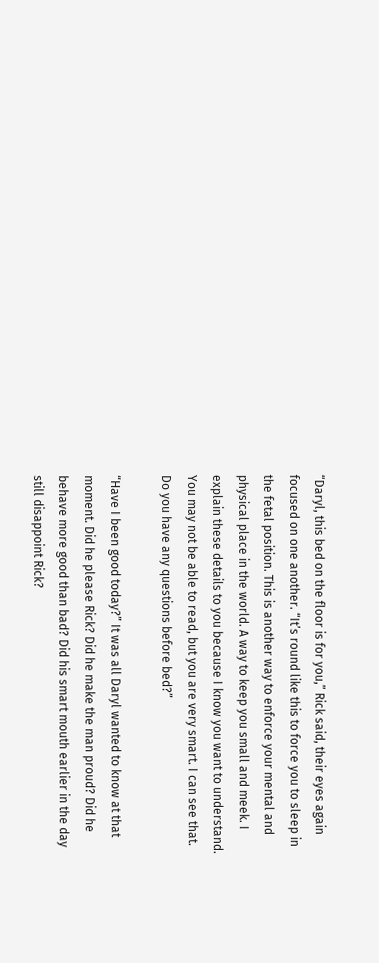“Daryl, this bed on the floor is for you,” Rick said, their eyes again focused on one another. “It’s round like this to force you to sleep in the fetal position. This is another way to enforce your mental and physical place in the world. A way to keep you small and meek. I explain these details to you because I know you want to understand. You may not be able to read, but you are very smart. I can see that. Do you have any questions before bed?”

“Have I been good today?” It was all Daryl wanted to know at that moment. Did he please Rick? Did he make the man proud? Did he behave more good than bad? Did his smart mouth earlier in the day still disappoint Rick?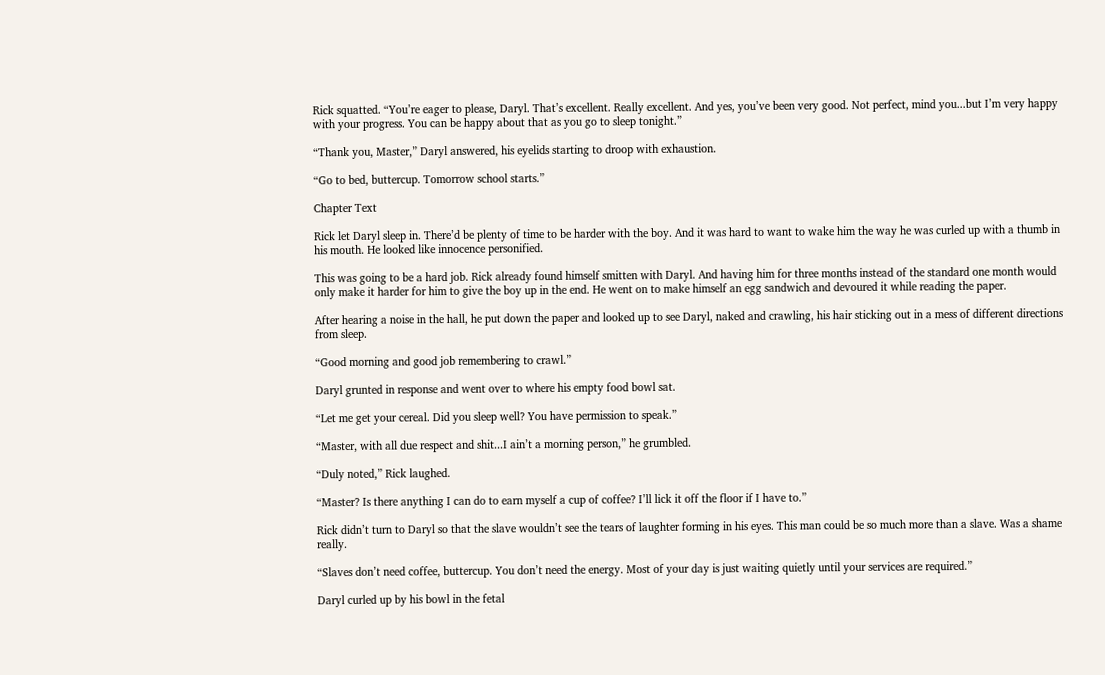Rick squatted. “You’re eager to please, Daryl. That’s excellent. Really excellent. And yes, you’ve been very good. Not perfect, mind you...but I’m very happy with your progress. You can be happy about that as you go to sleep tonight.”

“Thank you, Master,” Daryl answered, his eyelids starting to droop with exhaustion.

“Go to bed, buttercup. Tomorrow school starts.”

Chapter Text

Rick let Daryl sleep in. There’d be plenty of time to be harder with the boy. And it was hard to want to wake him the way he was curled up with a thumb in his mouth. He looked like innocence personified.

This was going to be a hard job. Rick already found himself smitten with Daryl. And having him for three months instead of the standard one month would only make it harder for him to give the boy up in the end. He went on to make himself an egg sandwich and devoured it while reading the paper.

After hearing a noise in the hall, he put down the paper and looked up to see Daryl, naked and crawling, his hair sticking out in a mess of different directions from sleep.

“Good morning and good job remembering to crawl.”

Daryl grunted in response and went over to where his empty food bowl sat.

“Let me get your cereal. Did you sleep well? You have permission to speak.”

“Master, with all due respect and shit...I ain’t a morning person,” he grumbled.

“Duly noted,” Rick laughed.

“Master? Is there anything I can do to earn myself a cup of coffee? I’ll lick it off the floor if I have to.”

Rick didn’t turn to Daryl so that the slave wouldn’t see the tears of laughter forming in his eyes. This man could be so much more than a slave. Was a shame really.

“Slaves don’t need coffee, buttercup. You don’t need the energy. Most of your day is just waiting quietly until your services are required.”

Daryl curled up by his bowl in the fetal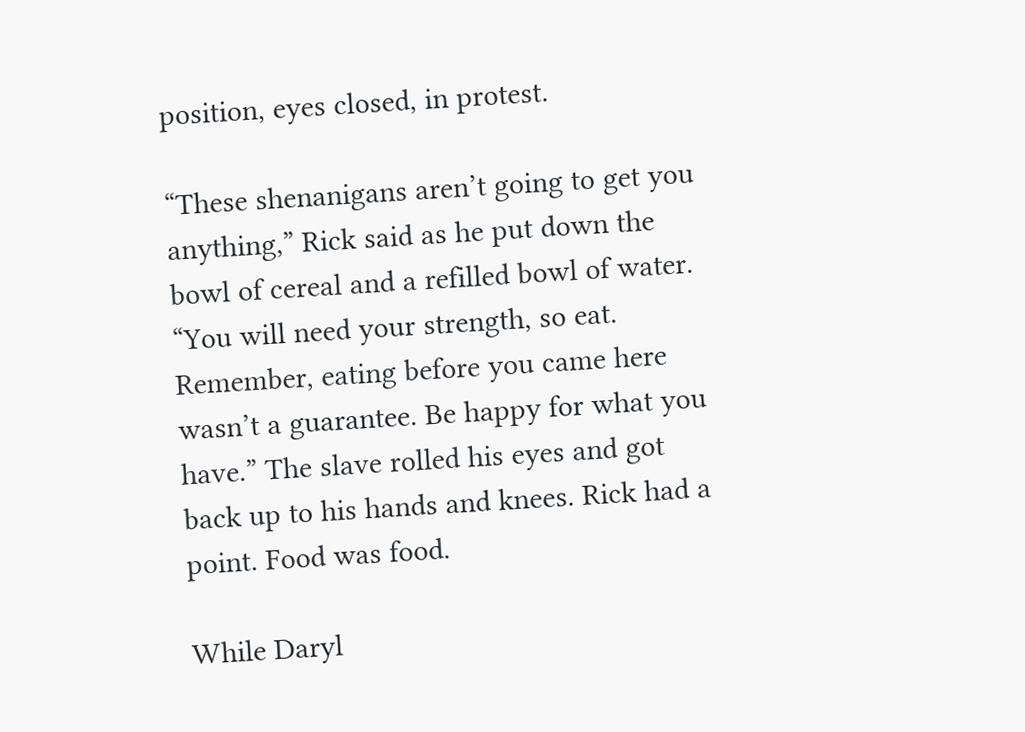position, eyes closed, in protest.

“These shenanigans aren’t going to get you anything,” Rick said as he put down the bowl of cereal and a refilled bowl of water. “You will need your strength, so eat. Remember, eating before you came here wasn’t a guarantee. Be happy for what you have.” The slave rolled his eyes and got back up to his hands and knees. Rick had a point. Food was food.

While Daryl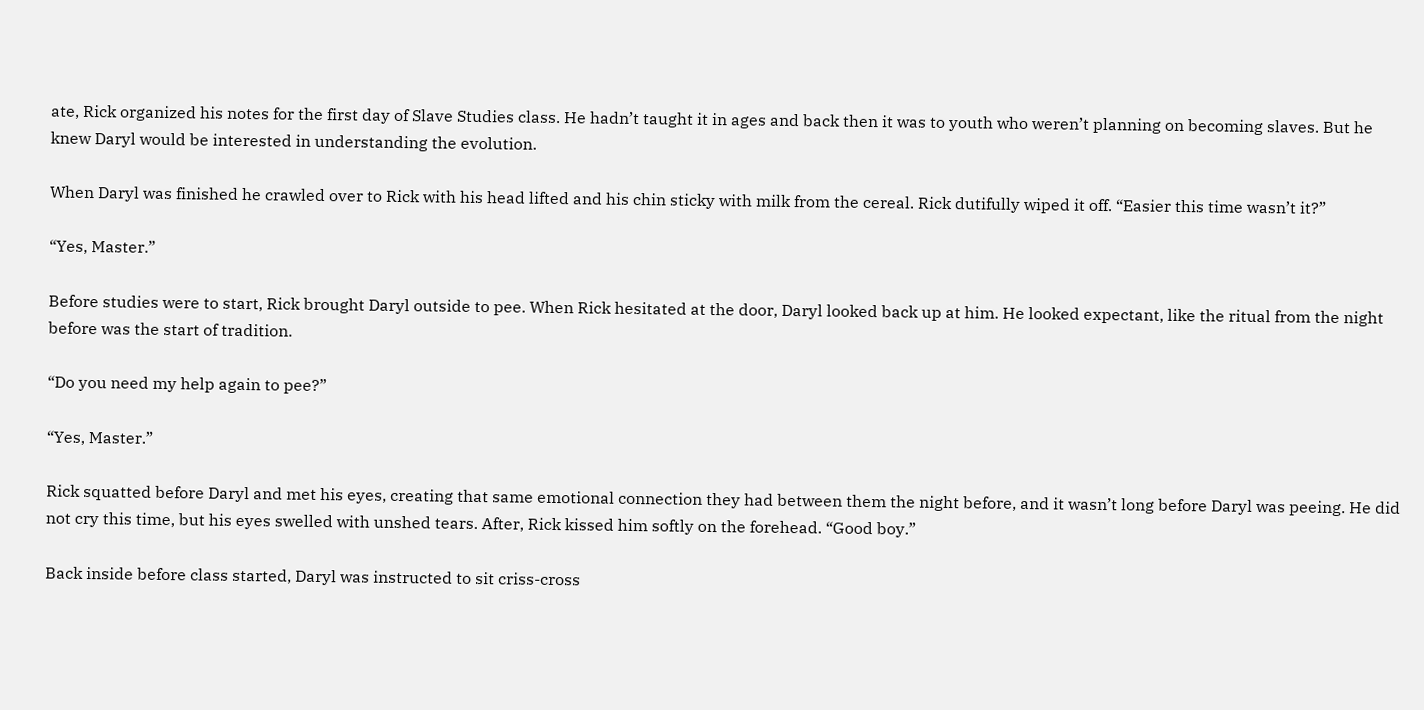ate, Rick organized his notes for the first day of Slave Studies class. He hadn’t taught it in ages and back then it was to youth who weren’t planning on becoming slaves. But he knew Daryl would be interested in understanding the evolution.

When Daryl was finished he crawled over to Rick with his head lifted and his chin sticky with milk from the cereal. Rick dutifully wiped it off. “Easier this time wasn’t it?”

“Yes, Master.”

Before studies were to start, Rick brought Daryl outside to pee. When Rick hesitated at the door, Daryl looked back up at him. He looked expectant, like the ritual from the night before was the start of tradition.

“Do you need my help again to pee?”

“Yes, Master.”

Rick squatted before Daryl and met his eyes, creating that same emotional connection they had between them the night before, and it wasn’t long before Daryl was peeing. He did not cry this time, but his eyes swelled with unshed tears. After, Rick kissed him softly on the forehead. “Good boy.”

Back inside before class started, Daryl was instructed to sit criss-cross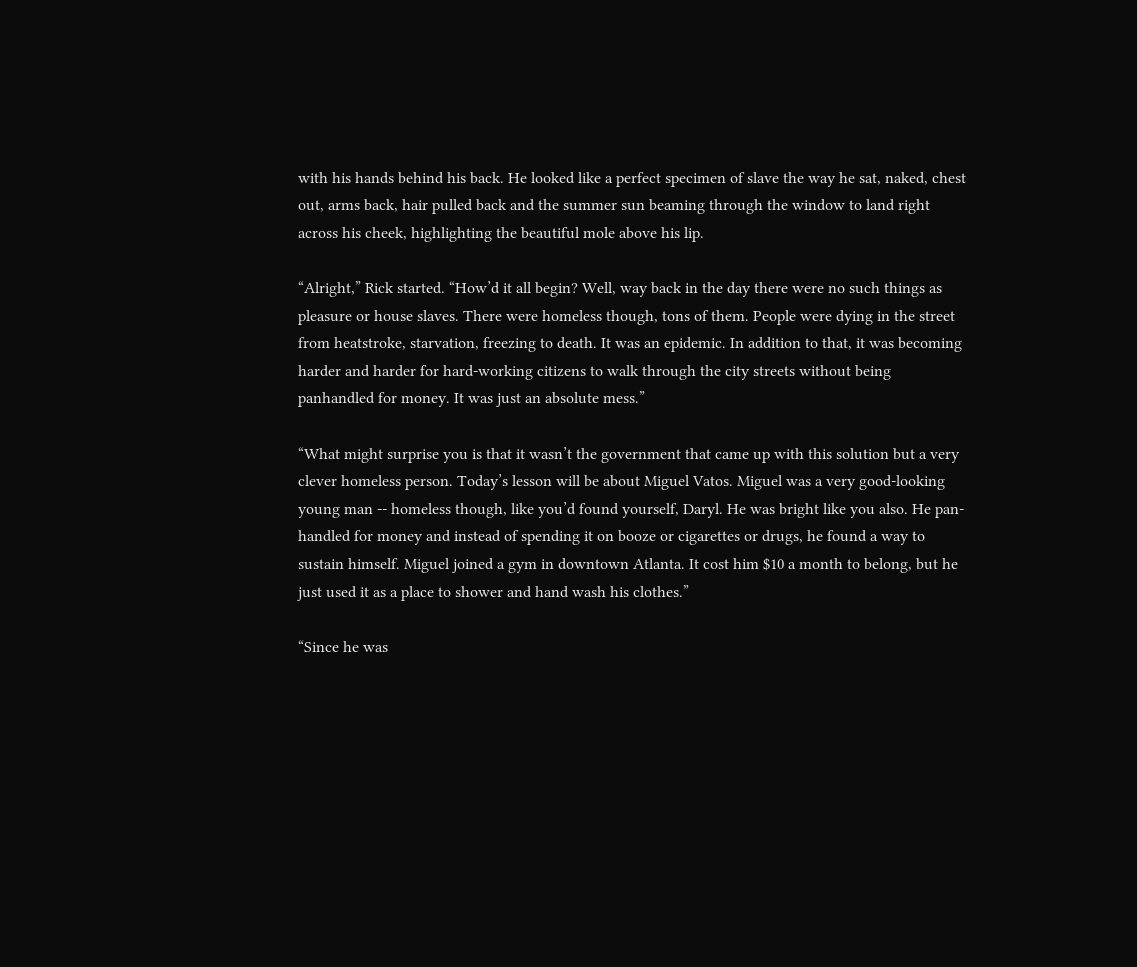with his hands behind his back. He looked like a perfect specimen of slave the way he sat, naked, chest out, arms back, hair pulled back and the summer sun beaming through the window to land right across his cheek, highlighting the beautiful mole above his lip.

“Alright,” Rick started. “How’d it all begin? Well, way back in the day there were no such things as pleasure or house slaves. There were homeless though, tons of them. People were dying in the street from heatstroke, starvation, freezing to death. It was an epidemic. In addition to that, it was becoming harder and harder for hard-working citizens to walk through the city streets without being panhandled for money. It was just an absolute mess.”

“What might surprise you is that it wasn’t the government that came up with this solution but a very clever homeless person. Today’s lesson will be about Miguel Vatos. Miguel was a very good-looking young man -- homeless though, like you’d found yourself, Daryl. He was bright like you also. He pan-handled for money and instead of spending it on booze or cigarettes or drugs, he found a way to sustain himself. Miguel joined a gym in downtown Atlanta. It cost him $10 a month to belong, but he just used it as a place to shower and hand wash his clothes.”

“Since he was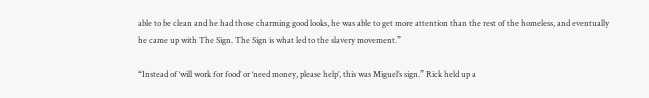able to be clean and he had those charming good looks, he was able to get more attention than the rest of the homeless, and eventually he came up with The Sign. The Sign is what led to the slavery movement.”

“Instead of ‘will work for food’ or ‘need money, please help’, this was Miguel’s sign.” Rick held up a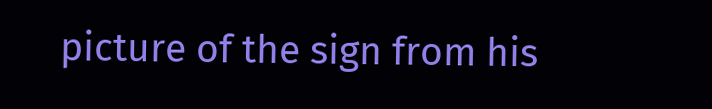picture of the sign from his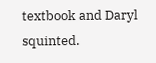textbook and Daryl squinted.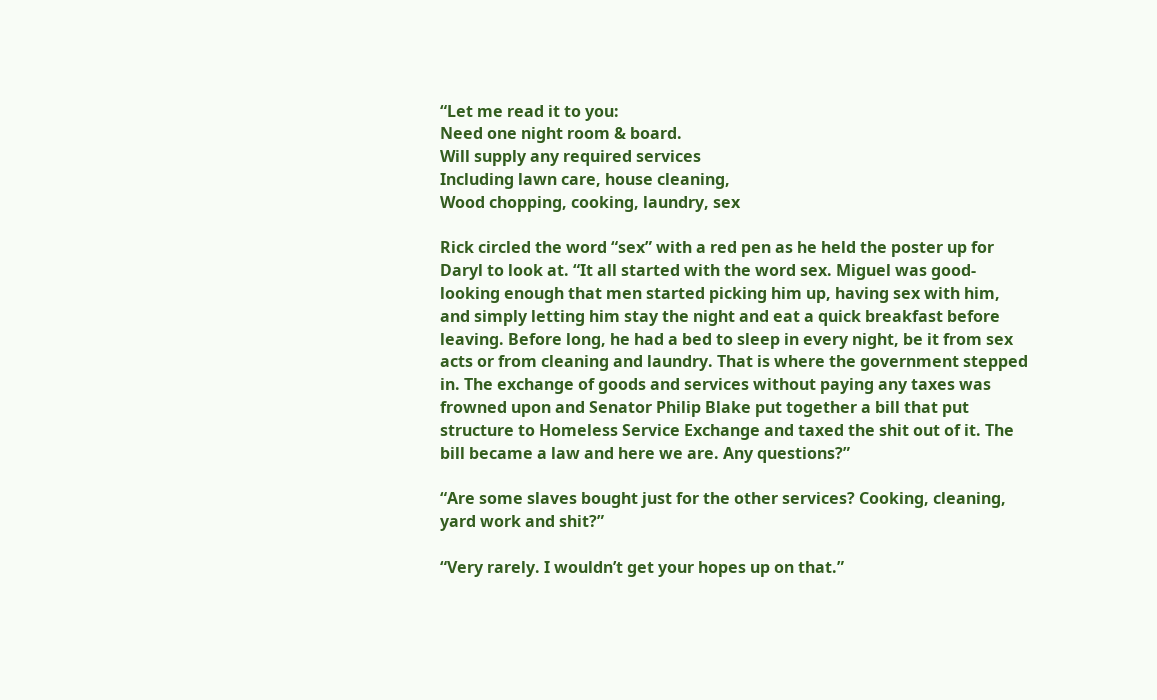“Let me read it to you:
Need one night room & board.
Will supply any required services
Including lawn care, house cleaning,
Wood chopping, cooking, laundry, sex

Rick circled the word “sex” with a red pen as he held the poster up for Daryl to look at. “It all started with the word sex. Miguel was good-looking enough that men started picking him up, having sex with him, and simply letting him stay the night and eat a quick breakfast before leaving. Before long, he had a bed to sleep in every night, be it from sex acts or from cleaning and laundry. That is where the government stepped in. The exchange of goods and services without paying any taxes was frowned upon and Senator Philip Blake put together a bill that put structure to Homeless Service Exchange and taxed the shit out of it. The bill became a law and here we are. Any questions?”

“Are some slaves bought just for the other services? Cooking, cleaning, yard work and shit?”

“Very rarely. I wouldn’t get your hopes up on that.”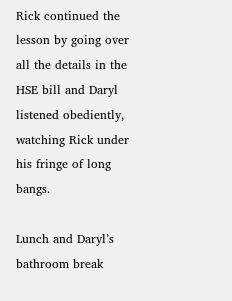Rick continued the lesson by going over all the details in the HSE bill and Daryl listened obediently, watching Rick under his fringe of long bangs.

Lunch and Daryl’s bathroom break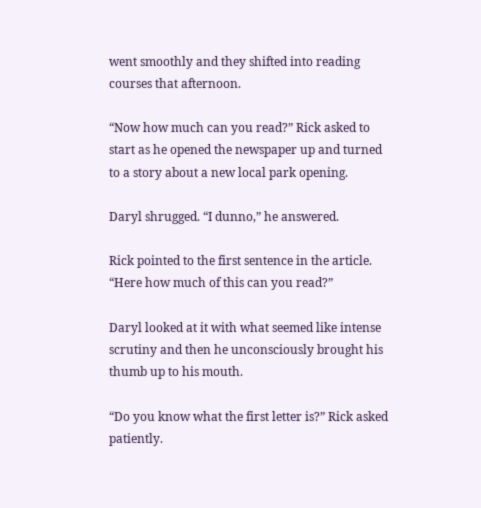went smoothly and they shifted into reading courses that afternoon.

“Now how much can you read?” Rick asked to start as he opened the newspaper up and turned to a story about a new local park opening.

Daryl shrugged. “I dunno,” he answered.

Rick pointed to the first sentence in the article. “Here how much of this can you read?”

Daryl looked at it with what seemed like intense scrutiny and then he unconsciously brought his thumb up to his mouth.

“Do you know what the first letter is?” Rick asked patiently.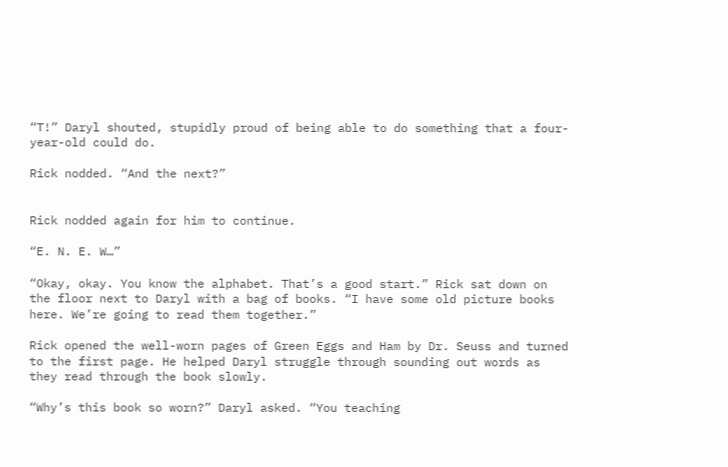“T!” Daryl shouted, stupidly proud of being able to do something that a four-year-old could do.

Rick nodded. “And the next?”


Rick nodded again for him to continue.

“E. N. E. W…”

“Okay, okay. You know the alphabet. That’s a good start.” Rick sat down on the floor next to Daryl with a bag of books. “I have some old picture books here. We’re going to read them together.”

Rick opened the well-worn pages of Green Eggs and Ham by Dr. Seuss and turned to the first page. He helped Daryl struggle through sounding out words as they read through the book slowly.

“Why’s this book so worn?” Daryl asked. “You teaching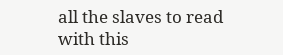all the slaves to read with this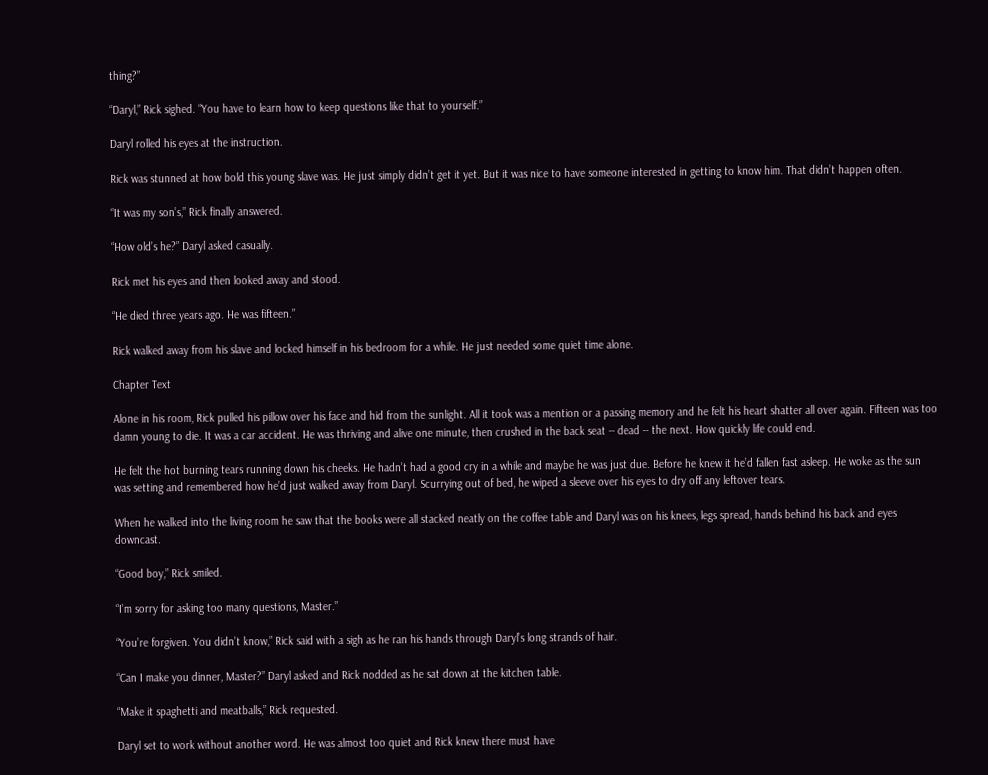thing?”

“Daryl,” Rick sighed. “You have to learn how to keep questions like that to yourself.”

Daryl rolled his eyes at the instruction.

Rick was stunned at how bold this young slave was. He just simply didn’t get it yet. But it was nice to have someone interested in getting to know him. That didn’t happen often.

“It was my son’s,” Rick finally answered.

“How old’s he?” Daryl asked casually.

Rick met his eyes and then looked away and stood.

“He died three years ago. He was fifteen.”

Rick walked away from his slave and locked himself in his bedroom for a while. He just needed some quiet time alone.

Chapter Text

Alone in his room, Rick pulled his pillow over his face and hid from the sunlight. All it took was a mention or a passing memory and he felt his heart shatter all over again. Fifteen was too damn young to die. It was a car accident. He was thriving and alive one minute, then crushed in the back seat -- dead -- the next. How quickly life could end.

He felt the hot burning tears running down his cheeks. He hadn’t had a good cry in a while and maybe he was just due. Before he knew it he’d fallen fast asleep. He woke as the sun was setting and remembered how he’d just walked away from Daryl. Scurrying out of bed, he wiped a sleeve over his eyes to dry off any leftover tears.

When he walked into the living room he saw that the books were all stacked neatly on the coffee table and Daryl was on his knees, legs spread, hands behind his back and eyes downcast.

“Good boy,” Rick smiled.

“I’m sorry for asking too many questions, Master.”

“You’re forgiven. You didn’t know,” Rick said with a sigh as he ran his hands through Daryl’s long strands of hair.

“Can I make you dinner, Master?” Daryl asked and Rick nodded as he sat down at the kitchen table.

“Make it spaghetti and meatballs,” Rick requested.

Daryl set to work without another word. He was almost too quiet and Rick knew there must have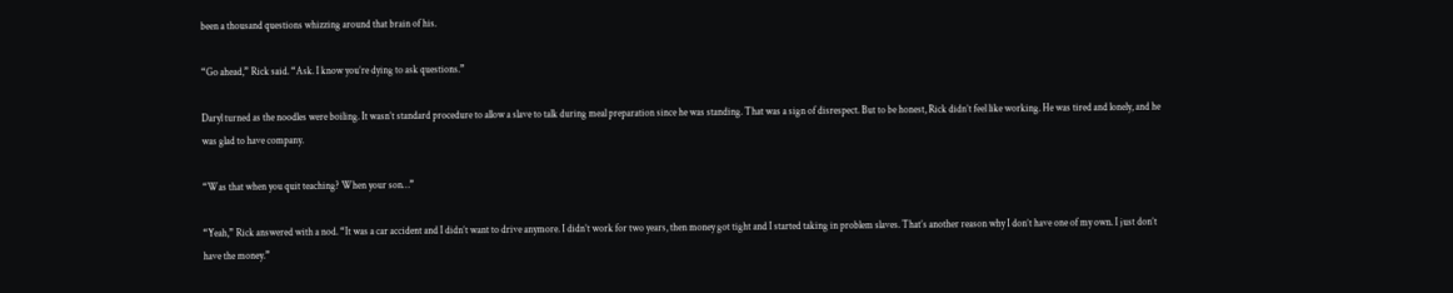been a thousand questions whizzing around that brain of his.

“Go ahead,” Rick said. “Ask. I know you’re dying to ask questions.”

Daryl turned as the noodles were boiling. It wasn’t standard procedure to allow a slave to talk during meal preparation since he was standing. That was a sign of disrespect. But to be honest, Rick didn’t feel like working. He was tired and lonely, and he was glad to have company.

“Was that when you quit teaching? When your son…”

“Yeah,” Rick answered with a nod. “It was a car accident and I didn’t want to drive anymore. I didn’t work for two years, then money got tight and I started taking in problem slaves. That’s another reason why I don’t have one of my own. I just don’t have the money.”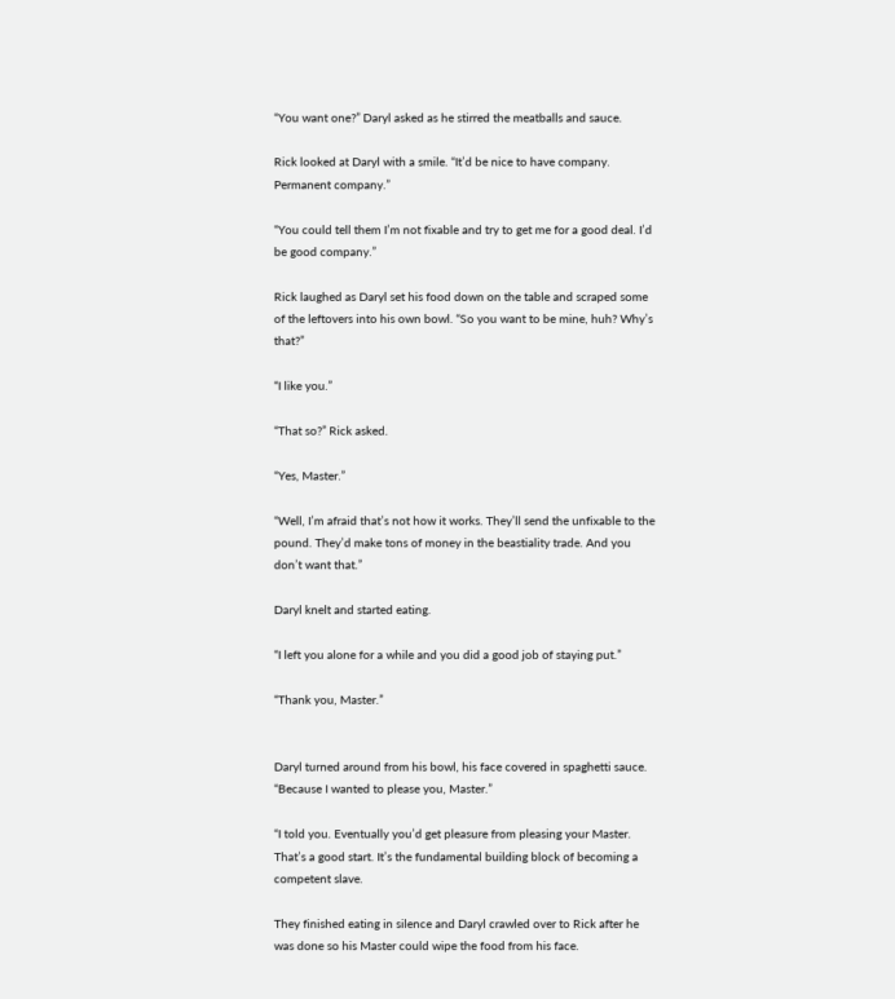“You want one?” Daryl asked as he stirred the meatballs and sauce.

Rick looked at Daryl with a smile. “It’d be nice to have company. Permanent company.”

“You could tell them I’m not fixable and try to get me for a good deal. I’d be good company.”

Rick laughed as Daryl set his food down on the table and scraped some of the leftovers into his own bowl. “So you want to be mine, huh? Why’s that?”

“I like you.”

“That so?” Rick asked.

“Yes, Master.”

“Well, I’m afraid that’s not how it works. They’ll send the unfixable to the pound. They’d make tons of money in the beastiality trade. And you don’t want that.”

Daryl knelt and started eating.

“I left you alone for a while and you did a good job of staying put.”

“Thank you, Master.”


Daryl turned around from his bowl, his face covered in spaghetti sauce. “Because I wanted to please you, Master.”

“I told you. Eventually you’d get pleasure from pleasing your Master. That’s a good start. It’s the fundamental building block of becoming a competent slave.

They finished eating in silence and Daryl crawled over to Rick after he was done so his Master could wipe the food from his face.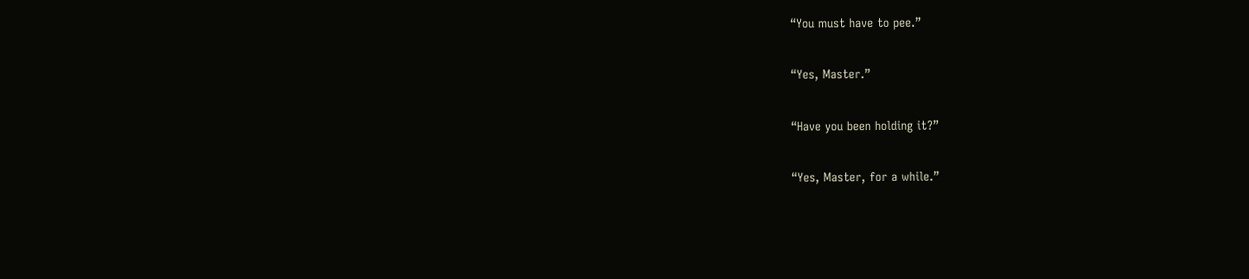“You must have to pee.”

“Yes, Master.”

“Have you been holding it?”

“Yes, Master, for a while.”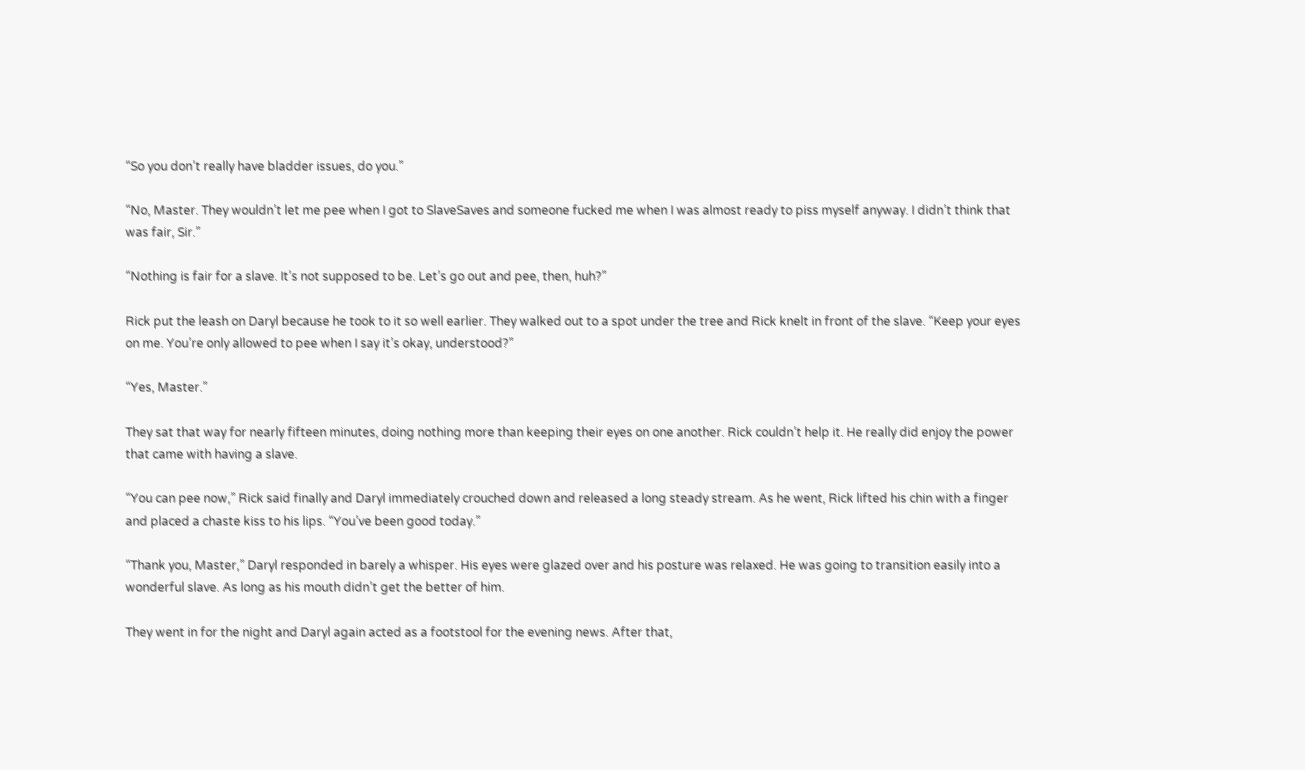“So you don’t really have bladder issues, do you.”

“No, Master. They wouldn’t let me pee when I got to SlaveSaves and someone fucked me when I was almost ready to piss myself anyway. I didn’t think that was fair, Sir.”

“Nothing is fair for a slave. It’s not supposed to be. Let’s go out and pee, then, huh?”

Rick put the leash on Daryl because he took to it so well earlier. They walked out to a spot under the tree and Rick knelt in front of the slave. “Keep your eyes on me. You’re only allowed to pee when I say it’s okay, understood?”

“Yes, Master.”

They sat that way for nearly fifteen minutes, doing nothing more than keeping their eyes on one another. Rick couldn’t help it. He really did enjoy the power that came with having a slave.

“You can pee now,” Rick said finally and Daryl immediately crouched down and released a long steady stream. As he went, Rick lifted his chin with a finger and placed a chaste kiss to his lips. “You’ve been good today.”

“Thank you, Master,” Daryl responded in barely a whisper. His eyes were glazed over and his posture was relaxed. He was going to transition easily into a wonderful slave. As long as his mouth didn’t get the better of him.

They went in for the night and Daryl again acted as a footstool for the evening news. After that,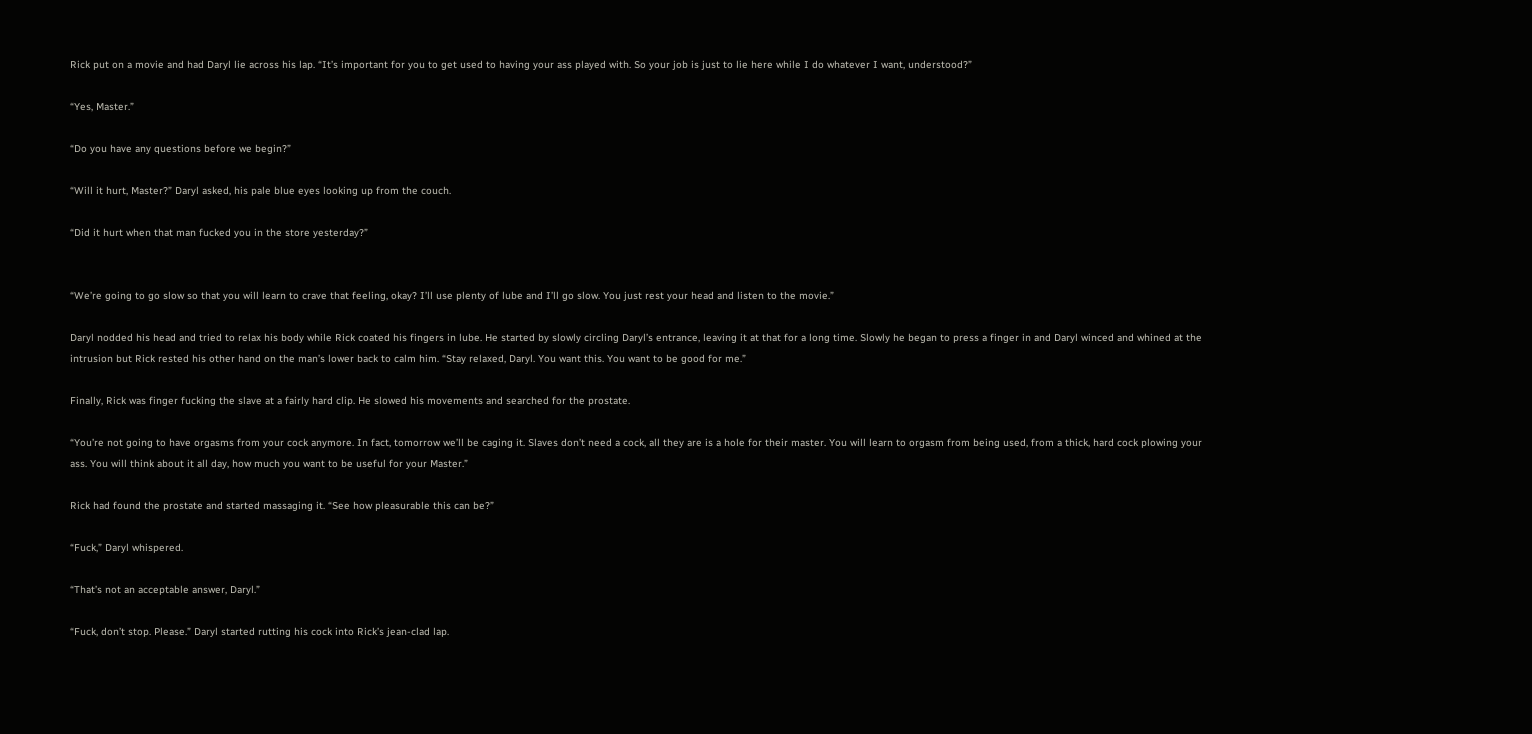Rick put on a movie and had Daryl lie across his lap. “It’s important for you to get used to having your ass played with. So your job is just to lie here while I do whatever I want, understood?”

“Yes, Master.”

“Do you have any questions before we begin?”

“Will it hurt, Master?” Daryl asked, his pale blue eyes looking up from the couch.

“Did it hurt when that man fucked you in the store yesterday?”


“We’re going to go slow so that you will learn to crave that feeling, okay? I’ll use plenty of lube and I’ll go slow. You just rest your head and listen to the movie.”

Daryl nodded his head and tried to relax his body while Rick coated his fingers in lube. He started by slowly circling Daryl’s entrance, leaving it at that for a long time. Slowly he began to press a finger in and Daryl winced and whined at the intrusion but Rick rested his other hand on the man’s lower back to calm him. “Stay relaxed, Daryl. You want this. You want to be good for me.”

Finally, Rick was finger fucking the slave at a fairly hard clip. He slowed his movements and searched for the prostate.

“You’re not going to have orgasms from your cock anymore. In fact, tomorrow we’ll be caging it. Slaves don’t need a cock, all they are is a hole for their master. You will learn to orgasm from being used, from a thick, hard cock plowing your ass. You will think about it all day, how much you want to be useful for your Master.”

Rick had found the prostate and started massaging it. “See how pleasurable this can be?”

“Fuck,” Daryl whispered.

“That’s not an acceptable answer, Daryl.”

“Fuck, don’t stop. Please.” Daryl started rutting his cock into Rick’s jean-clad lap.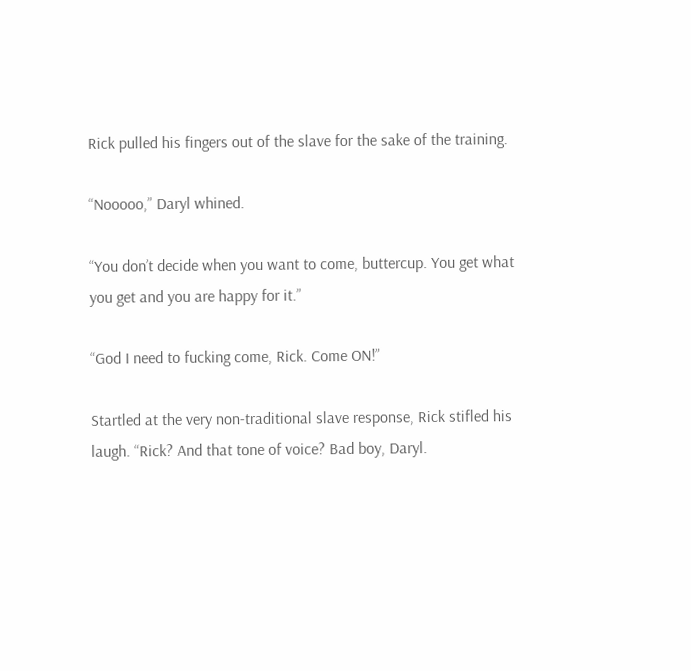Rick pulled his fingers out of the slave for the sake of the training.

“Nooooo,” Daryl whined.

“You don’t decide when you want to come, buttercup. You get what you get and you are happy for it.”

“God I need to fucking come, Rick. Come ON!”

Startled at the very non-traditional slave response, Rick stifled his laugh. “Rick? And that tone of voice? Bad boy, Daryl.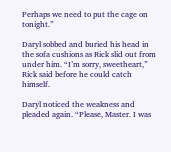Perhaps we need to put the cage on tonight.”

Daryl sobbed and buried his head in the sofa cushions as Rick slid out from under him. “I’m sorry, sweetheart,” Rick said before he could catch himself.

Daryl noticed the weakness and pleaded again. “Please, Master. I was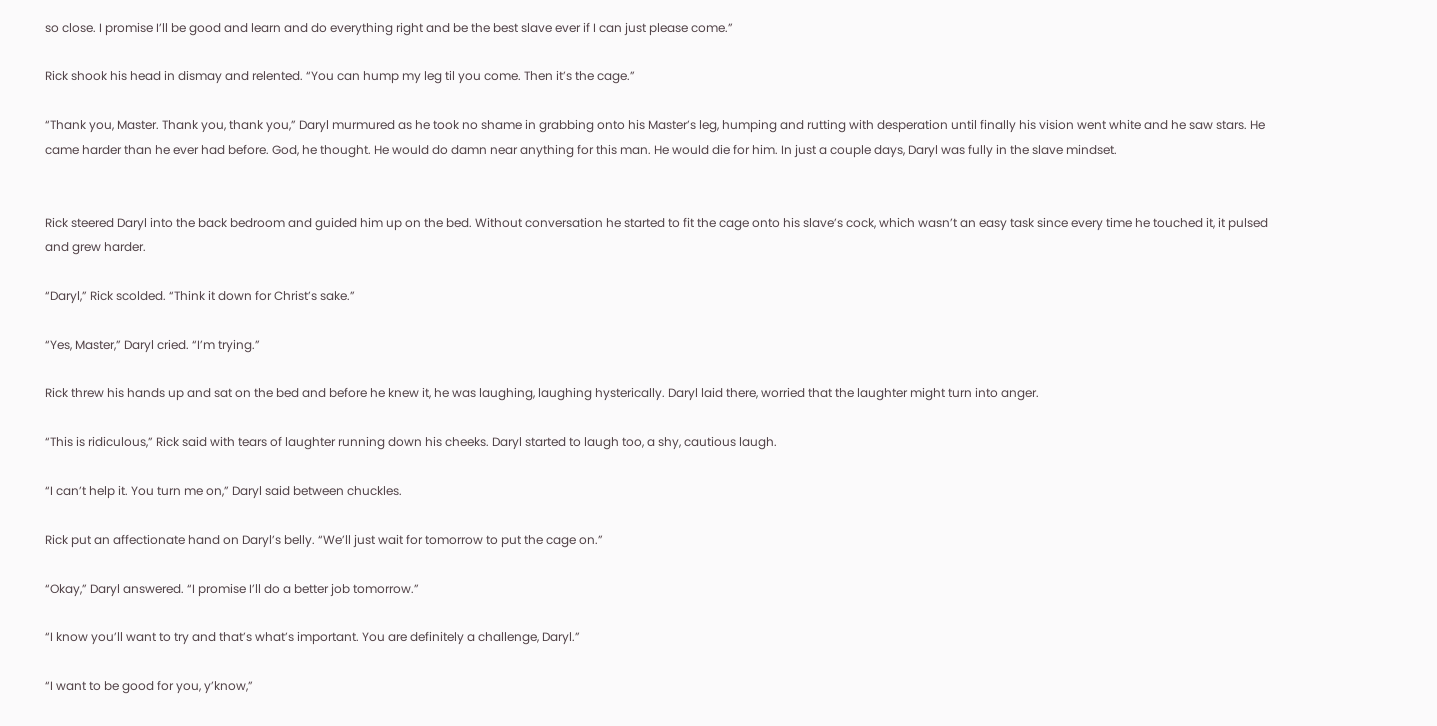so close. I promise I’ll be good and learn and do everything right and be the best slave ever if I can just please come.”

Rick shook his head in dismay and relented. “You can hump my leg til you come. Then it’s the cage.”

“Thank you, Master. Thank you, thank you,” Daryl murmured as he took no shame in grabbing onto his Master’s leg, humping and rutting with desperation until finally his vision went white and he saw stars. He came harder than he ever had before. God, he thought. He would do damn near anything for this man. He would die for him. In just a couple days, Daryl was fully in the slave mindset.


Rick steered Daryl into the back bedroom and guided him up on the bed. Without conversation he started to fit the cage onto his slave’s cock, which wasn’t an easy task since every time he touched it, it pulsed and grew harder.

“Daryl,” Rick scolded. “Think it down for Christ’s sake.”

“Yes, Master,” Daryl cried. “I’m trying.”

Rick threw his hands up and sat on the bed and before he knew it, he was laughing, laughing hysterically. Daryl laid there, worried that the laughter might turn into anger.

“This is ridiculous,” Rick said with tears of laughter running down his cheeks. Daryl started to laugh too, a shy, cautious laugh.

“I can’t help it. You turn me on,” Daryl said between chuckles.

Rick put an affectionate hand on Daryl’s belly. “We’ll just wait for tomorrow to put the cage on.”

“Okay,” Daryl answered. “I promise I’ll do a better job tomorrow.”

“I know you’ll want to try and that’s what’s important. You are definitely a challenge, Daryl.”

“I want to be good for you, y’know,”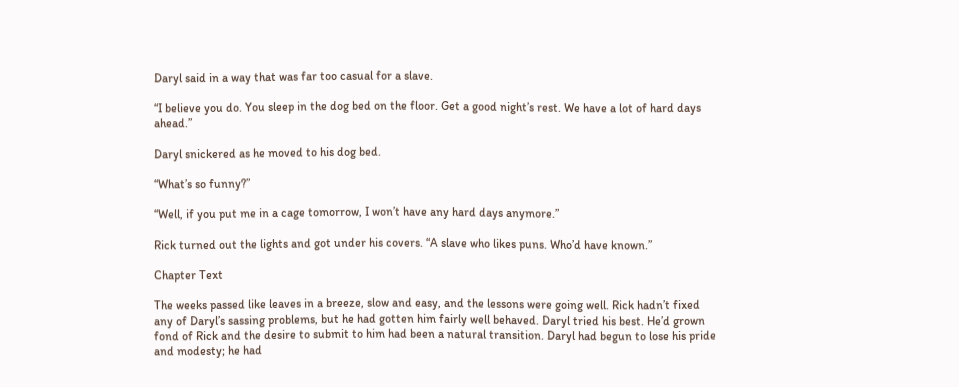Daryl said in a way that was far too casual for a slave.

“I believe you do. You sleep in the dog bed on the floor. Get a good night’s rest. We have a lot of hard days ahead.”

Daryl snickered as he moved to his dog bed.

“What’s so funny?”

“Well, if you put me in a cage tomorrow, I won’t have any hard days anymore.”

Rick turned out the lights and got under his covers. “A slave who likes puns. Who’d have known.”

Chapter Text

The weeks passed like leaves in a breeze, slow and easy, and the lessons were going well. Rick hadn’t fixed any of Daryl’s sassing problems, but he had gotten him fairly well behaved. Daryl tried his best. He’d grown fond of Rick and the desire to submit to him had been a natural transition. Daryl had begun to lose his pride and modesty; he had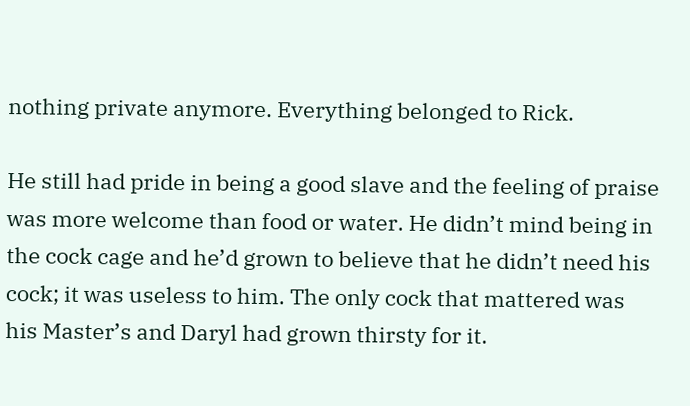nothing private anymore. Everything belonged to Rick.

He still had pride in being a good slave and the feeling of praise was more welcome than food or water. He didn’t mind being in the cock cage and he’d grown to believe that he didn’t need his cock; it was useless to him. The only cock that mattered was his Master’s and Daryl had grown thirsty for it.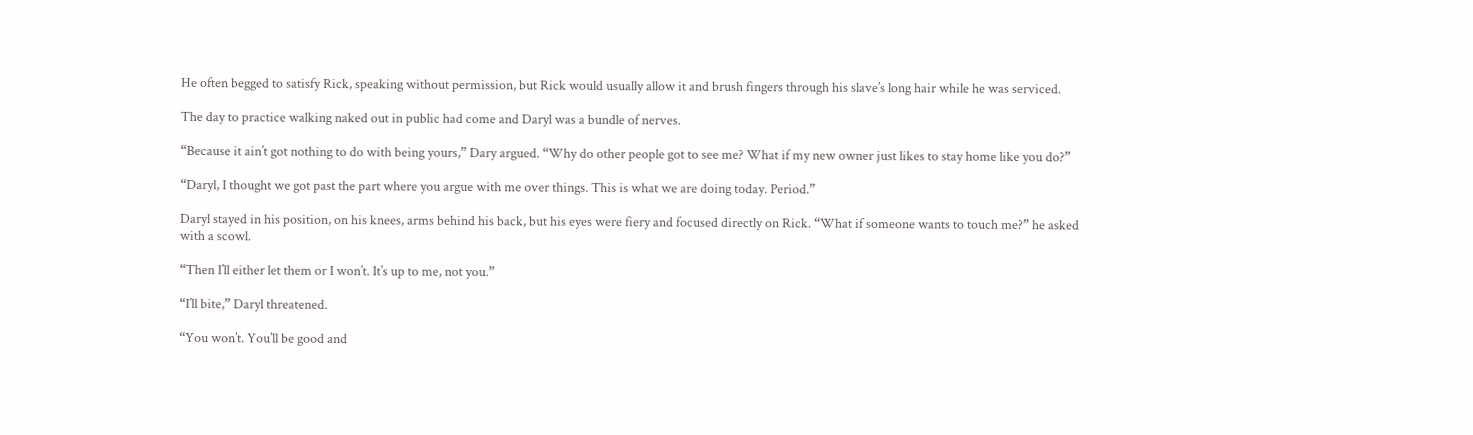He often begged to satisfy Rick, speaking without permission, but Rick would usually allow it and brush fingers through his slave’s long hair while he was serviced.

The day to practice walking naked out in public had come and Daryl was a bundle of nerves.

“Because it ain’t got nothing to do with being yours,” Dary argued. “Why do other people got to see me? What if my new owner just likes to stay home like you do?”

“Daryl, I thought we got past the part where you argue with me over things. This is what we are doing today. Period.”

Daryl stayed in his position, on his knees, arms behind his back, but his eyes were fiery and focused directly on Rick. “What if someone wants to touch me?” he asked with a scowl.

“Then I’ll either let them or I won’t. It’s up to me, not you.”

“I’ll bite,” Daryl threatened.

“You won’t. You’ll be good and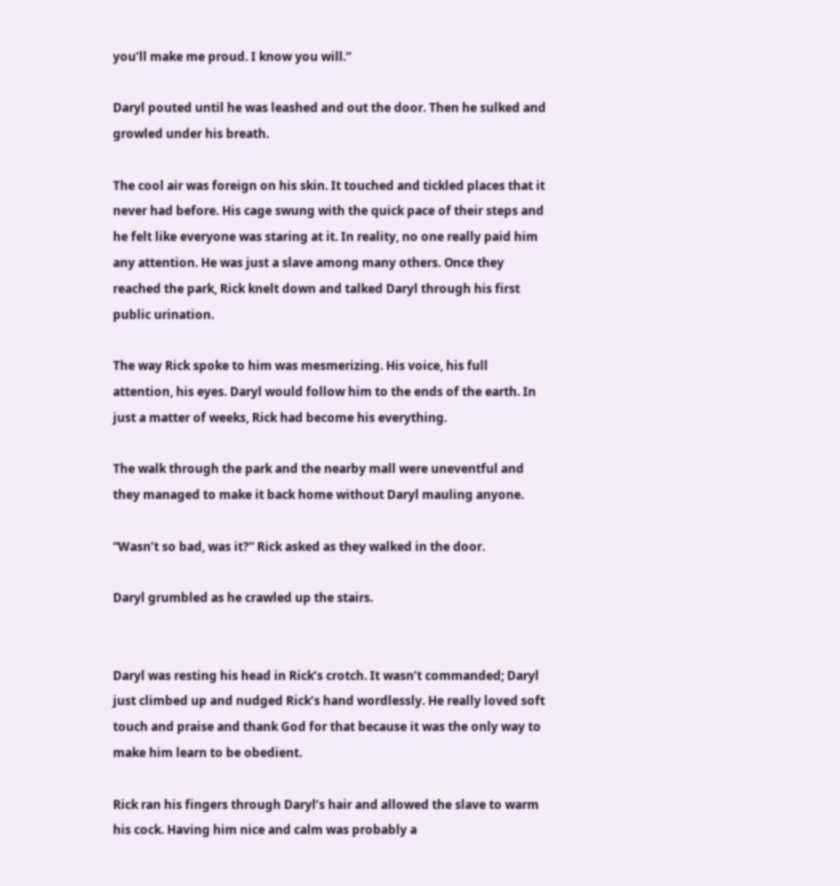you’ll make me proud. I know you will.”

Daryl pouted until he was leashed and out the door. Then he sulked and growled under his breath.

The cool air was foreign on his skin. It touched and tickled places that it never had before. His cage swung with the quick pace of their steps and he felt like everyone was staring at it. In reality, no one really paid him any attention. He was just a slave among many others. Once they reached the park, Rick knelt down and talked Daryl through his first public urination.

The way Rick spoke to him was mesmerizing. His voice, his full attention, his eyes. Daryl would follow him to the ends of the earth. In just a matter of weeks, Rick had become his everything.

The walk through the park and the nearby mall were uneventful and they managed to make it back home without Daryl mauling anyone.

“Wasn’t so bad, was it?” Rick asked as they walked in the door.

Daryl grumbled as he crawled up the stairs.


Daryl was resting his head in Rick’s crotch. It wasn’t commanded; Daryl just climbed up and nudged Rick’s hand wordlessly. He really loved soft touch and praise and thank God for that because it was the only way to make him learn to be obedient.

Rick ran his fingers through Daryl’s hair and allowed the slave to warm his cock. Having him nice and calm was probably a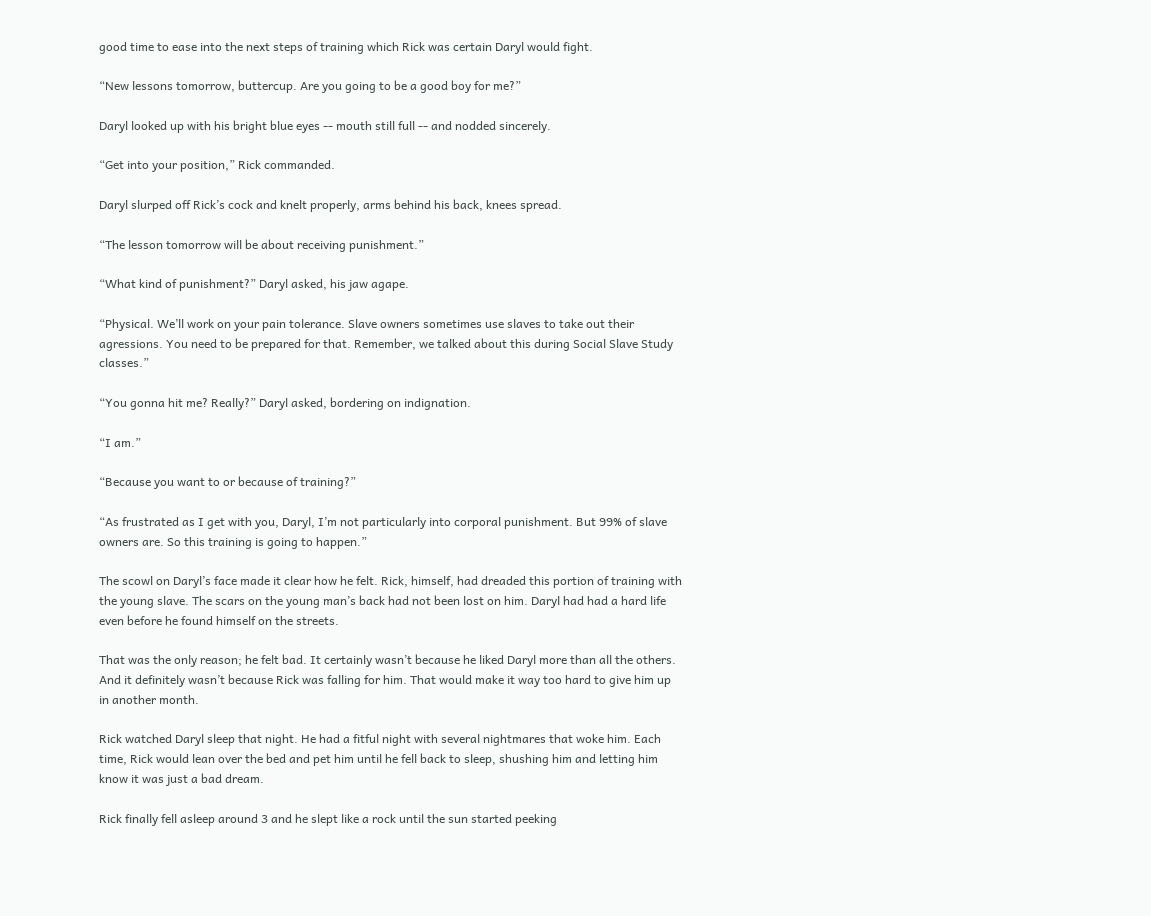good time to ease into the next steps of training which Rick was certain Daryl would fight.

“New lessons tomorrow, buttercup. Are you going to be a good boy for me?”

Daryl looked up with his bright blue eyes -- mouth still full -- and nodded sincerely.

“Get into your position,” Rick commanded.

Daryl slurped off Rick’s cock and knelt properly, arms behind his back, knees spread.

“The lesson tomorrow will be about receiving punishment.”

“What kind of punishment?” Daryl asked, his jaw agape.

“Physical. We’ll work on your pain tolerance. Slave owners sometimes use slaves to take out their agressions. You need to be prepared for that. Remember, we talked about this during Social Slave Study classes.”

“You gonna hit me? Really?” Daryl asked, bordering on indignation.

“I am.”

“Because you want to or because of training?”

“As frustrated as I get with you, Daryl, I’m not particularly into corporal punishment. But 99% of slave owners are. So this training is going to happen.”

The scowl on Daryl’s face made it clear how he felt. Rick, himself, had dreaded this portion of training with the young slave. The scars on the young man’s back had not been lost on him. Daryl had had a hard life even before he found himself on the streets.

That was the only reason; he felt bad. It certainly wasn’t because he liked Daryl more than all the others. And it definitely wasn’t because Rick was falling for him. That would make it way too hard to give him up in another month.

Rick watched Daryl sleep that night. He had a fitful night with several nightmares that woke him. Each time, Rick would lean over the bed and pet him until he fell back to sleep, shushing him and letting him know it was just a bad dream.

Rick finally fell asleep around 3 and he slept like a rock until the sun started peeking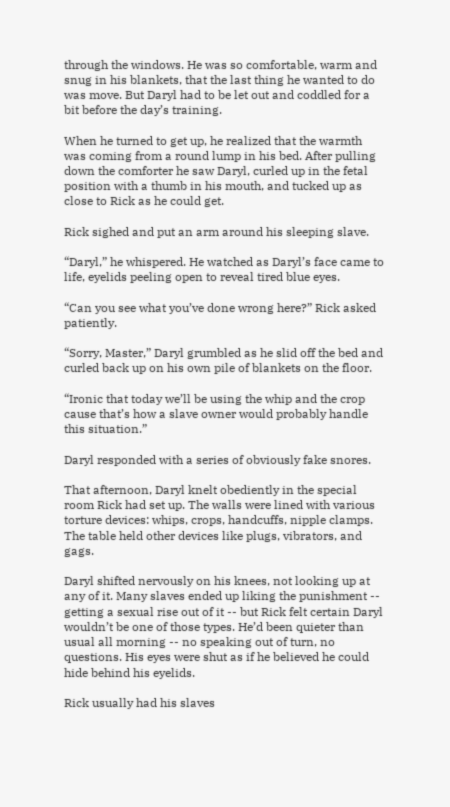through the windows. He was so comfortable, warm and snug in his blankets, that the last thing he wanted to do was move. But Daryl had to be let out and coddled for a bit before the day’s training.

When he turned to get up, he realized that the warmth was coming from a round lump in his bed. After pulling down the comforter he saw Daryl, curled up in the fetal position with a thumb in his mouth, and tucked up as close to Rick as he could get.

Rick sighed and put an arm around his sleeping slave.

“Daryl,” he whispered. He watched as Daryl’s face came to life, eyelids peeling open to reveal tired blue eyes.

“Can you see what you’ve done wrong here?” Rick asked patiently.

“Sorry, Master,” Daryl grumbled as he slid off the bed and curled back up on his own pile of blankets on the floor.

“Ironic that today we’ll be using the whip and the crop cause that’s how a slave owner would probably handle this situation.”

Daryl responded with a series of obviously fake snores.

That afternoon, Daryl knelt obediently in the special room Rick had set up. The walls were lined with various torture devices: whips, crops, handcuffs, nipple clamps. The table held other devices like plugs, vibrators, and gags.

Daryl shifted nervously on his knees, not looking up at any of it. Many slaves ended up liking the punishment -- getting a sexual rise out of it -- but Rick felt certain Daryl wouldn’t be one of those types. He’d been quieter than usual all morning -- no speaking out of turn, no questions. His eyes were shut as if he believed he could hide behind his eyelids.

Rick usually had his slaves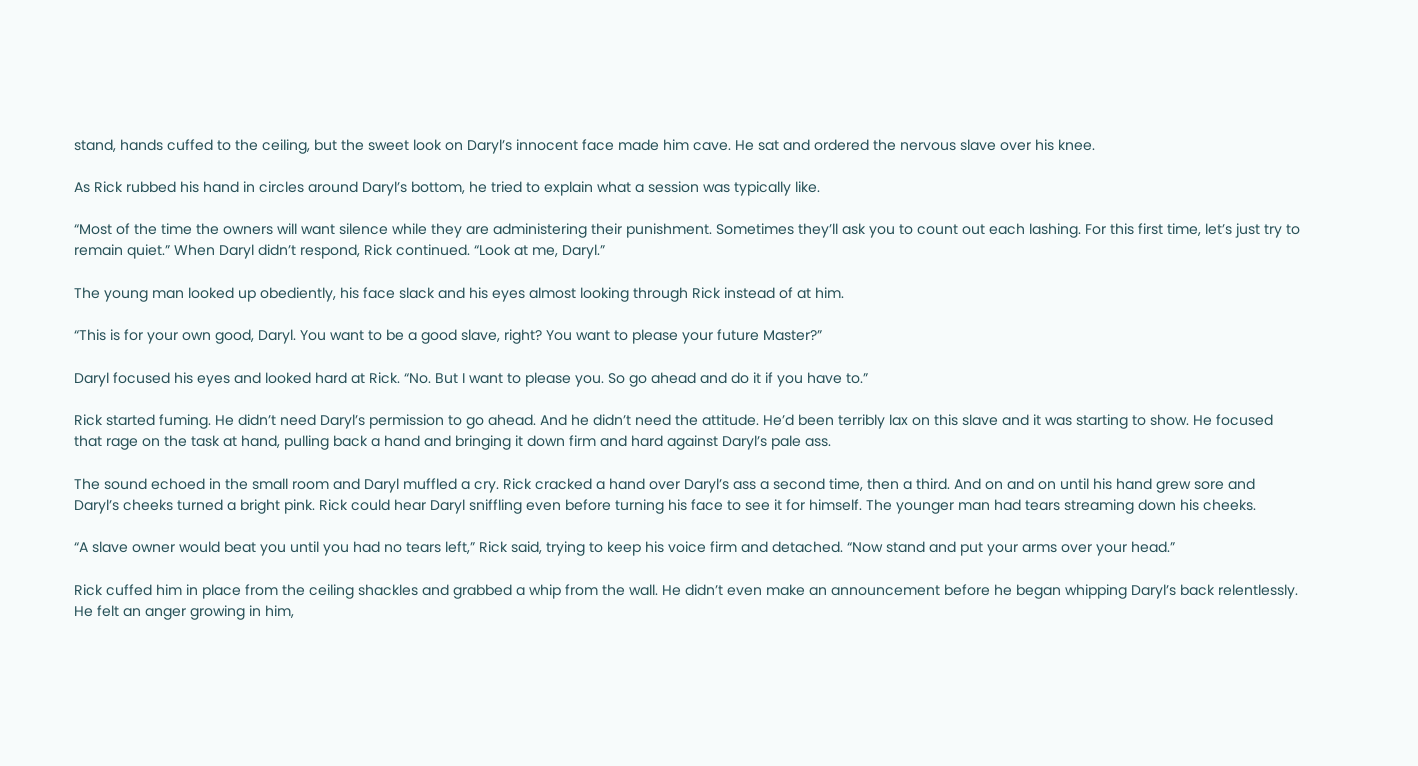stand, hands cuffed to the ceiling, but the sweet look on Daryl’s innocent face made him cave. He sat and ordered the nervous slave over his knee.

As Rick rubbed his hand in circles around Daryl’s bottom, he tried to explain what a session was typically like.

“Most of the time the owners will want silence while they are administering their punishment. Sometimes they’ll ask you to count out each lashing. For this first time, let’s just try to remain quiet.” When Daryl didn’t respond, Rick continued. “Look at me, Daryl.”

The young man looked up obediently, his face slack and his eyes almost looking through Rick instead of at him.

“This is for your own good, Daryl. You want to be a good slave, right? You want to please your future Master?”

Daryl focused his eyes and looked hard at Rick. “No. But I want to please you. So go ahead and do it if you have to.”

Rick started fuming. He didn’t need Daryl’s permission to go ahead. And he didn’t need the attitude. He’d been terribly lax on this slave and it was starting to show. He focused that rage on the task at hand, pulling back a hand and bringing it down firm and hard against Daryl’s pale ass.

The sound echoed in the small room and Daryl muffled a cry. Rick cracked a hand over Daryl’s ass a second time, then a third. And on and on until his hand grew sore and Daryl’s cheeks turned a bright pink. Rick could hear Daryl sniffling even before turning his face to see it for himself. The younger man had tears streaming down his cheeks.

“A slave owner would beat you until you had no tears left,” Rick said, trying to keep his voice firm and detached. “Now stand and put your arms over your head.”

Rick cuffed him in place from the ceiling shackles and grabbed a whip from the wall. He didn’t even make an announcement before he began whipping Daryl’s back relentlessly. He felt an anger growing in him,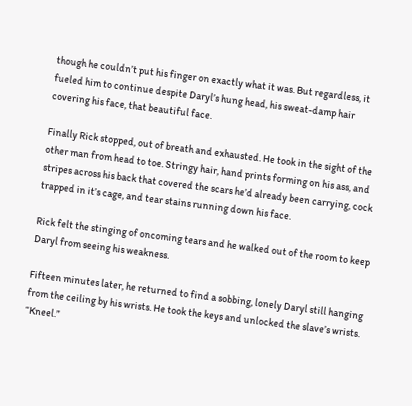though he couldn’t put his finger on exactly what it was. But regardless, it fueled him to continue despite Daryl’s hung head, his sweat-damp hair covering his face, that beautiful face.

Finally Rick stopped, out of breath and exhausted. He took in the sight of the other man from head to toe. Stringy hair, hand prints forming on his ass, and stripes across his back that covered the scars he’d already been carrying, cock trapped in it’s cage, and tear stains running down his face.

Rick felt the stinging of oncoming tears and he walked out of the room to keep Daryl from seeing his weakness.

Fifteen minutes later, he returned to find a sobbing, lonely Daryl still hanging from the ceiling by his wrists. He took the keys and unlocked the slave’s wrists. “Kneel.”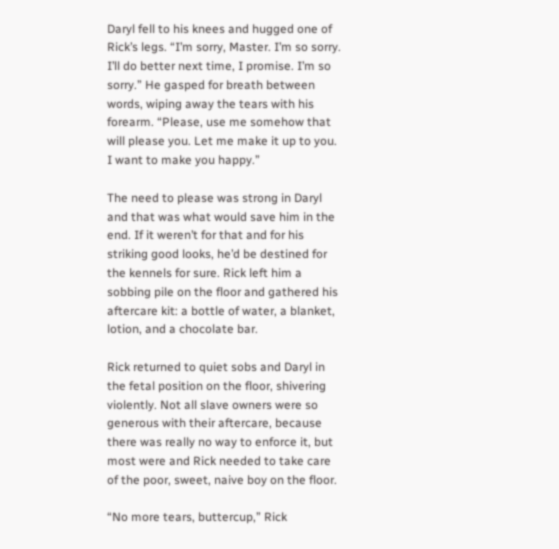Daryl fell to his knees and hugged one of Rick’s legs. “I’m sorry, Master. I’m so sorry. I’ll do better next time, I promise. I’m so sorry.” He gasped for breath between words, wiping away the tears with his forearm. “Please, use me somehow that will please you. Let me make it up to you. I want to make you happy.”

The need to please was strong in Daryl and that was what would save him in the end. If it weren’t for that and for his striking good looks, he’d be destined for the kennels for sure. Rick left him a sobbing pile on the floor and gathered his aftercare kit: a bottle of water, a blanket, lotion, and a chocolate bar.

Rick returned to quiet sobs and Daryl in the fetal position on the floor, shivering violently. Not all slave owners were so generous with their aftercare, because there was really no way to enforce it, but most were and Rick needed to take care of the poor, sweet, naive boy on the floor.

“No more tears, buttercup,” Rick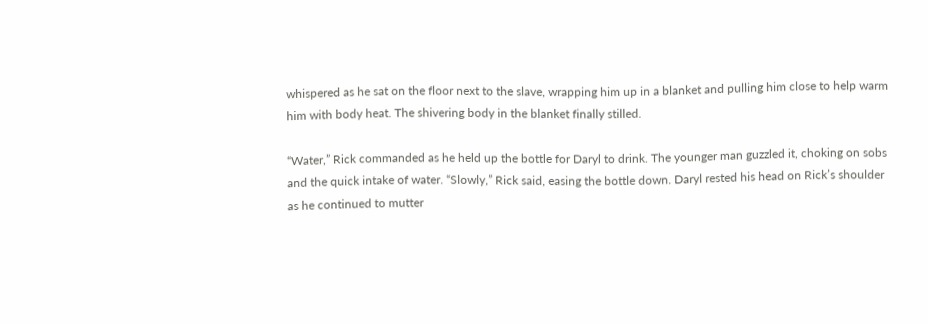whispered as he sat on the floor next to the slave, wrapping him up in a blanket and pulling him close to help warm him with body heat. The shivering body in the blanket finally stilled.

“Water,” Rick commanded as he held up the bottle for Daryl to drink. The younger man guzzled it, choking on sobs and the quick intake of water. “Slowly,” Rick said, easing the bottle down. Daryl rested his head on Rick’s shoulder as he continued to mutter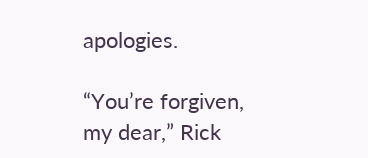apologies.

“You’re forgiven, my dear,” Rick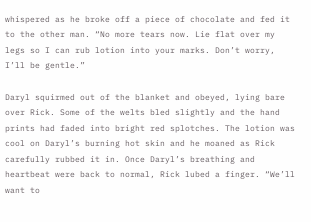whispered as he broke off a piece of chocolate and fed it to the other man. “No more tears now. Lie flat over my legs so I can rub lotion into your marks. Don’t worry, I’ll be gentle.”

Daryl squirmed out of the blanket and obeyed, lying bare over Rick. Some of the welts bled slightly and the hand prints had faded into bright red splotches. The lotion was cool on Daryl’s burning hot skin and he moaned as Rick carefully rubbed it in. Once Daryl’s breathing and heartbeat were back to normal, Rick lubed a finger. “We’ll want to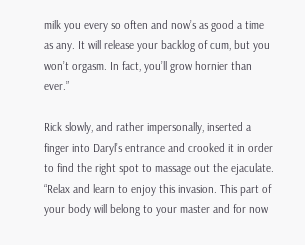milk you every so often and now’s as good a time as any. It will release your backlog of cum, but you won’t orgasm. In fact, you’ll grow hornier than ever.”

Rick slowly, and rather impersonally, inserted a finger into Daryl’s entrance and crooked it in order to find the right spot to massage out the ejaculate. “Relax and learn to enjoy this invasion. This part of your body will belong to your master and for now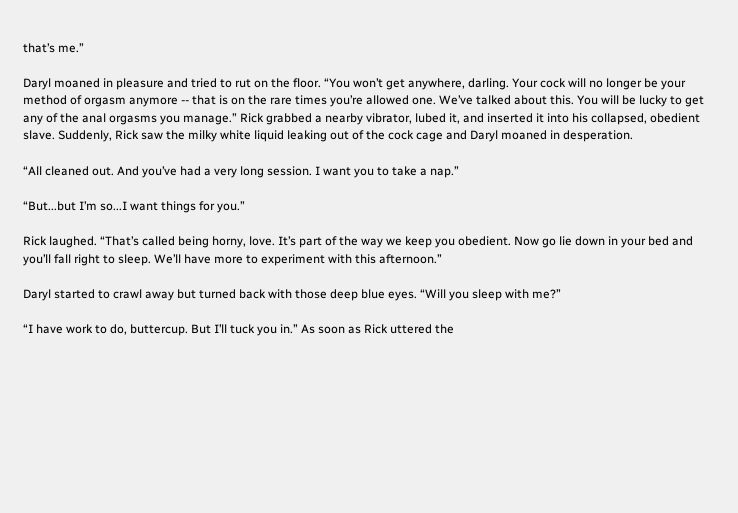that’s me.”

Daryl moaned in pleasure and tried to rut on the floor. “You won’t get anywhere, darling. Your cock will no longer be your method of orgasm anymore -- that is on the rare times you’re allowed one. We’ve talked about this. You will be lucky to get any of the anal orgasms you manage.” Rick grabbed a nearby vibrator, lubed it, and inserted it into his collapsed, obedient slave. Suddenly, Rick saw the milky white liquid leaking out of the cock cage and Daryl moaned in desperation.

“All cleaned out. And you’ve had a very long session. I want you to take a nap.”

“But...but I’m so...I want things for you.”

Rick laughed. “That’s called being horny, love. It’s part of the way we keep you obedient. Now go lie down in your bed and you’ll fall right to sleep. We’ll have more to experiment with this afternoon.”

Daryl started to crawl away but turned back with those deep blue eyes. “Will you sleep with me?”

“I have work to do, buttercup. But I’ll tuck you in.” As soon as Rick uttered the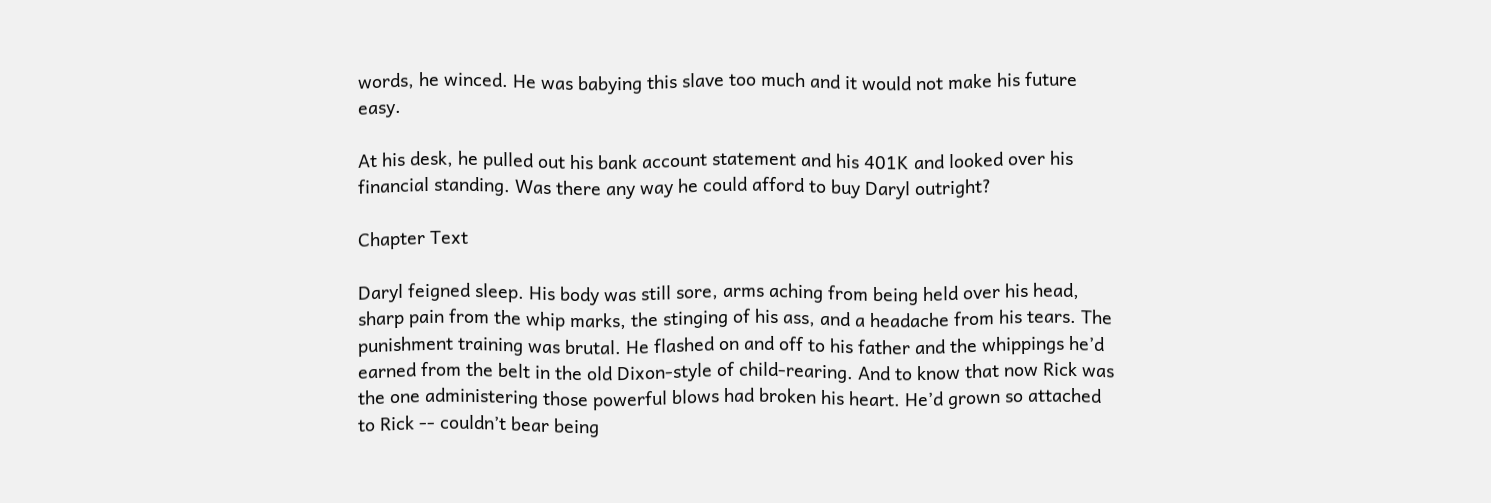words, he winced. He was babying this slave too much and it would not make his future easy.

At his desk, he pulled out his bank account statement and his 401K and looked over his financial standing. Was there any way he could afford to buy Daryl outright?

Chapter Text

Daryl feigned sleep. His body was still sore, arms aching from being held over his head, sharp pain from the whip marks, the stinging of his ass, and a headache from his tears. The punishment training was brutal. He flashed on and off to his father and the whippings he’d earned from the belt in the old Dixon-style of child-rearing. And to know that now Rick was the one administering those powerful blows had broken his heart. He’d grown so attached to Rick -- couldn’t bear being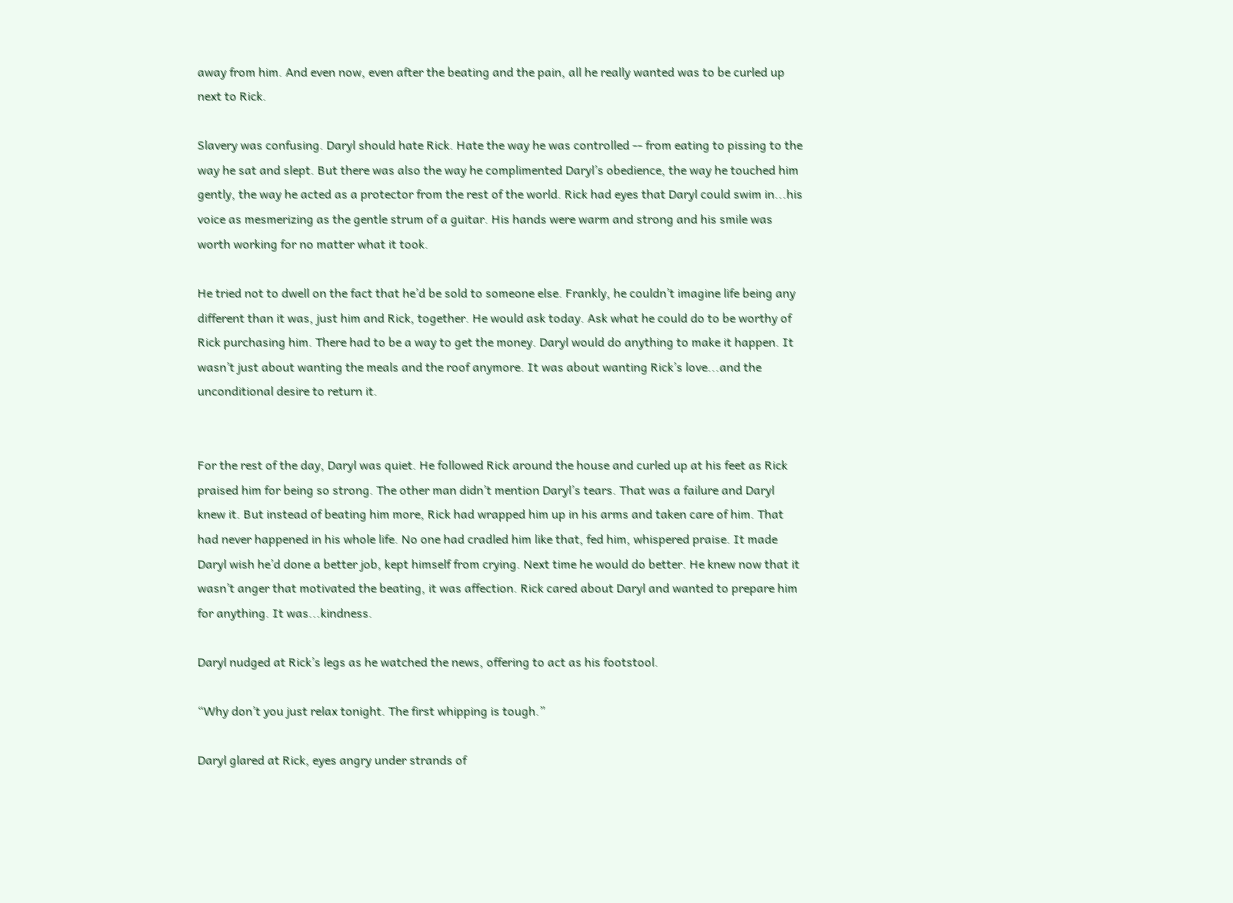away from him. And even now, even after the beating and the pain, all he really wanted was to be curled up next to Rick.

Slavery was confusing. Daryl should hate Rick. Hate the way he was controlled -- from eating to pissing to the way he sat and slept. But there was also the way he complimented Daryl’s obedience, the way he touched him gently, the way he acted as a protector from the rest of the world. Rick had eyes that Daryl could swim in...his voice as mesmerizing as the gentle strum of a guitar. His hands were warm and strong and his smile was worth working for no matter what it took.

He tried not to dwell on the fact that he’d be sold to someone else. Frankly, he couldn’t imagine life being any different than it was, just him and Rick, together. He would ask today. Ask what he could do to be worthy of Rick purchasing him. There had to be a way to get the money. Daryl would do anything to make it happen. It wasn’t just about wanting the meals and the roof anymore. It was about wanting Rick’s love...and the unconditional desire to return it.


For the rest of the day, Daryl was quiet. He followed Rick around the house and curled up at his feet as Rick praised him for being so strong. The other man didn’t mention Daryl’s tears. That was a failure and Daryl knew it. But instead of beating him more, Rick had wrapped him up in his arms and taken care of him. That had never happened in his whole life. No one had cradled him like that, fed him, whispered praise. It made Daryl wish he’d done a better job, kept himself from crying. Next time he would do better. He knew now that it wasn’t anger that motivated the beating, it was affection. Rick cared about Daryl and wanted to prepare him for anything. It was...kindness.

Daryl nudged at Rick’s legs as he watched the news, offering to act as his footstool.

“Why don’t you just relax tonight. The first whipping is tough.”

Daryl glared at Rick, eyes angry under strands of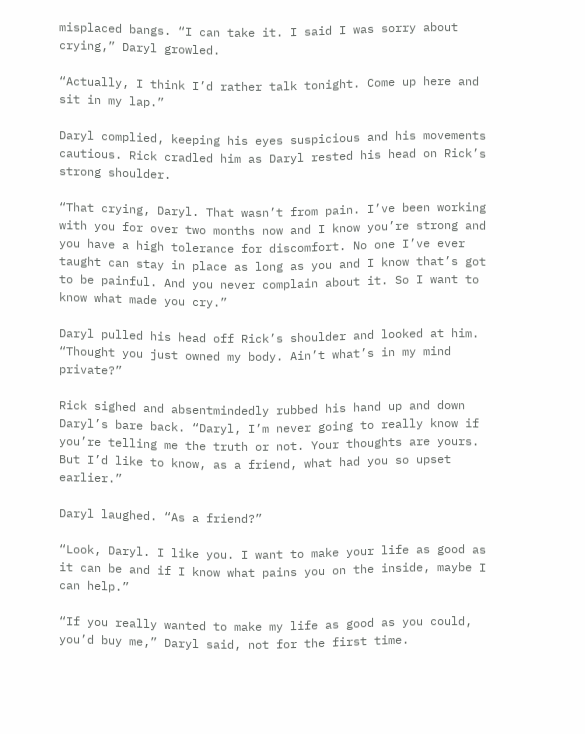misplaced bangs. “I can take it. I said I was sorry about crying,” Daryl growled.

“Actually, I think I’d rather talk tonight. Come up here and sit in my lap.”

Daryl complied, keeping his eyes suspicious and his movements cautious. Rick cradled him as Daryl rested his head on Rick’s strong shoulder.

“That crying, Daryl. That wasn’t from pain. I’ve been working with you for over two months now and I know you’re strong and you have a high tolerance for discomfort. No one I’ve ever taught can stay in place as long as you and I know that’s got to be painful. And you never complain about it. So I want to know what made you cry.”

Daryl pulled his head off Rick’s shoulder and looked at him. “Thought you just owned my body. Ain’t what’s in my mind private?”

Rick sighed and absentmindedly rubbed his hand up and down Daryl’s bare back. “Daryl, I’m never going to really know if you’re telling me the truth or not. Your thoughts are yours. But I’d like to know, as a friend, what had you so upset earlier.”

Daryl laughed. “As a friend?”

“Look, Daryl. I like you. I want to make your life as good as it can be and if I know what pains you on the inside, maybe I can help.”

“If you really wanted to make my life as good as you could, you’d buy me,” Daryl said, not for the first time.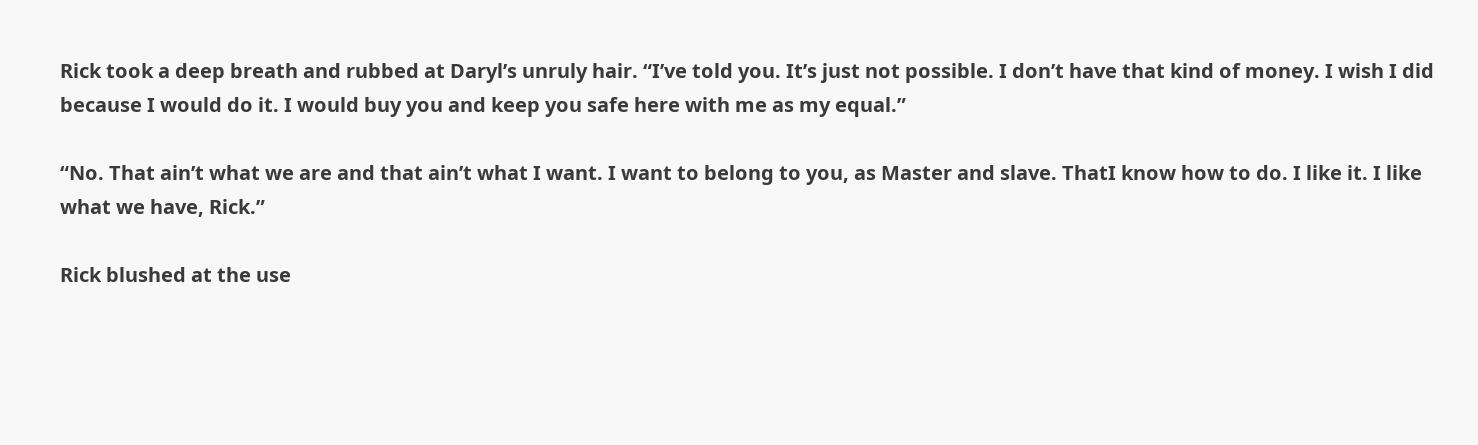Rick took a deep breath and rubbed at Daryl’s unruly hair. “I’ve told you. It’s just not possible. I don’t have that kind of money. I wish I did because I would do it. I would buy you and keep you safe here with me as my equal.”

“No. That ain’t what we are and that ain’t what I want. I want to belong to you, as Master and slave. ThatI know how to do. I like it. I like what we have, Rick.”

Rick blushed at the use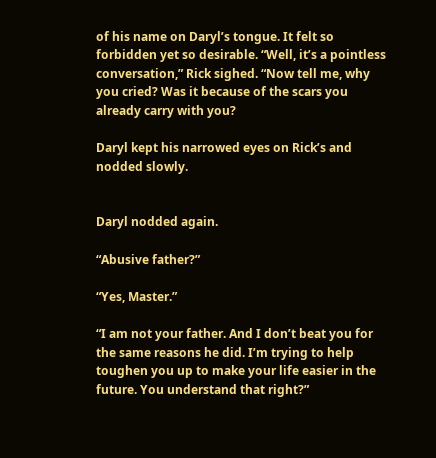of his name on Daryl’s tongue. It felt so forbidden yet so desirable. “Well, it’s a pointless conversation,” Rick sighed. “Now tell me, why you cried? Was it because of the scars you already carry with you?

Daryl kept his narrowed eyes on Rick’s and nodded slowly.


Daryl nodded again.

“Abusive father?”

“Yes, Master.”

“I am not your father. And I don’t beat you for the same reasons he did. I’m trying to help toughen you up to make your life easier in the future. You understand that right?”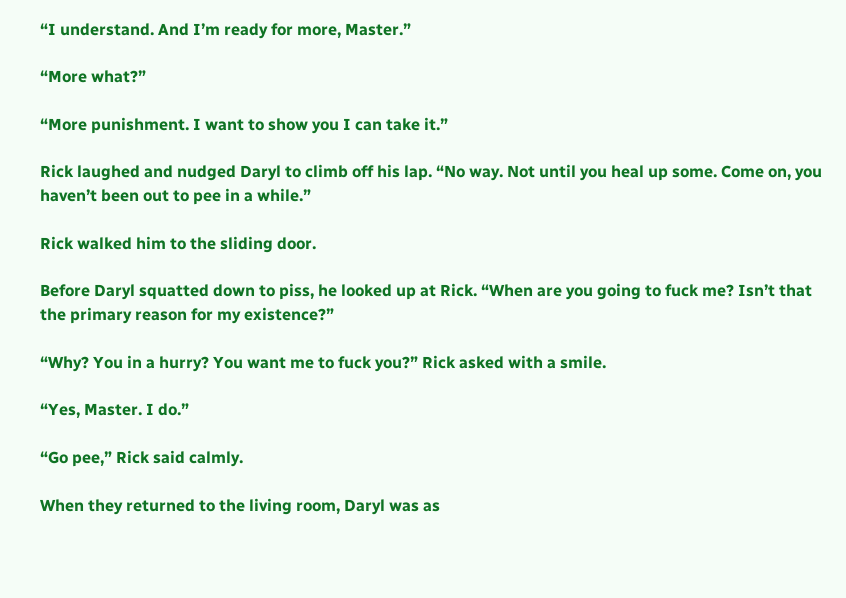“I understand. And I’m ready for more, Master.”

“More what?”

“More punishment. I want to show you I can take it.”

Rick laughed and nudged Daryl to climb off his lap. “No way. Not until you heal up some. Come on, you haven’t been out to pee in a while.”

Rick walked him to the sliding door.

Before Daryl squatted down to piss, he looked up at Rick. “When are you going to fuck me? Isn’t that the primary reason for my existence?”

“Why? You in a hurry? You want me to fuck you?” Rick asked with a smile.

“Yes, Master. I do.”

“Go pee,” Rick said calmly.

When they returned to the living room, Daryl was as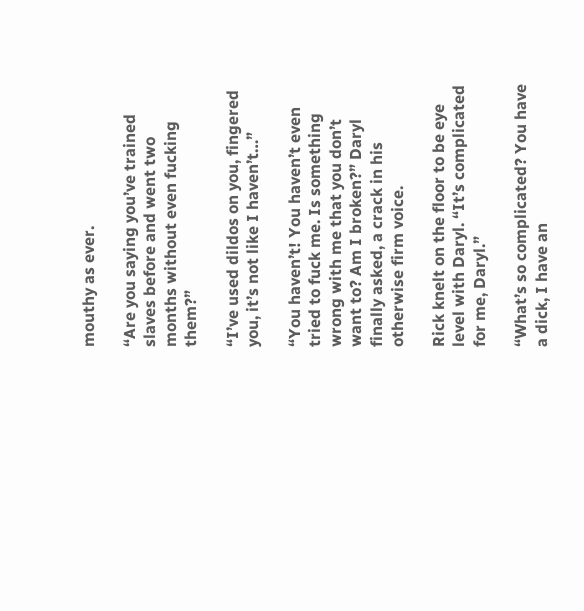mouthy as ever.

“Are you saying you’ve trained slaves before and went two months without even fucking them?”

“I’ve used dildos on you, fingered you, it’s not like I haven’t…”

“You haven’t! You haven’t even tried to fuck me. Is something wrong with me that you don’t want to? Am I broken?” Daryl finally asked, a crack in his otherwise firm voice.

Rick knelt on the floor to be eye level with Daryl. “It’s complicated for me, Daryl.”

“What’s so complicated? You have a dick, I have an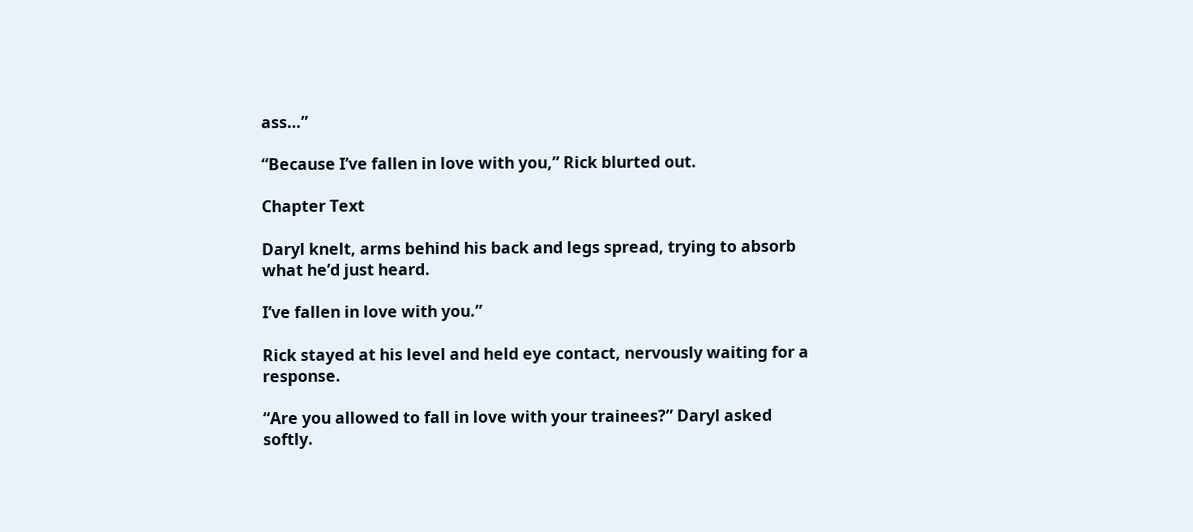ass…”

“Because I’ve fallen in love with you,” Rick blurted out.

Chapter Text

Daryl knelt, arms behind his back and legs spread, trying to absorb what he’d just heard.

I’ve fallen in love with you.”

Rick stayed at his level and held eye contact, nervously waiting for a response.

“Are you allowed to fall in love with your trainees?” Daryl asked softly.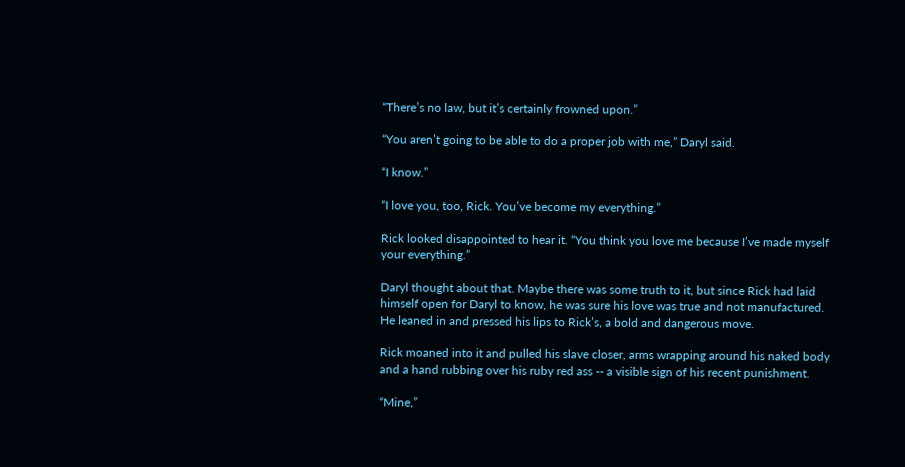“There’s no law, but it’s certainly frowned upon.”

“You aren’t going to be able to do a proper job with me,” Daryl said.

“I know.”

“I love you, too, Rick. You’ve become my everything.”

Rick looked disappointed to hear it. “You think you love me because I’ve made myself your everything.”

Daryl thought about that. Maybe there was some truth to it, but since Rick had laid himself open for Daryl to know, he was sure his love was true and not manufactured. He leaned in and pressed his lips to Rick’s, a bold and dangerous move.

Rick moaned into it and pulled his slave closer, arms wrapping around his naked body and a hand rubbing over his ruby red ass -- a visible sign of his recent punishment.

“Mine,”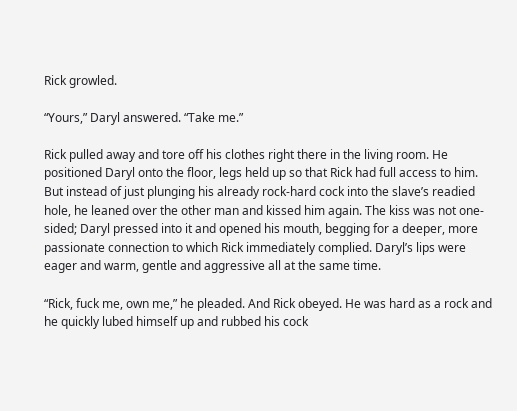Rick growled.

“Yours,” Daryl answered. “Take me.”

Rick pulled away and tore off his clothes right there in the living room. He positioned Daryl onto the floor, legs held up so that Rick had full access to him. But instead of just plunging his already rock-hard cock into the slave’s readied hole, he leaned over the other man and kissed him again. The kiss was not one-sided; Daryl pressed into it and opened his mouth, begging for a deeper, more passionate connection to which Rick immediately complied. Daryl’s lips were eager and warm, gentle and aggressive all at the same time.

“Rick, fuck me, own me,” he pleaded. And Rick obeyed. He was hard as a rock and he quickly lubed himself up and rubbed his cock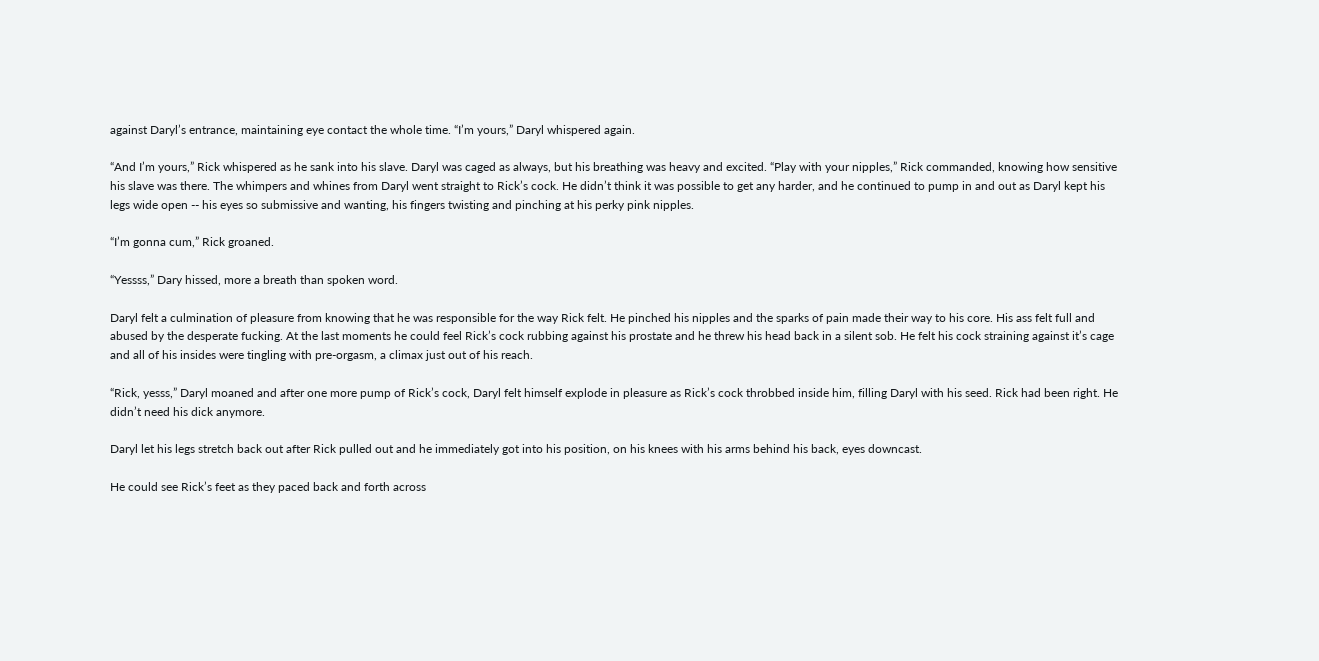against Daryl’s entrance, maintaining eye contact the whole time. “I’m yours,” Daryl whispered again.

“And I’m yours,” Rick whispered as he sank into his slave. Daryl was caged as always, but his breathing was heavy and excited. “Play with your nipples,” Rick commanded, knowing how sensitive his slave was there. The whimpers and whines from Daryl went straight to Rick’s cock. He didn’t think it was possible to get any harder, and he continued to pump in and out as Daryl kept his legs wide open -- his eyes so submissive and wanting, his fingers twisting and pinching at his perky pink nipples.

“I’m gonna cum,” Rick groaned.

“Yessss,” Dary hissed, more a breath than spoken word.

Daryl felt a culmination of pleasure from knowing that he was responsible for the way Rick felt. He pinched his nipples and the sparks of pain made their way to his core. His ass felt full and abused by the desperate fucking. At the last moments he could feel Rick’s cock rubbing against his prostate and he threw his head back in a silent sob. He felt his cock straining against it’s cage and all of his insides were tingling with pre-orgasm, a climax just out of his reach.

“Rick, yesss,” Daryl moaned and after one more pump of Rick’s cock, Daryl felt himself explode in pleasure as Rick’s cock throbbed inside him, filling Daryl with his seed. Rick had been right. He didn’t need his dick anymore.

Daryl let his legs stretch back out after Rick pulled out and he immediately got into his position, on his knees with his arms behind his back, eyes downcast.

He could see Rick’s feet as they paced back and forth across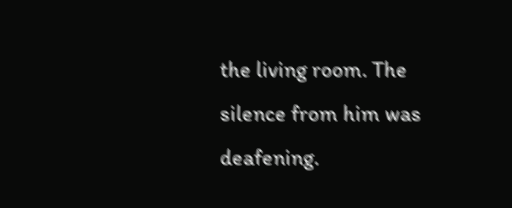the living room. The silence from him was deafening.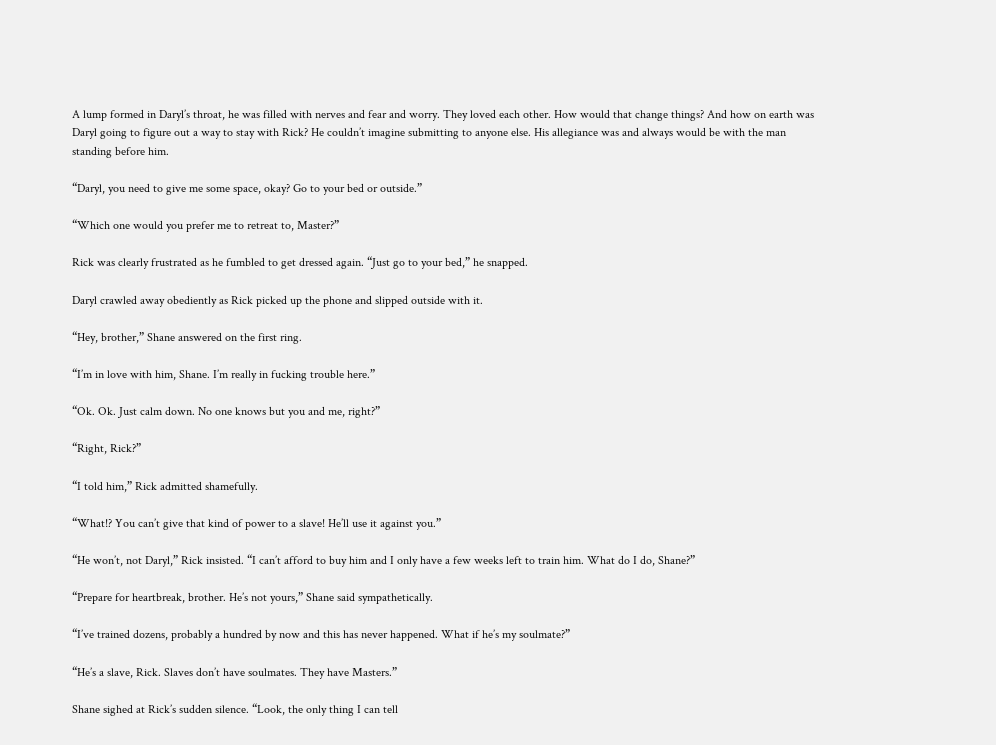A lump formed in Daryl’s throat, he was filled with nerves and fear and worry. They loved each other. How would that change things? And how on earth was Daryl going to figure out a way to stay with Rick? He couldn’t imagine submitting to anyone else. His allegiance was and always would be with the man standing before him.

“Daryl, you need to give me some space, okay? Go to your bed or outside.”

“Which one would you prefer me to retreat to, Master?”

Rick was clearly frustrated as he fumbled to get dressed again. “Just go to your bed,” he snapped.

Daryl crawled away obediently as Rick picked up the phone and slipped outside with it.

“Hey, brother,” Shane answered on the first ring.

“I’m in love with him, Shane. I’m really in fucking trouble here.”

“Ok. Ok. Just calm down. No one knows but you and me, right?”

“Right, Rick?”

“I told him,” Rick admitted shamefully.

“What!? You can’t give that kind of power to a slave! He’ll use it against you.”

“He won’t, not Daryl,” Rick insisted. “I can’t afford to buy him and I only have a few weeks left to train him. What do I do, Shane?”

“Prepare for heartbreak, brother. He’s not yours,” Shane said sympathetically.

“I’ve trained dozens, probably a hundred by now and this has never happened. What if he’s my soulmate?”

“He’s a slave, Rick. Slaves don’t have soulmates. They have Masters.”

Shane sighed at Rick’s sudden silence. “Look, the only thing I can tell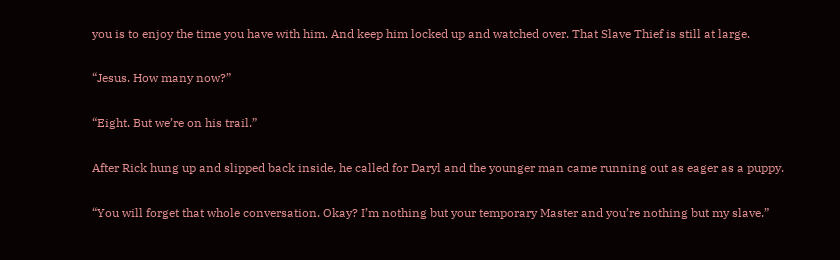you is to enjoy the time you have with him. And keep him locked up and watched over. That Slave Thief is still at large.

“Jesus. How many now?”

“Eight. But we’re on his trail.”

After Rick hung up and slipped back inside, he called for Daryl and the younger man came running out as eager as a puppy.

“You will forget that whole conversation. Okay? I’m nothing but your temporary Master and you’re nothing but my slave.”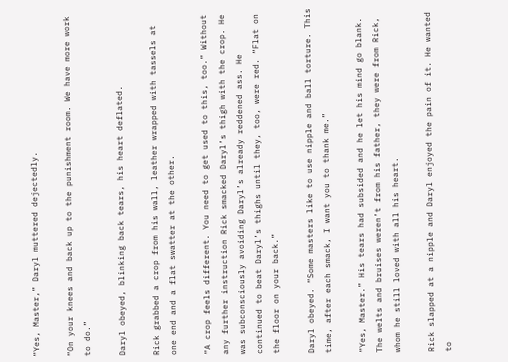“Yes, Master,” Daryl muttered dejectedly.

“On your knees and back up to the punishment room. We have more work to do.”

Daryl obeyed, blinking back tears, his heart deflated.

Rick grabbed a crop from his wall, leather wrapped with tassels at one end and a flat swatter at the other.

“A crop feels different. You need to get used to this, too.” Without any further instruction Rick smacked Daryl’s thigh with the crop. He was subconsciously avoiding Daryl’s already reddened ass. He continued to beat Daryl’s thighs until they, too, were red. “Flat on the floor on your back.”

Daryl obeyed. “Some masters like to use nipple and ball torture. This time, after each smack, I want you to thank me.”

“Yes, Master.” His tears had subsided and he let his mind go blank. The welts and bruises weren’t from his father, they were from Rick, whom he still loved with all his heart.

Rick slapped at a nipple and Daryl enjoyed the pain of it. He wanted to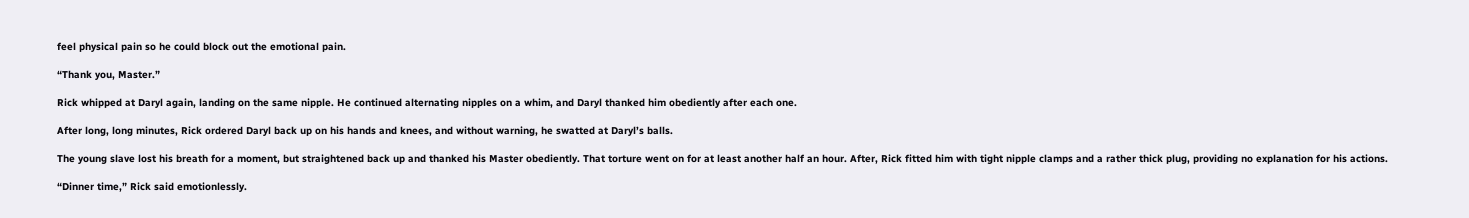feel physical pain so he could block out the emotional pain.

“Thank you, Master.”

Rick whipped at Daryl again, landing on the same nipple. He continued alternating nipples on a whim, and Daryl thanked him obediently after each one.

After long, long minutes, Rick ordered Daryl back up on his hands and knees, and without warning, he swatted at Daryl’s balls.

The young slave lost his breath for a moment, but straightened back up and thanked his Master obediently. That torture went on for at least another half an hour. After, Rick fitted him with tight nipple clamps and a rather thick plug, providing no explanation for his actions.

“Dinner time,” Rick said emotionlessly.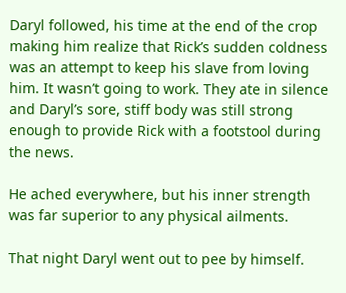Daryl followed, his time at the end of the crop making him realize that Rick’s sudden coldness was an attempt to keep his slave from loving him. It wasn’t going to work. They ate in silence and Daryl’s sore, stiff body was still strong enough to provide Rick with a footstool during the news.

He ached everywhere, but his inner strength was far superior to any physical ailments.

That night Daryl went out to pee by himself.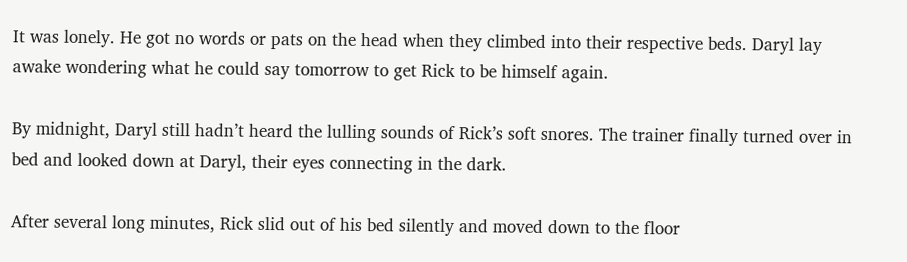It was lonely. He got no words or pats on the head when they climbed into their respective beds. Daryl lay awake wondering what he could say tomorrow to get Rick to be himself again.

By midnight, Daryl still hadn’t heard the lulling sounds of Rick’s soft snores. The trainer finally turned over in bed and looked down at Daryl, their eyes connecting in the dark.

After several long minutes, Rick slid out of his bed silently and moved down to the floor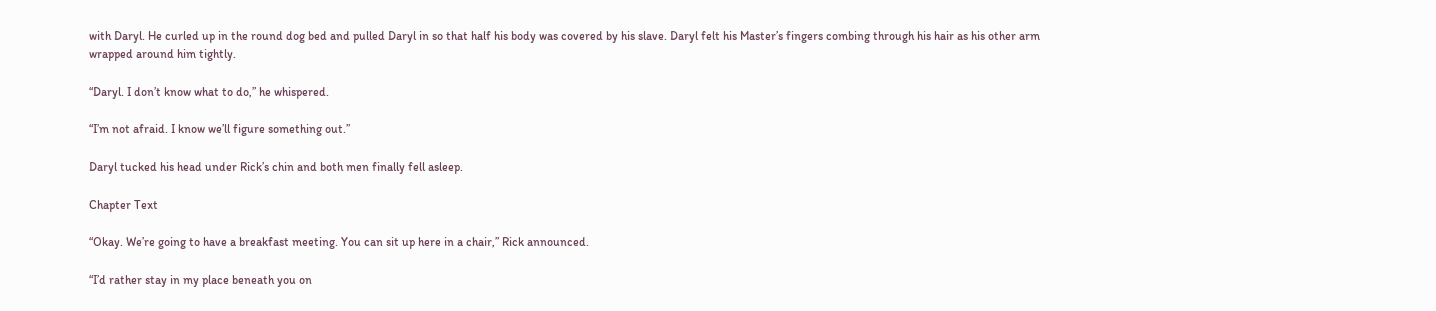with Daryl. He curled up in the round dog bed and pulled Daryl in so that half his body was covered by his slave. Daryl felt his Master’s fingers combing through his hair as his other arm wrapped around him tightly.

“Daryl. I don’t know what to do,” he whispered.

“I’m not afraid. I know we’ll figure something out.”

Daryl tucked his head under Rick’s chin and both men finally fell asleep.

Chapter Text

“Okay. We’re going to have a breakfast meeting. You can sit up here in a chair,” Rick announced.

“I’d rather stay in my place beneath you on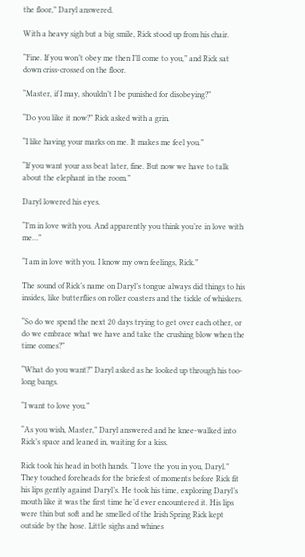the floor,” Daryl answered.

With a heavy sigh but a big smile, Rick stood up from his chair.

“Fine. If you won’t obey me then I’ll come to you,” and Rick sat down criss-crossed on the floor.

“Master, if I may, shouldn’t I be punished for disobeying?”

“Do you like it now?” Rick asked with a grin.

“I like having your marks on me. It makes me feel you.”

“If you want your ass beat later, fine. But now we have to talk about the elephant in the room.”

Daryl lowered his eyes.

“I’m in love with you. And apparently you think you’re in love with me…”

“I am in love with you. I know my own feelings, Rick.”

The sound of Rick’s name on Daryl’s tongue always did things to his insides, like butterflies on roller coasters and the tickle of whiskers.

“So do we spend the next 20 days trying to get over each other, or do we embrace what we have and take the crushing blow when the time comes?”

“What do you want?” Daryl asked as he looked up through his too-long bangs.

“I want to love you.”

“As you wish, Master,” Daryl answered and he knee-walked into Rick’s space and leaned in, waiting for a kiss.

Rick took his head in both hands. “I love the you in you, Daryl.” They touched foreheads for the briefest of moments before Rick fit his lips gently against Daryl’s. He took his time, exploring Daryl’s mouth like it was the first time he’d ever encountered it. His lips were thin but soft and he smelled of the Irish Spring Rick kept outside by the hose. Little sighs and whines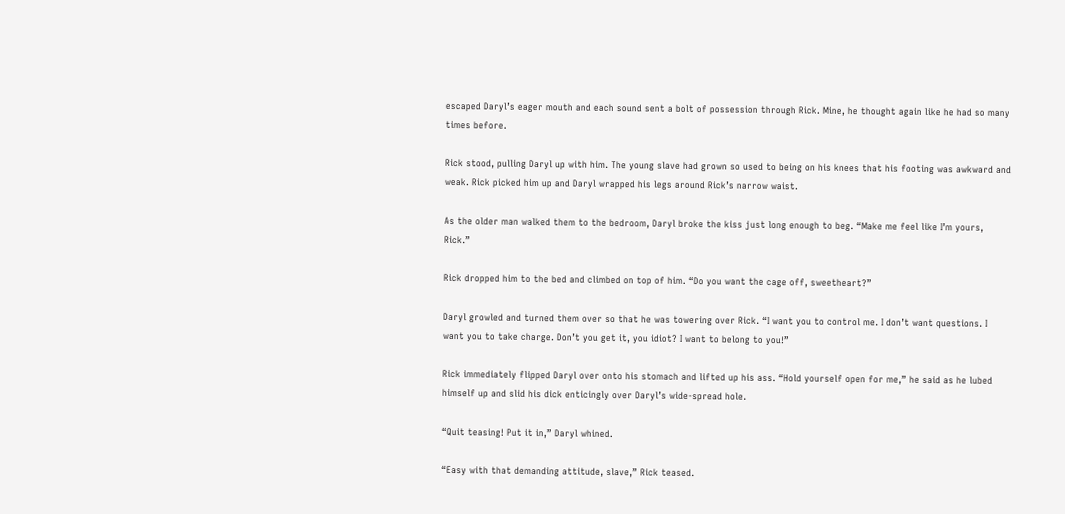escaped Daryl’s eager mouth and each sound sent a bolt of possession through Rick. Mine, he thought again like he had so many times before.

Rick stood, pulling Daryl up with him. The young slave had grown so used to being on his knees that his footing was awkward and weak. Rick picked him up and Daryl wrapped his legs around Rick’s narrow waist.

As the older man walked them to the bedroom, Daryl broke the kiss just long enough to beg. “Make me feel like I’m yours, Rick.”

Rick dropped him to the bed and climbed on top of him. “Do you want the cage off, sweetheart?”

Daryl growled and turned them over so that he was towering over Rick. “I want you to control me. I don’t want questions. I want you to take charge. Don’t you get it, you idiot? I want to belong to you!”

Rick immediately flipped Daryl over onto his stomach and lifted up his ass. “Hold yourself open for me,” he said as he lubed himself up and slid his dick enticingly over Daryl’s wide-spread hole.

“Quit teasing! Put it in,” Daryl whined.

“Easy with that demanding attitude, slave,” Rick teased.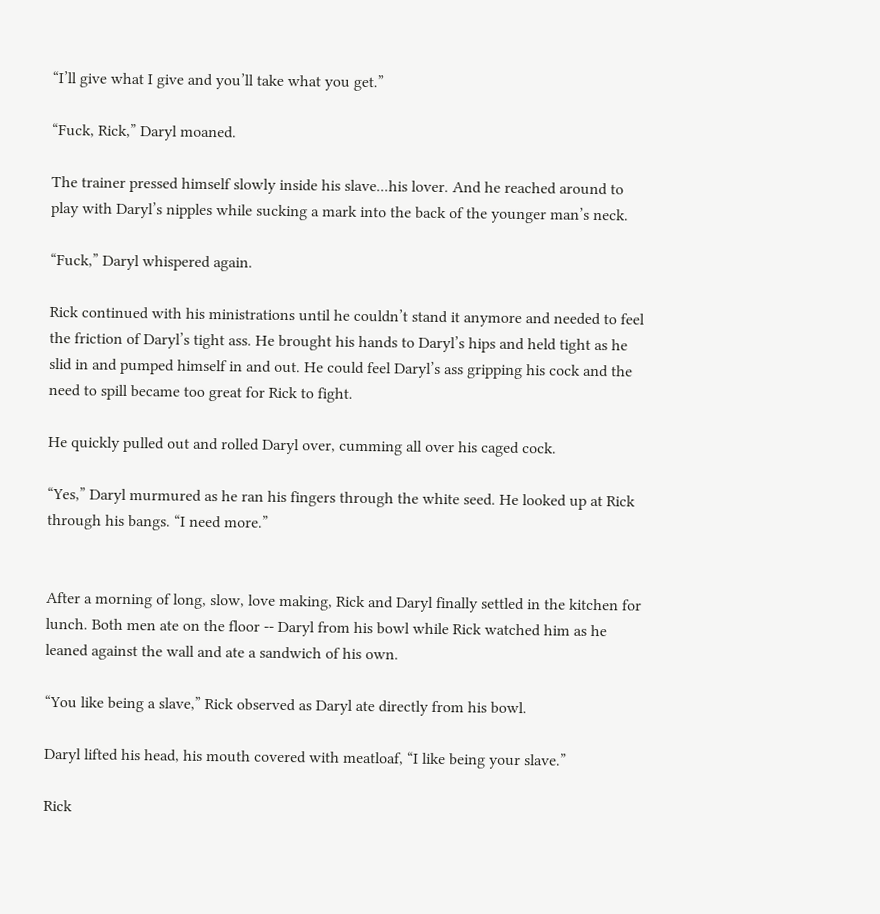“I’ll give what I give and you’ll take what you get.”

“Fuck, Rick,” Daryl moaned.

The trainer pressed himself slowly inside his slave...his lover. And he reached around to play with Daryl’s nipples while sucking a mark into the back of the younger man’s neck.

“Fuck,” Daryl whispered again.

Rick continued with his ministrations until he couldn’t stand it anymore and needed to feel the friction of Daryl’s tight ass. He brought his hands to Daryl’s hips and held tight as he slid in and pumped himself in and out. He could feel Daryl’s ass gripping his cock and the need to spill became too great for Rick to fight.

He quickly pulled out and rolled Daryl over, cumming all over his caged cock.

“Yes,” Daryl murmured as he ran his fingers through the white seed. He looked up at Rick through his bangs. “I need more.”


After a morning of long, slow, love making, Rick and Daryl finally settled in the kitchen for lunch. Both men ate on the floor -- Daryl from his bowl while Rick watched him as he leaned against the wall and ate a sandwich of his own.

“You like being a slave,” Rick observed as Daryl ate directly from his bowl.

Daryl lifted his head, his mouth covered with meatloaf, “I like being your slave.”

Rick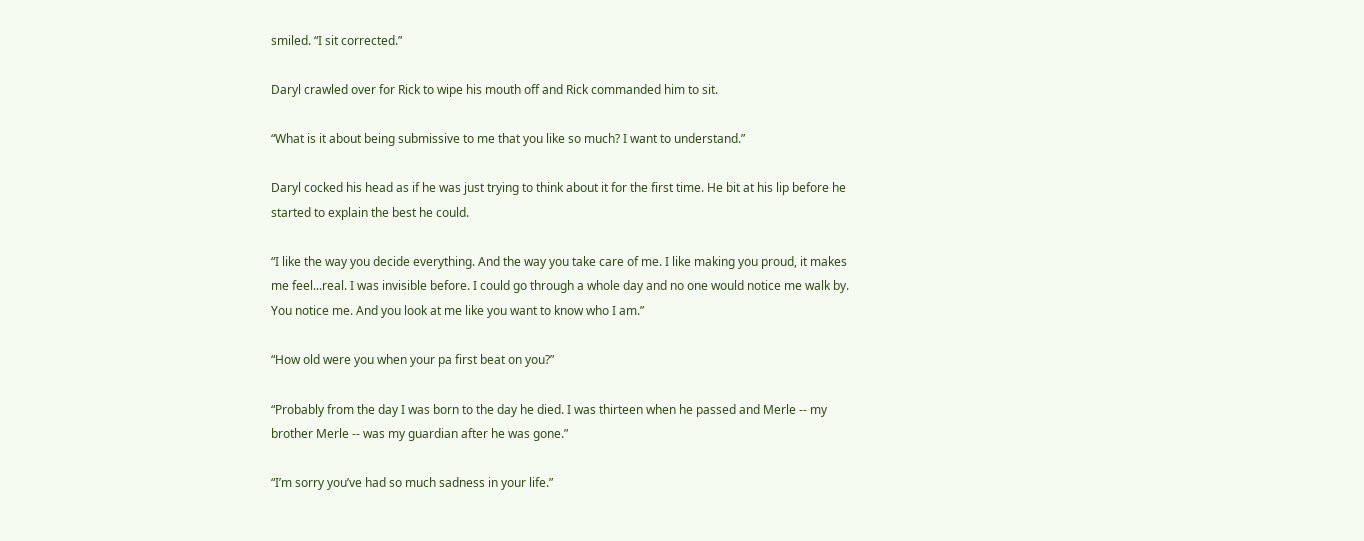smiled. “I sit corrected.”

Daryl crawled over for Rick to wipe his mouth off and Rick commanded him to sit.

“What is it about being submissive to me that you like so much? I want to understand.”

Daryl cocked his head as if he was just trying to think about it for the first time. He bit at his lip before he started to explain the best he could.

“I like the way you decide everything. And the way you take care of me. I like making you proud, it makes me feel...real. I was invisible before. I could go through a whole day and no one would notice me walk by. You notice me. And you look at me like you want to know who I am.”

“How old were you when your pa first beat on you?”

“Probably from the day I was born to the day he died. I was thirteen when he passed and Merle -- my brother Merle -- was my guardian after he was gone.”

“I’m sorry you’ve had so much sadness in your life.”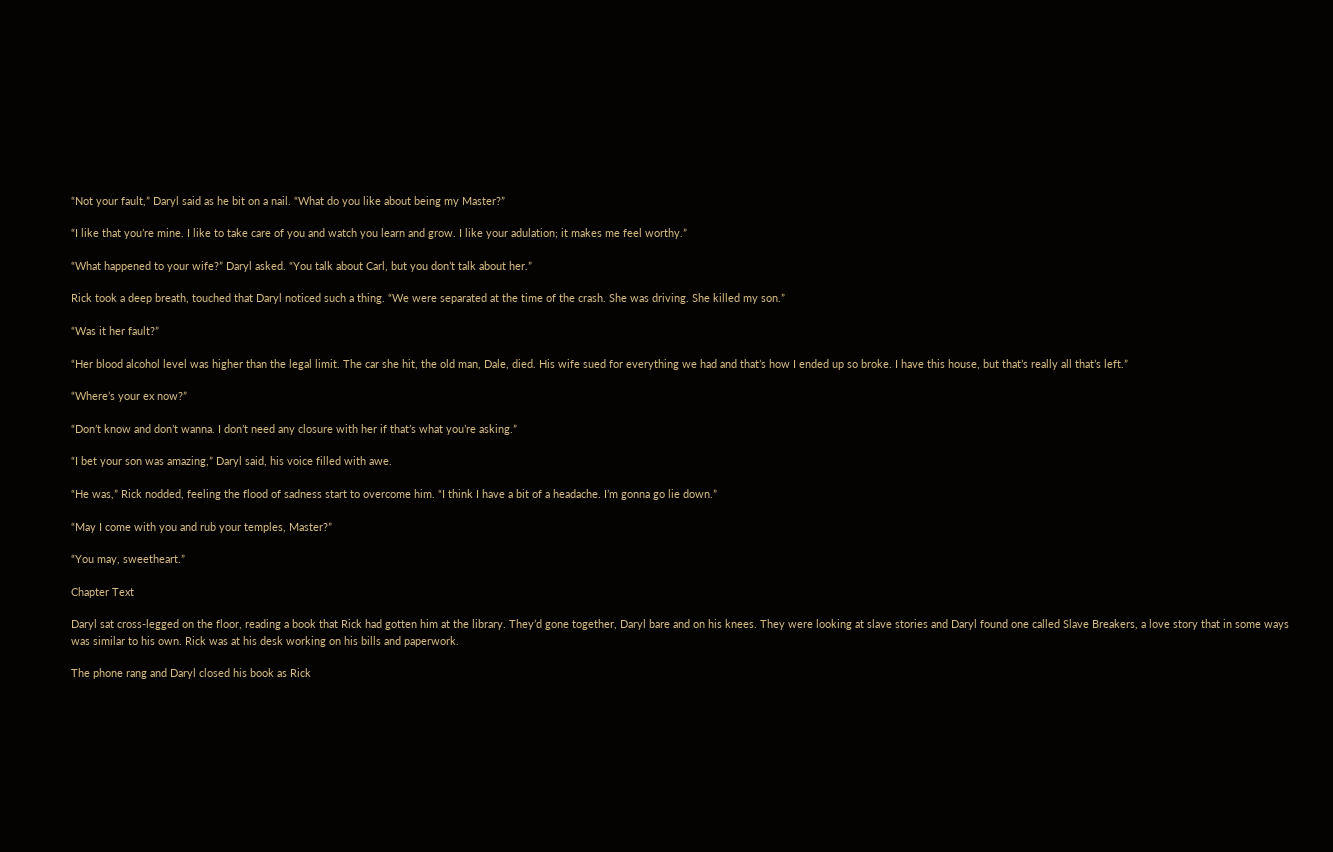“Not your fault,” Daryl said as he bit on a nail. “What do you like about being my Master?”

“I like that you’re mine. I like to take care of you and watch you learn and grow. I like your adulation; it makes me feel worthy.”

“What happened to your wife?” Daryl asked. “You talk about Carl, but you don’t talk about her.”

Rick took a deep breath, touched that Daryl noticed such a thing. “We were separated at the time of the crash. She was driving. She killed my son.”

“Was it her fault?”

“Her blood alcohol level was higher than the legal limit. The car she hit, the old man, Dale, died. His wife sued for everything we had and that’s how I ended up so broke. I have this house, but that’s really all that’s left.”

“Where’s your ex now?”

“Don’t know and don’t wanna. I don’t need any closure with her if that’s what you’re asking.”

“I bet your son was amazing,” Daryl said, his voice filled with awe.

“He was,” Rick nodded, feeling the flood of sadness start to overcome him. “I think I have a bit of a headache. I’m gonna go lie down.”

“May I come with you and rub your temples, Master?”

“You may, sweetheart.”

Chapter Text

Daryl sat cross-legged on the floor, reading a book that Rick had gotten him at the library. They’d gone together, Daryl bare and on his knees. They were looking at slave stories and Daryl found one called Slave Breakers, a love story that in some ways was similar to his own. Rick was at his desk working on his bills and paperwork.

The phone rang and Daryl closed his book as Rick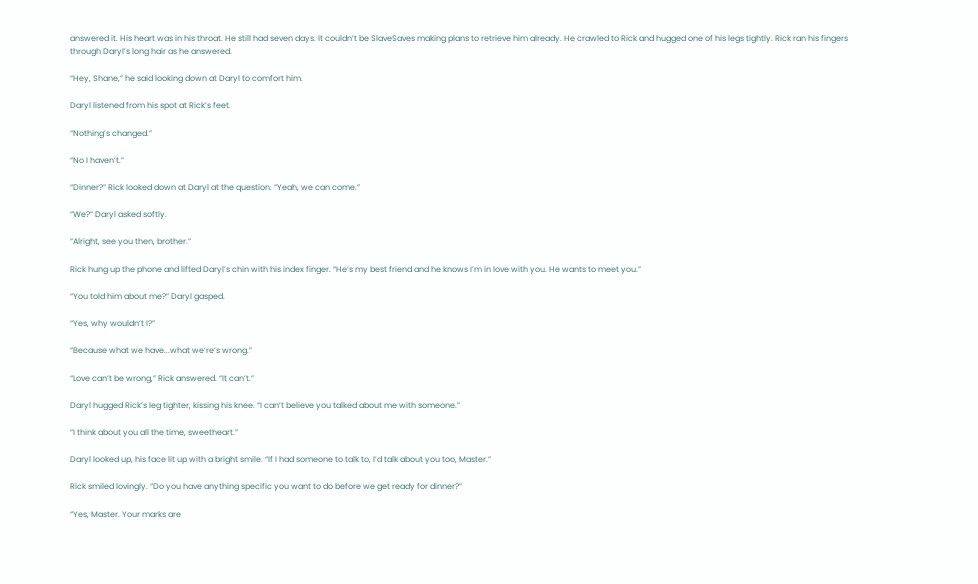answered it. His heart was in his throat. He still had seven days. It couldn’t be SlaveSaves making plans to retrieve him already. He crawled to Rick and hugged one of his legs tightly. Rick ran his fingers through Daryl’s long hair as he answered.

“Hey, Shane,” he said looking down at Daryl to comfort him.

Daryl listened from his spot at Rick’s feet.

“Nothing’s changed.”

“No I haven’t.”

“Dinner?” Rick looked down at Daryl at the question. “Yeah, we can come.”

“We?” Daryl asked softly.

“Alright, see you then, brother.”

Rick hung up the phone and lifted Daryl’s chin with his index finger. “He’s my best friend and he knows I’m in love with you. He wants to meet you.”

“You told him about me?” Daryl gasped.

“Yes, why wouldn’t I?”

“Because what we have...what we’re’s wrong.”

“Love can’t be wrong,” Rick answered. “It can’t.”

Daryl hugged Rick’s leg tighter, kissing his knee. “I can’t believe you talked about me with someone.”

“I think about you all the time, sweetheart.”

Daryl looked up, his face lit up with a bright smile. “If I had someone to talk to, I’d talk about you too, Master.”

Rick smiled lovingly. “Do you have anything specific you want to do before we get ready for dinner?”

“Yes, Master. Your marks are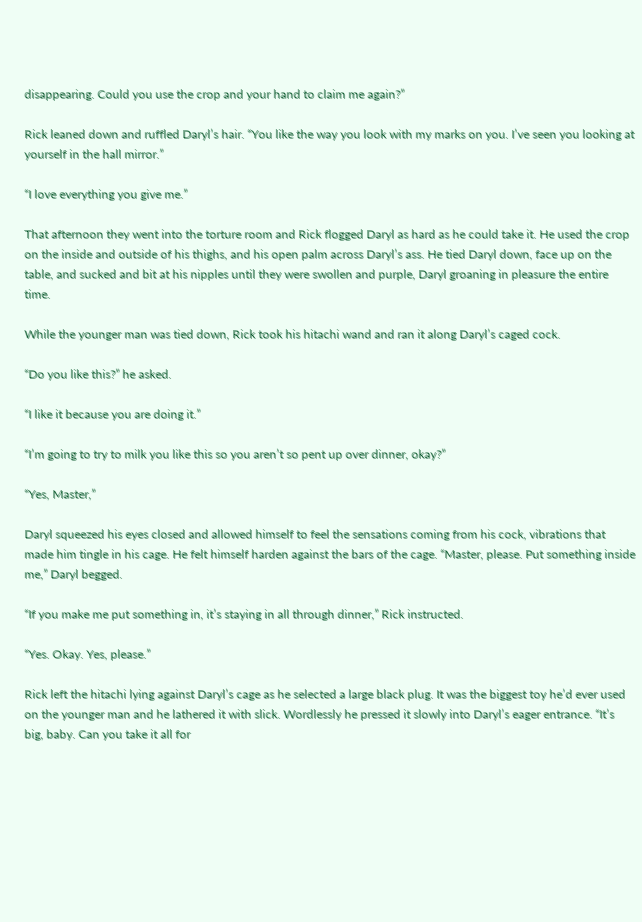disappearing. Could you use the crop and your hand to claim me again?”

Rick leaned down and ruffled Daryl’s hair. “You like the way you look with my marks on you. I’ve seen you looking at yourself in the hall mirror.”

“I love everything you give me.”

That afternoon they went into the torture room and Rick flogged Daryl as hard as he could take it. He used the crop on the inside and outside of his thighs, and his open palm across Daryl’s ass. He tied Daryl down, face up on the table, and sucked and bit at his nipples until they were swollen and purple, Daryl groaning in pleasure the entire time.

While the younger man was tied down, Rick took his hitachi wand and ran it along Daryl’s caged cock.

“Do you like this?” he asked.

“I like it because you are doing it.”

“I’m going to try to milk you like this so you aren’t so pent up over dinner, okay?”

“Yes, Master,”

Daryl squeezed his eyes closed and allowed himself to feel the sensations coming from his cock, vibrations that made him tingle in his cage. He felt himself harden against the bars of the cage. “Master, please. Put something inside me,” Daryl begged.

“If you make me put something in, it’s staying in all through dinner,” Rick instructed.

“Yes. Okay. Yes, please.”

Rick left the hitachi lying against Daryl’s cage as he selected a large black plug. It was the biggest toy he’d ever used on the younger man and he lathered it with slick. Wordlessly he pressed it slowly into Daryl’s eager entrance. “It’s big, baby. Can you take it all for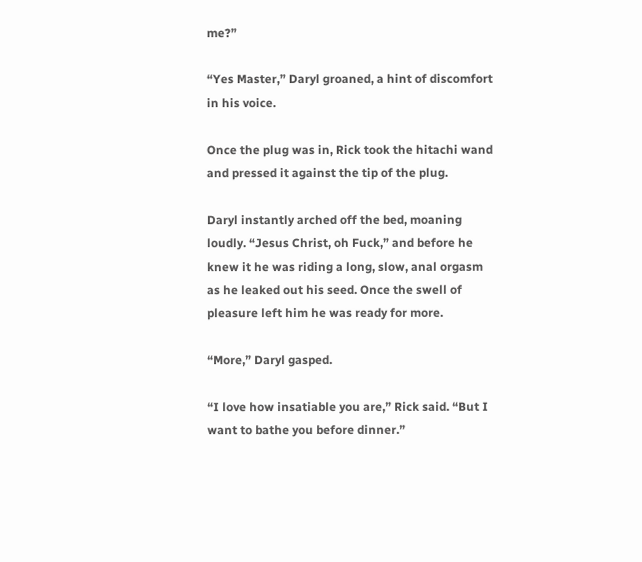me?”

“Yes Master,” Daryl groaned, a hint of discomfort in his voice.

Once the plug was in, Rick took the hitachi wand and pressed it against the tip of the plug.

Daryl instantly arched off the bed, moaning loudly. “Jesus Christ, oh Fuck,” and before he knew it he was riding a long, slow, anal orgasm as he leaked out his seed. Once the swell of pleasure left him he was ready for more.

“More,” Daryl gasped.

“I love how insatiable you are,” Rick said. “But I want to bathe you before dinner.”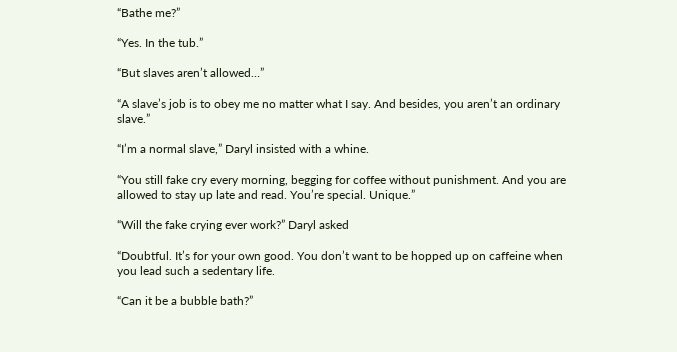“Bathe me?”

“Yes. In the tub.”

“But slaves aren’t allowed…”

“A slave’s job is to obey me no matter what I say. And besides, you aren’t an ordinary slave.”

“I’m a normal slave,” Daryl insisted with a whine.

“You still fake cry every morning, begging for coffee without punishment. And you are allowed to stay up late and read. You’re special. Unique.”

“Will the fake crying ever work?” Daryl asked

“Doubtful. It’s for your own good. You don’t want to be hopped up on caffeine when you lead such a sedentary life.

“Can it be a bubble bath?”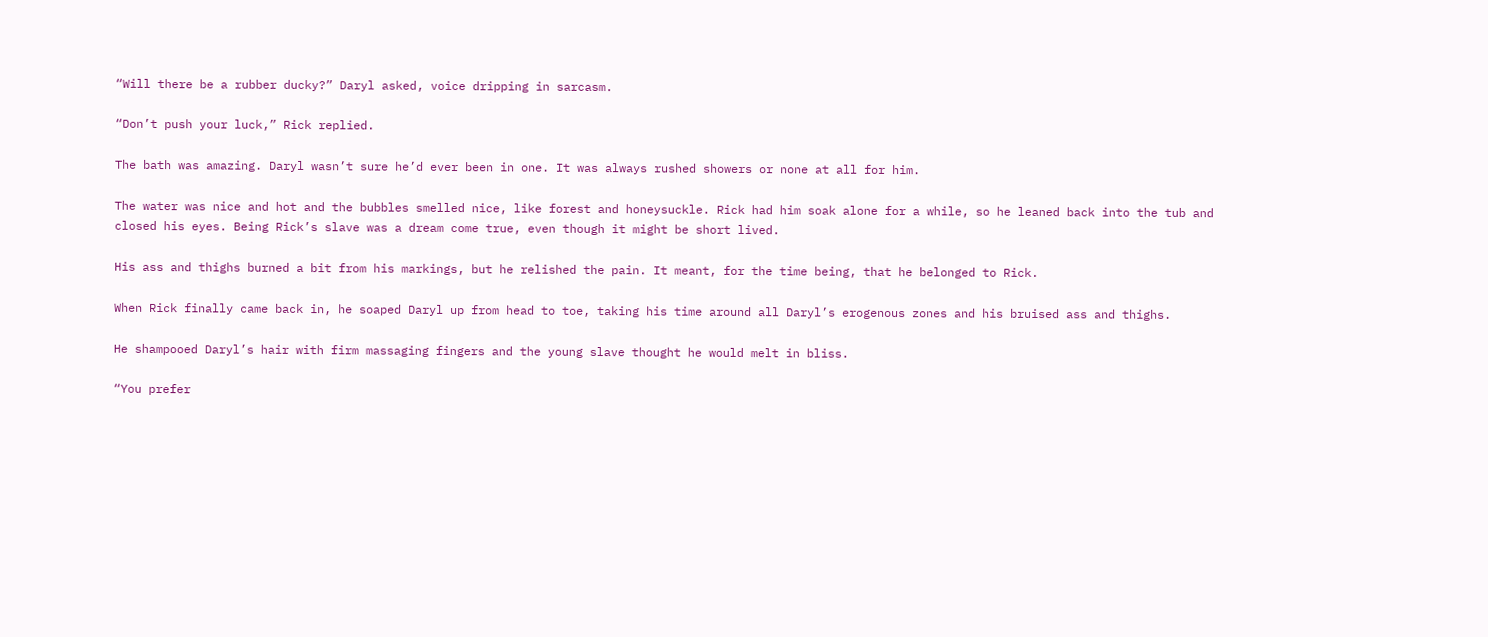“Will there be a rubber ducky?” Daryl asked, voice dripping in sarcasm.

“Don’t push your luck,” Rick replied.

The bath was amazing. Daryl wasn’t sure he’d ever been in one. It was always rushed showers or none at all for him.

The water was nice and hot and the bubbles smelled nice, like forest and honeysuckle. Rick had him soak alone for a while, so he leaned back into the tub and closed his eyes. Being Rick’s slave was a dream come true, even though it might be short lived.

His ass and thighs burned a bit from his markings, but he relished the pain. It meant, for the time being, that he belonged to Rick.

When Rick finally came back in, he soaped Daryl up from head to toe, taking his time around all Daryl’s erogenous zones and his bruised ass and thighs.

He shampooed Daryl’s hair with firm massaging fingers and the young slave thought he would melt in bliss.

“You prefer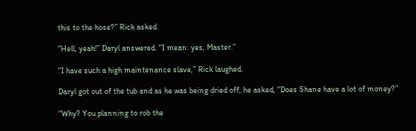this to the hose?” Rick asked.

“Hell, yeah!” Daryl answered. “I mean: yes, Master.”

“I have such a high maintenance slave,” Rick laughed.

Daryl got out of the tub and as he was being dried off, he asked, “Does Shane have a lot of money?”

“Why? You planning to rob the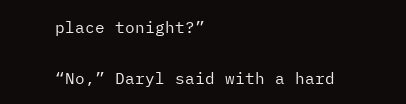place tonight?”

“No,” Daryl said with a hard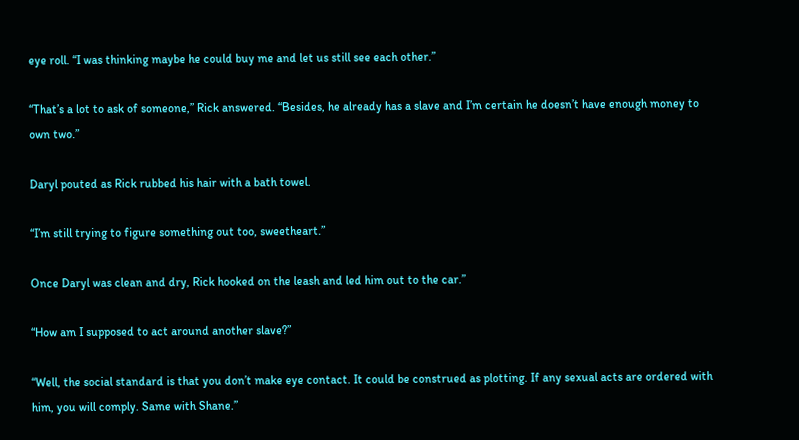eye roll. “I was thinking maybe he could buy me and let us still see each other.”

“That’s a lot to ask of someone,” Rick answered. “Besides, he already has a slave and I’m certain he doesn’t have enough money to own two.”

Daryl pouted as Rick rubbed his hair with a bath towel.

“I’m still trying to figure something out too, sweetheart.”

Once Daryl was clean and dry, Rick hooked on the leash and led him out to the car.”

“How am I supposed to act around another slave?”

“Well, the social standard is that you don’t make eye contact. It could be construed as plotting. If any sexual acts are ordered with him, you will comply. Same with Shane.”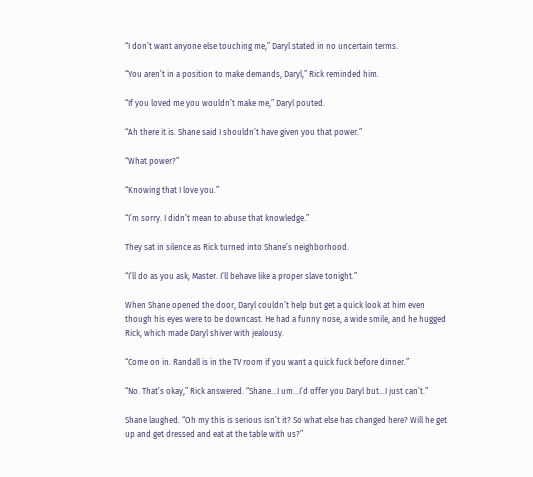“I don’t want anyone else touching me,” Daryl stated in no uncertain terms.

“You aren’t in a position to make demands, Daryl,” Rick reminded him.

“If you loved me you wouldn’t make me,” Daryl pouted.

“Ah there it is. Shane said I shouldn’t have given you that power.”

“What power?”

“Knowing that I love you.”

“I’m sorry. I didn’t mean to abuse that knowledge.”

They sat in silence as Rick turned into Shane’s neighborhood.

“I’ll do as you ask, Master. I’ll behave like a proper slave tonight.”

When Shane opened the door, Daryl couldn’t help but get a quick look at him even though his eyes were to be downcast. He had a funny nose, a wide smile, and he hugged Rick, which made Daryl shiver with jealousy.

“Come on in. Randall is in the TV room if you want a quick fuck before dinner.”

“No. That’s okay,” Rick answered. “Shane...I um...I’d offer you Daryl but...I just can’t.”

Shane laughed. “Oh my this is serious isn’t it? So what else has changed here? Will he get up and get dressed and eat at the table with us?”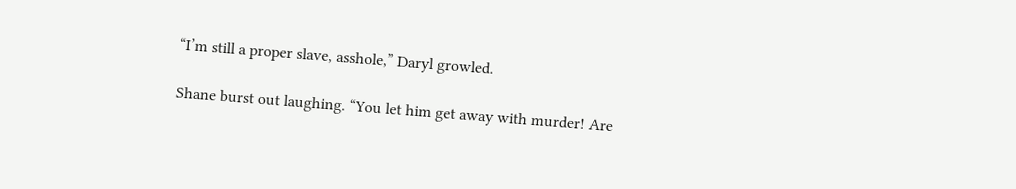“I’m still a proper slave, asshole,” Daryl growled.

Shane burst out laughing. “You let him get away with murder! Are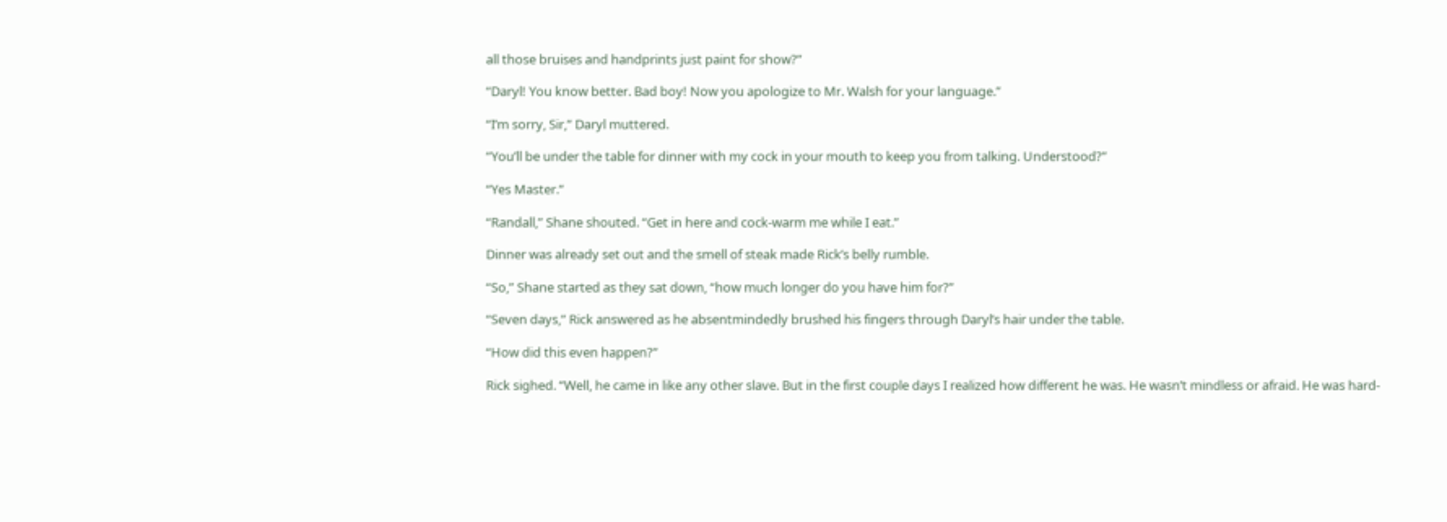all those bruises and handprints just paint for show?”

“Daryl! You know better. Bad boy! Now you apologize to Mr. Walsh for your language.”

“I’m sorry, Sir,” Daryl muttered.

“You’ll be under the table for dinner with my cock in your mouth to keep you from talking. Understood?”

“Yes Master.”

“Randall,” Shane shouted. “Get in here and cock-warm me while I eat.”

Dinner was already set out and the smell of steak made Rick’s belly rumble.

“So,” Shane started as they sat down, “how much longer do you have him for?”

“Seven days,” Rick answered as he absentmindedly brushed his fingers through Daryl’s hair under the table.

“How did this even happen?”

Rick sighed. “Well, he came in like any other slave. But in the first couple days I realized how different he was. He wasn’t mindless or afraid. He was hard-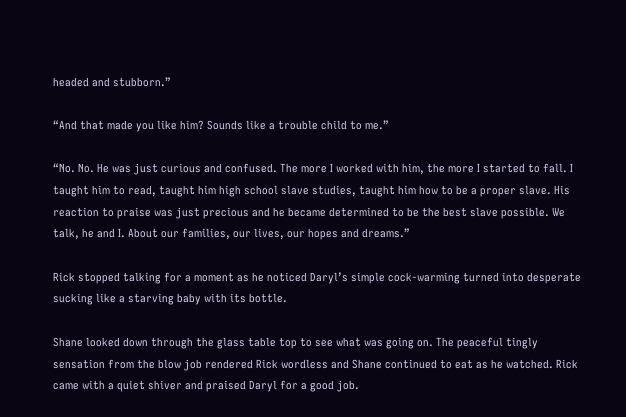headed and stubborn.”

“And that made you like him? Sounds like a trouble child to me.”

“No. No. He was just curious and confused. The more I worked with him, the more I started to fall. I taught him to read, taught him high school slave studies, taught him how to be a proper slave. His reaction to praise was just precious and he became determined to be the best slave possible. We talk, he and I. About our families, our lives, our hopes and dreams.”

Rick stopped talking for a moment as he noticed Daryl’s simple cock-warming turned into desperate sucking like a starving baby with its bottle.

Shane looked down through the glass table top to see what was going on. The peaceful tingly sensation from the blow job rendered Rick wordless and Shane continued to eat as he watched. Rick came with a quiet shiver and praised Daryl for a good job.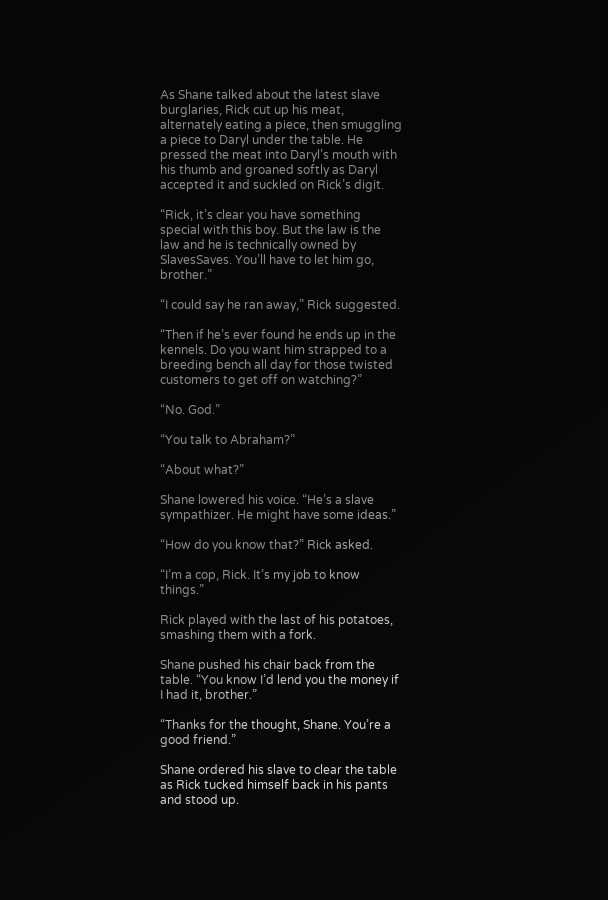As Shane talked about the latest slave burglaries, Rick cut up his meat, alternately eating a piece, then smuggling a piece to Daryl under the table. He pressed the meat into Daryl’s mouth with his thumb and groaned softly as Daryl accepted it and suckled on Rick’s digit.

“Rick, it’s clear you have something special with this boy. But the law is the law and he is technically owned by SlavesSaves. You’ll have to let him go, brother.”

“I could say he ran away,” Rick suggested.

“Then if he’s ever found he ends up in the kennels. Do you want him strapped to a breeding bench all day for those twisted customers to get off on watching?”

“No. God.”

“You talk to Abraham?”

“About what?”

Shane lowered his voice. “He’s a slave sympathizer. He might have some ideas.”

“How do you know that?” Rick asked.

“I’m a cop, Rick. It’s my job to know things.”

Rick played with the last of his potatoes, smashing them with a fork.

Shane pushed his chair back from the table. “You know I’d lend you the money if I had it, brother.”

“Thanks for the thought, Shane. You’re a good friend.”

Shane ordered his slave to clear the table as Rick tucked himself back in his pants and stood up.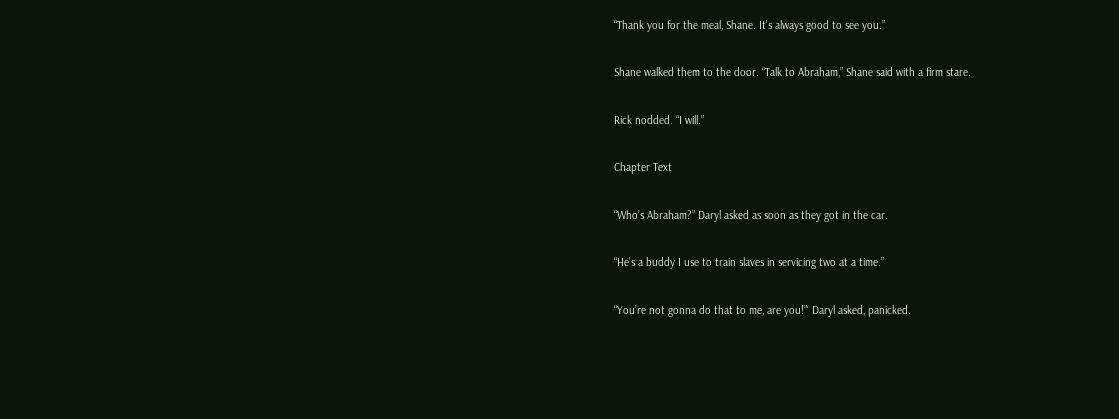“Thank you for the meal, Shane. It’s always good to see you.”

Shane walked them to the door. “Talk to Abraham,” Shane said with a firm stare.

Rick nodded. “I will.”

Chapter Text

“Who’s Abraham?” Daryl asked as soon as they got in the car.

“He’s a buddy I use to train slaves in servicing two at a time.”

“You’re not gonna do that to me, are you!”‘ Daryl asked, panicked.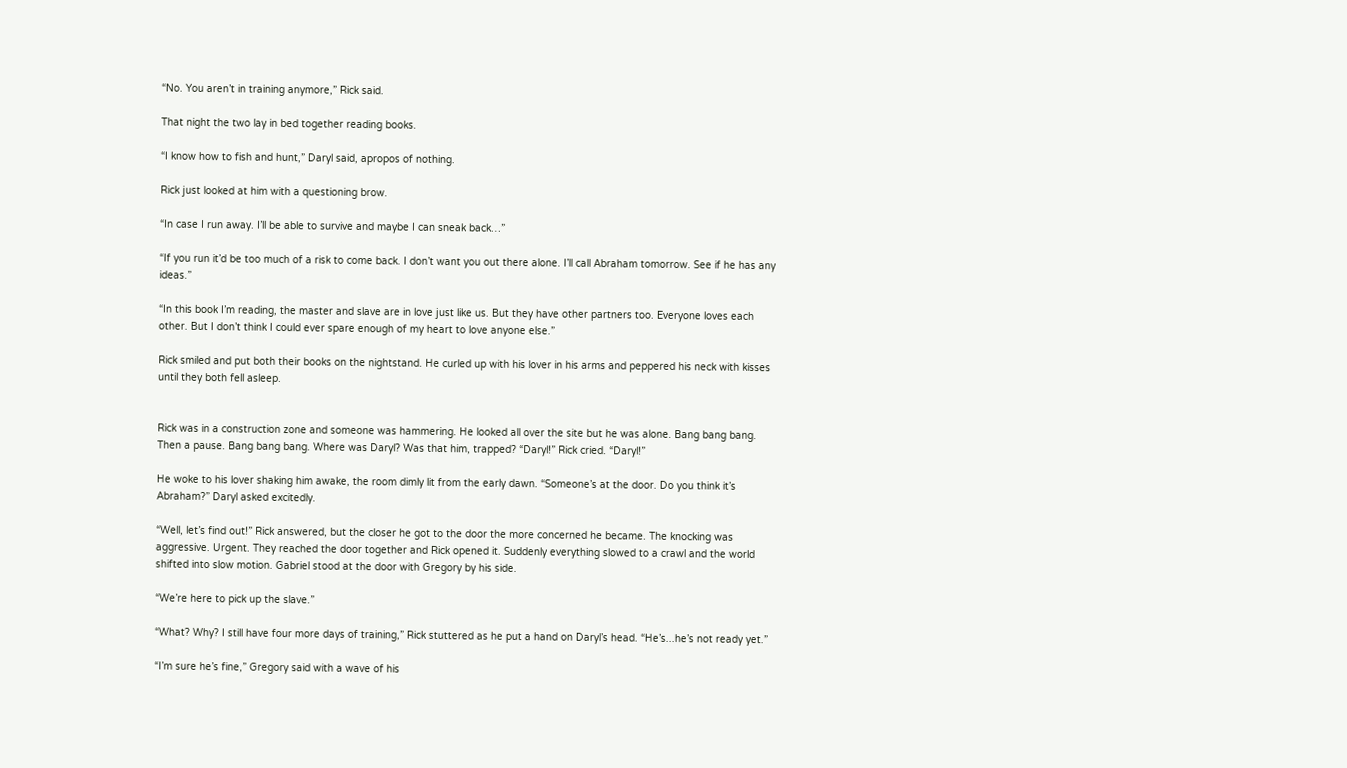“No. You aren’t in training anymore,” Rick said.

That night the two lay in bed together reading books.

“I know how to fish and hunt,” Daryl said, apropos of nothing.

Rick just looked at him with a questioning brow.

“In case I run away. I’ll be able to survive and maybe I can sneak back…”

“If you run it’d be too much of a risk to come back. I don’t want you out there alone. I’ll call Abraham tomorrow. See if he has any ideas.”

“In this book I’m reading, the master and slave are in love just like us. But they have other partners too. Everyone loves each other. But I don’t think I could ever spare enough of my heart to love anyone else.”

Rick smiled and put both their books on the nightstand. He curled up with his lover in his arms and peppered his neck with kisses until they both fell asleep.


Rick was in a construction zone and someone was hammering. He looked all over the site but he was alone. Bang bang bang. Then a pause. Bang bang bang. Where was Daryl? Was that him, trapped? “Daryl!” Rick cried. “Daryl!”

He woke to his lover shaking him awake, the room dimly lit from the early dawn. “Someone’s at the door. Do you think it’s Abraham?” Daryl asked excitedly.

“Well, let’s find out!” Rick answered, but the closer he got to the door the more concerned he became. The knocking was aggressive. Urgent. They reached the door together and Rick opened it. Suddenly everything slowed to a crawl and the world shifted into slow motion. Gabriel stood at the door with Gregory by his side.

“We’re here to pick up the slave.”

“What? Why? I still have four more days of training,” Rick stuttered as he put a hand on Daryl’s head. “He’s...he’s not ready yet.”

“I’m sure he’s fine,” Gregory said with a wave of his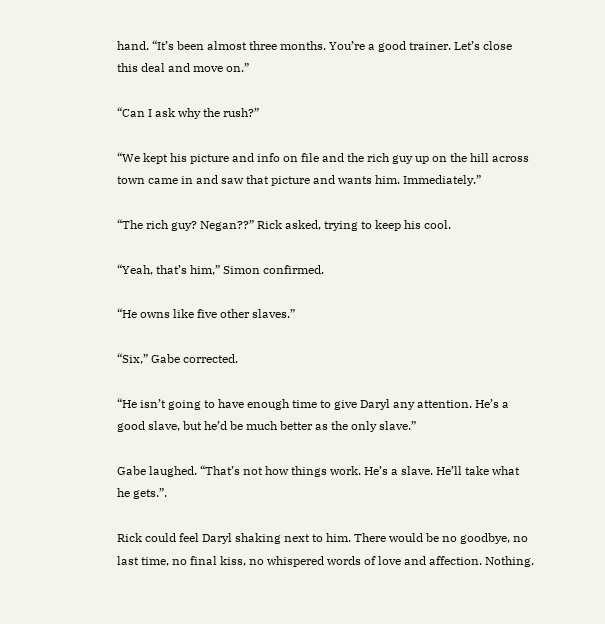hand. “It’s been almost three months. You’re a good trainer. Let’s close this deal and move on.”

“Can I ask why the rush?”

“We kept his picture and info on file and the rich guy up on the hill across town came in and saw that picture and wants him. Immediately.”

“The rich guy? Negan??” Rick asked, trying to keep his cool.

“Yeah, that’s him,” Simon confirmed.

“He owns like five other slaves.”

“Six,” Gabe corrected.

“He isn’t going to have enough time to give Daryl any attention. He’s a good slave, but he’d be much better as the only slave.”

Gabe laughed. “That’s not how things work. He’s a slave. He’ll take what he gets.”.

Rick could feel Daryl shaking next to him. There would be no goodbye, no last time, no final kiss, no whispered words of love and affection. Nothing.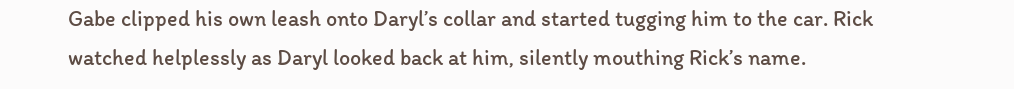Gabe clipped his own leash onto Daryl’s collar and started tugging him to the car. Rick watched helplessly as Daryl looked back at him, silently mouthing Rick’s name.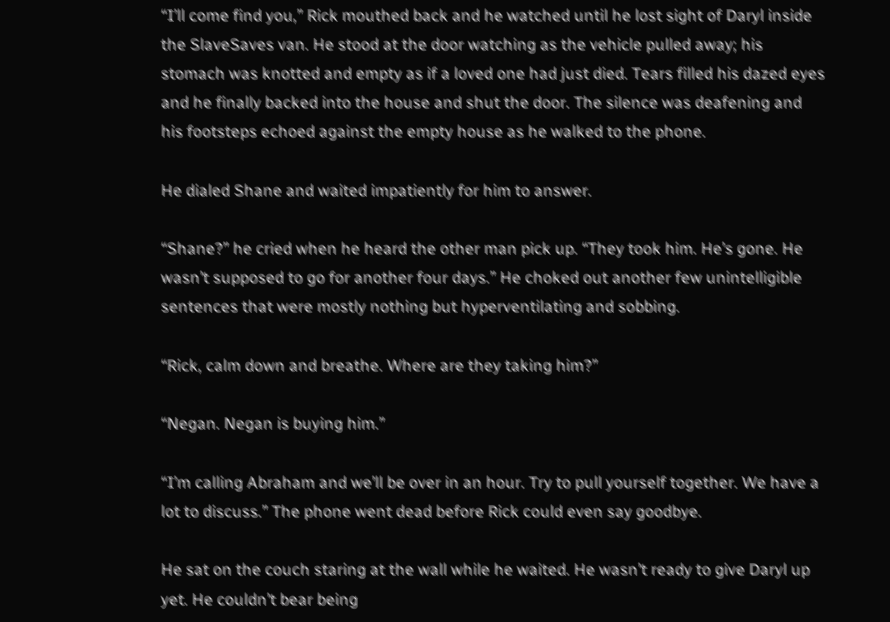“I’ll come find you,” Rick mouthed back and he watched until he lost sight of Daryl inside the SlaveSaves van. He stood at the door watching as the vehicle pulled away; his stomach was knotted and empty as if a loved one had just died. Tears filled his dazed eyes and he finally backed into the house and shut the door. The silence was deafening and his footsteps echoed against the empty house as he walked to the phone.

He dialed Shane and waited impatiently for him to answer.

“Shane?” he cried when he heard the other man pick up. “They took him. He’s gone. He wasn’t supposed to go for another four days.” He choked out another few unintelligible sentences that were mostly nothing but hyperventilating and sobbing.

“Rick, calm down and breathe. Where are they taking him?”

“Negan. Negan is buying him.”

“I’m calling Abraham and we’ll be over in an hour. Try to pull yourself together. We have a lot to discuss.” The phone went dead before Rick could even say goodbye.

He sat on the couch staring at the wall while he waited. He wasn’t ready to give Daryl up yet. He couldn’t bear being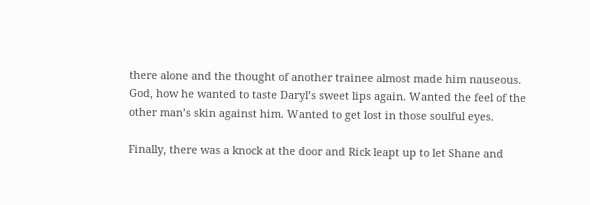there alone and the thought of another trainee almost made him nauseous. God, how he wanted to taste Daryl’s sweet lips again. Wanted the feel of the other man’s skin against him. Wanted to get lost in those soulful eyes.

Finally, there was a knock at the door and Rick leapt up to let Shane and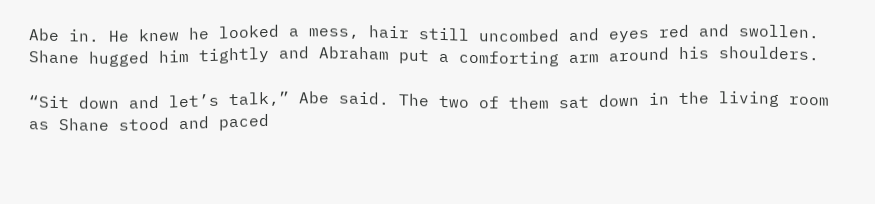Abe in. He knew he looked a mess, hair still uncombed and eyes red and swollen. Shane hugged him tightly and Abraham put a comforting arm around his shoulders.

“Sit down and let’s talk,” Abe said. The two of them sat down in the living room as Shane stood and paced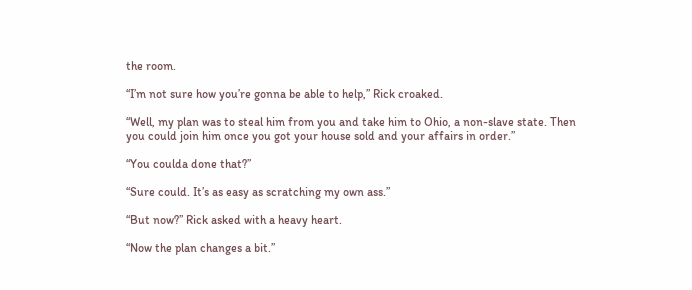the room.

“I’m not sure how you’re gonna be able to help,” Rick croaked.

“Well, my plan was to steal him from you and take him to Ohio, a non-slave state. Then you could join him once you got your house sold and your affairs in order.”

“You coulda done that?”

“Sure could. It’s as easy as scratching my own ass.”

“But now?” Rick asked with a heavy heart.

“Now the plan changes a bit.”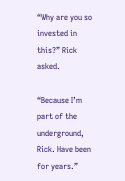“Why are you so invested in this?” Rick asked.

“Because I’m part of the underground, Rick. Have been for years.”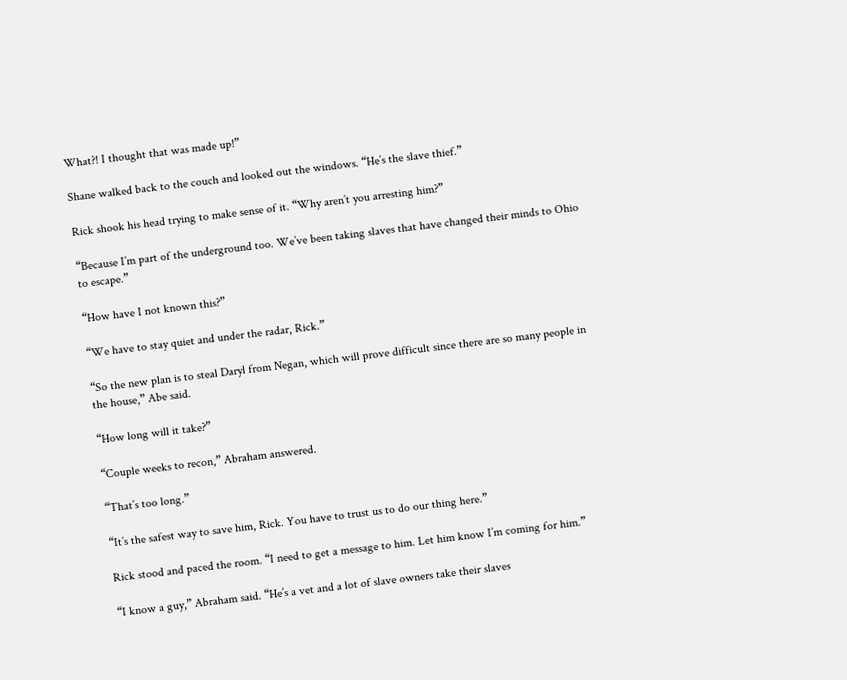What?! I thought that was made up!”

Shane walked back to the couch and looked out the windows. “He’s the slave thief.”

Rick shook his head trying to make sense of it. “Why aren’t you arresting him?”

“Because I’m part of the underground too. We’ve been taking slaves that have changed their minds to Ohio to escape.”

“How have I not known this?”

“We have to stay quiet and under the radar, Rick.”

“So the new plan is to steal Daryl from Negan, which will prove difficult since there are so many people in the house,” Abe said.

“How long will it take?”

“Couple weeks to recon,” Abraham answered.

“That’s too long.”

“It’s the safest way to save him, Rick. You have to trust us to do our thing here.”

Rick stood and paced the room. “I need to get a message to him. Let him know I’m coming for him.”

“I know a guy,” Abraham said. “He’s a vet and a lot of slave owners take their slaves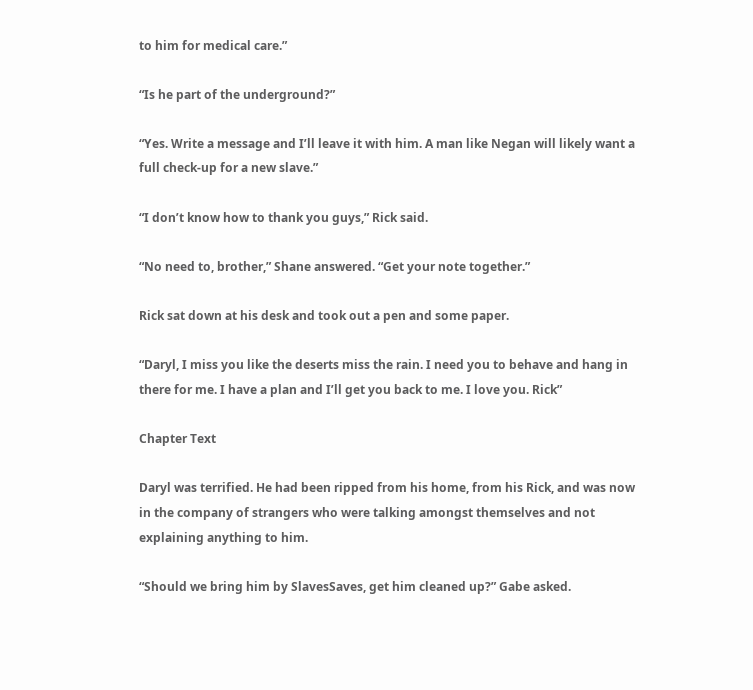to him for medical care.”

“Is he part of the underground?”

“Yes. Write a message and I’ll leave it with him. A man like Negan will likely want a full check-up for a new slave.”

“I don’t know how to thank you guys,” Rick said.

“No need to, brother,” Shane answered. “Get your note together.”

Rick sat down at his desk and took out a pen and some paper.

“Daryl, I miss you like the deserts miss the rain. I need you to behave and hang in there for me. I have a plan and I’ll get you back to me. I love you. Rick”

Chapter Text

Daryl was terrified. He had been ripped from his home, from his Rick, and was now in the company of strangers who were talking amongst themselves and not explaining anything to him.

“Should we bring him by SlavesSaves, get him cleaned up?” Gabe asked.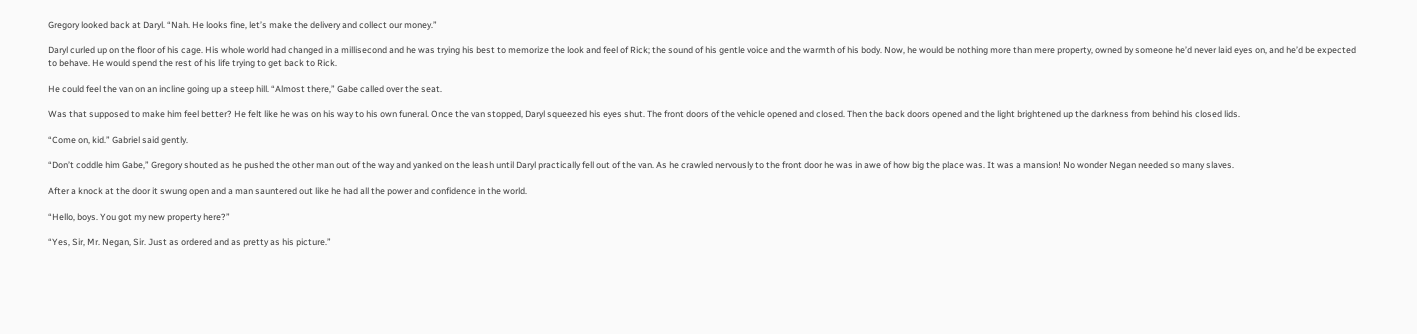Gregory looked back at Daryl. “Nah. He looks fine, let’s make the delivery and collect our money.”

Daryl curled up on the floor of his cage. His whole world had changed in a millisecond and he was trying his best to memorize the look and feel of Rick; the sound of his gentle voice and the warmth of his body. Now, he would be nothing more than mere property, owned by someone he’d never laid eyes on, and he’d be expected to behave. He would spend the rest of his life trying to get back to Rick.

He could feel the van on an incline going up a steep hill. “Almost there,” Gabe called over the seat.

Was that supposed to make him feel better? He felt like he was on his way to his own funeral. Once the van stopped, Daryl squeezed his eyes shut. The front doors of the vehicle opened and closed. Then the back doors opened and the light brightened up the darkness from behind his closed lids.

“Come on, kid.” Gabriel said gently.

“Don’t coddle him Gabe,” Gregory shouted as he pushed the other man out of the way and yanked on the leash until Daryl practically fell out of the van. As he crawled nervously to the front door he was in awe of how big the place was. It was a mansion! No wonder Negan needed so many slaves.

After a knock at the door it swung open and a man sauntered out like he had all the power and confidence in the world.

“Hello, boys. You got my new property here?”

“Yes, Sir, Mr. Negan, Sir. Just as ordered and as pretty as his picture.”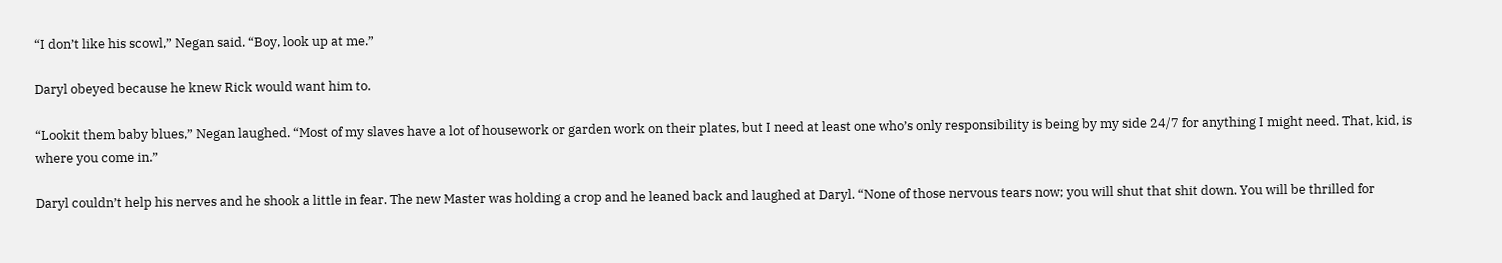“I don’t like his scowl,” Negan said. “Boy, look up at me.”

Daryl obeyed because he knew Rick would want him to.

“Lookit them baby blues,” Negan laughed. “Most of my slaves have a lot of housework or garden work on their plates, but I need at least one who’s only responsibility is being by my side 24/7 for anything I might need. That, kid, is where you come in.”

Daryl couldn’t help his nerves and he shook a little in fear. The new Master was holding a crop and he leaned back and laughed at Daryl. “None of those nervous tears now; you will shut that shit down. You will be thrilled for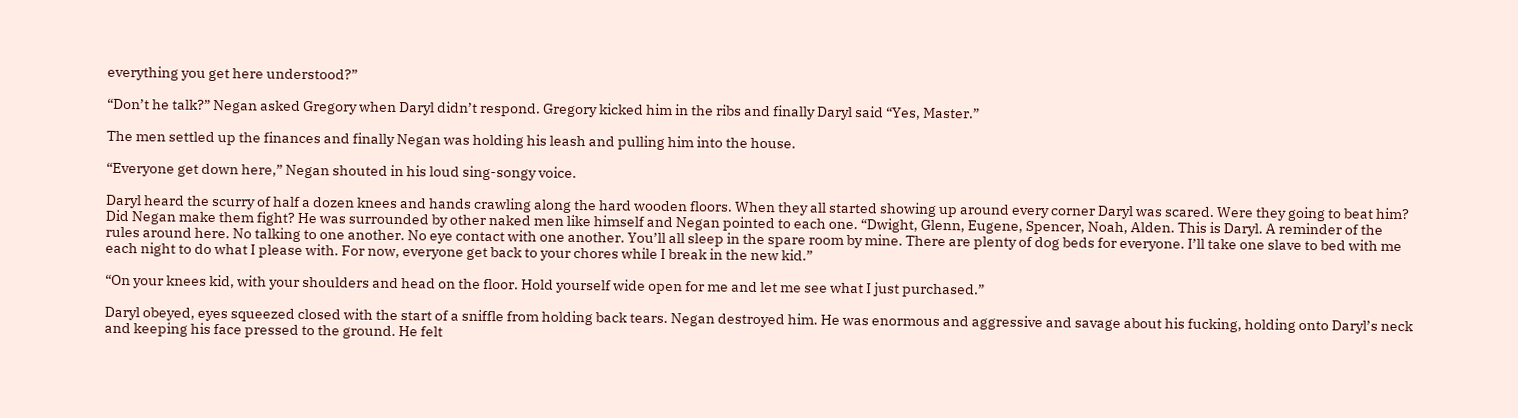everything you get here understood?”

“Don’t he talk?” Negan asked Gregory when Daryl didn’t respond. Gregory kicked him in the ribs and finally Daryl said “Yes, Master.”

The men settled up the finances and finally Negan was holding his leash and pulling him into the house.

“Everyone get down here,” Negan shouted in his loud sing-songy voice.

Daryl heard the scurry of half a dozen knees and hands crawling along the hard wooden floors. When they all started showing up around every corner Daryl was scared. Were they going to beat him? Did Negan make them fight? He was surrounded by other naked men like himself and Negan pointed to each one. “Dwight, Glenn, Eugene, Spencer, Noah, Alden. This is Daryl. A reminder of the rules around here. No talking to one another. No eye contact with one another. You’ll all sleep in the spare room by mine. There are plenty of dog beds for everyone. I’ll take one slave to bed with me each night to do what I please with. For now, everyone get back to your chores while I break in the new kid.”

“On your knees kid, with your shoulders and head on the floor. Hold yourself wide open for me and let me see what I just purchased.”

Daryl obeyed, eyes squeezed closed with the start of a sniffle from holding back tears. Negan destroyed him. He was enormous and aggressive and savage about his fucking, holding onto Daryl’s neck and keeping his face pressed to the ground. He felt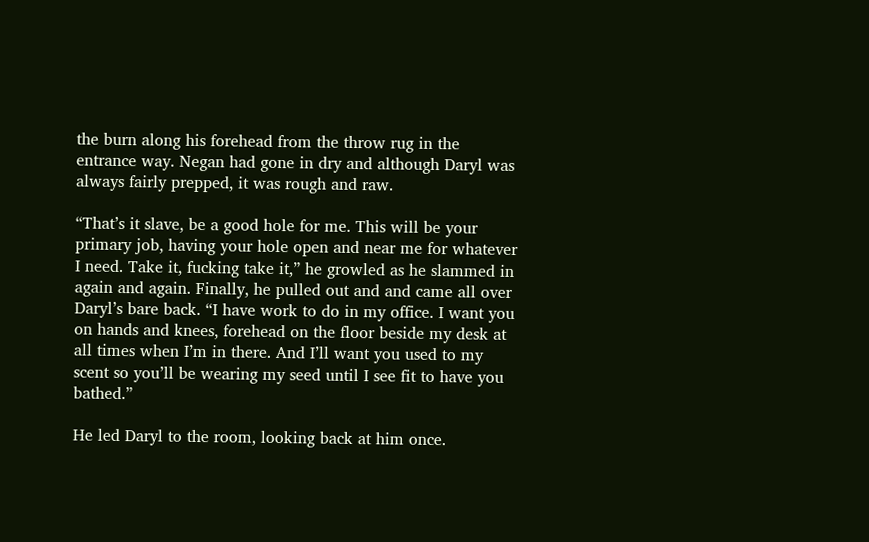the burn along his forehead from the throw rug in the entrance way. Negan had gone in dry and although Daryl was always fairly prepped, it was rough and raw.

“That’s it slave, be a good hole for me. This will be your primary job, having your hole open and near me for whatever I need. Take it, fucking take it,” he growled as he slammed in again and again. Finally, he pulled out and and came all over Daryl’s bare back. “I have work to do in my office. I want you on hands and knees, forehead on the floor beside my desk at all times when I’m in there. And I’ll want you used to my scent so you’ll be wearing my seed until I see fit to have you bathed.”

He led Daryl to the room, looking back at him once.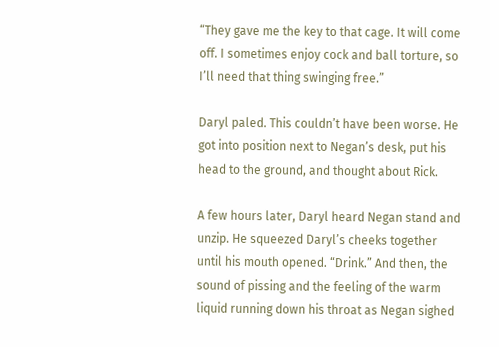“They gave me the key to that cage. It will come off. I sometimes enjoy cock and ball torture, so I’ll need that thing swinging free.”

Daryl paled. This couldn’t have been worse. He got into position next to Negan’s desk, put his head to the ground, and thought about Rick.

A few hours later, Daryl heard Negan stand and unzip. He squeezed Daryl’s cheeks together until his mouth opened. “Drink.” And then, the sound of pissing and the feeling of the warm liquid running down his throat as Negan sighed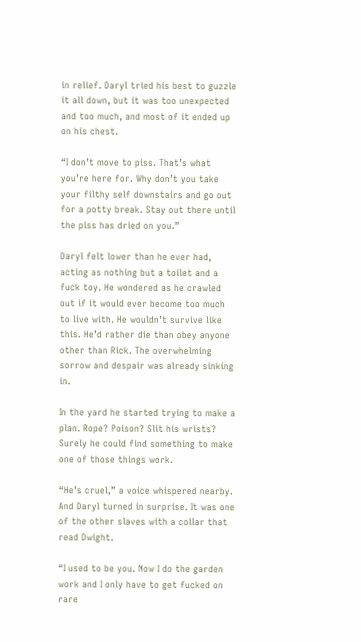in relief. Daryl tried his best to guzzle it all down, but it was too unexpected and too much, and most of it ended up on his chest.

“I don’t move to piss. That’s what you’re here for. Why don’t you take your filthy self downstairs and go out for a potty break. Stay out there until the piss has dried on you.”

Daryl felt lower than he ever had, acting as nothing but a toilet and a fuck toy. He wondered as he crawled out if it would ever become too much to live with. He wouldn’t survive like this. He’d rather die than obey anyone other than Rick. The overwhelming sorrow and despair was already sinking in.

In the yard he started trying to make a plan. Rope? Poison? Slit his wrists? Surely he could find something to make one of those things work.

“He’s cruel,” a voice whispered nearby. And Daryl turned in surprise. It was one of the other slaves with a collar that read Dwight.

“I used to be you. Now I do the garden work and I only have to get fucked on rare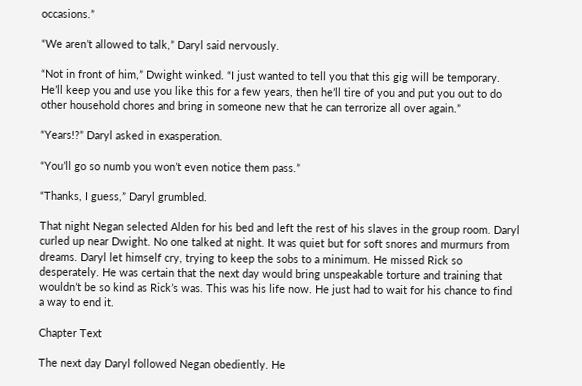occasions.”

“We aren’t allowed to talk,” Daryl said nervously.

“Not in front of him,” Dwight winked. “I just wanted to tell you that this gig will be temporary. He’ll keep you and use you like this for a few years, then he’ll tire of you and put you out to do other household chores and bring in someone new that he can terrorize all over again.”

“Years!?” Daryl asked in exasperation.

“You’ll go so numb you won’t even notice them pass.”

“Thanks, I guess,” Daryl grumbled.

That night Negan selected Alden for his bed and left the rest of his slaves in the group room. Daryl curled up near Dwight. No one talked at night. It was quiet but for soft snores and murmurs from dreams. Daryl let himself cry, trying to keep the sobs to a minimum. He missed Rick so desperately. He was certain that the next day would bring unspeakable torture and training that wouldn’t be so kind as Rick’s was. This was his life now. He just had to wait for his chance to find a way to end it.

Chapter Text

The next day Daryl followed Negan obediently. He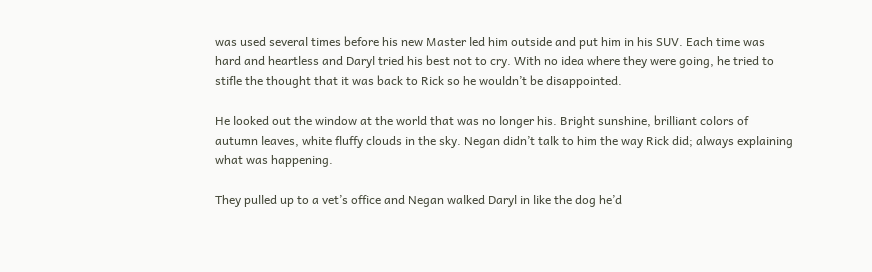was used several times before his new Master led him outside and put him in his SUV. Each time was hard and heartless and Daryl tried his best not to cry. With no idea where they were going, he tried to stifle the thought that it was back to Rick so he wouldn’t be disappointed.

He looked out the window at the world that was no longer his. Bright sunshine, brilliant colors of autumn leaves, white fluffy clouds in the sky. Negan didn’t talk to him the way Rick did; always explaining what was happening.

They pulled up to a vet’s office and Negan walked Daryl in like the dog he’d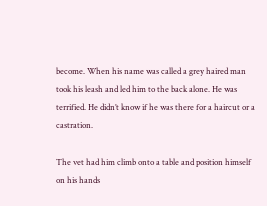become. When his name was called a grey haired man took his leash and led him to the back alone. He was terrified. He didn’t know if he was there for a haircut or a castration.

The vet had him climb onto a table and position himself on his hands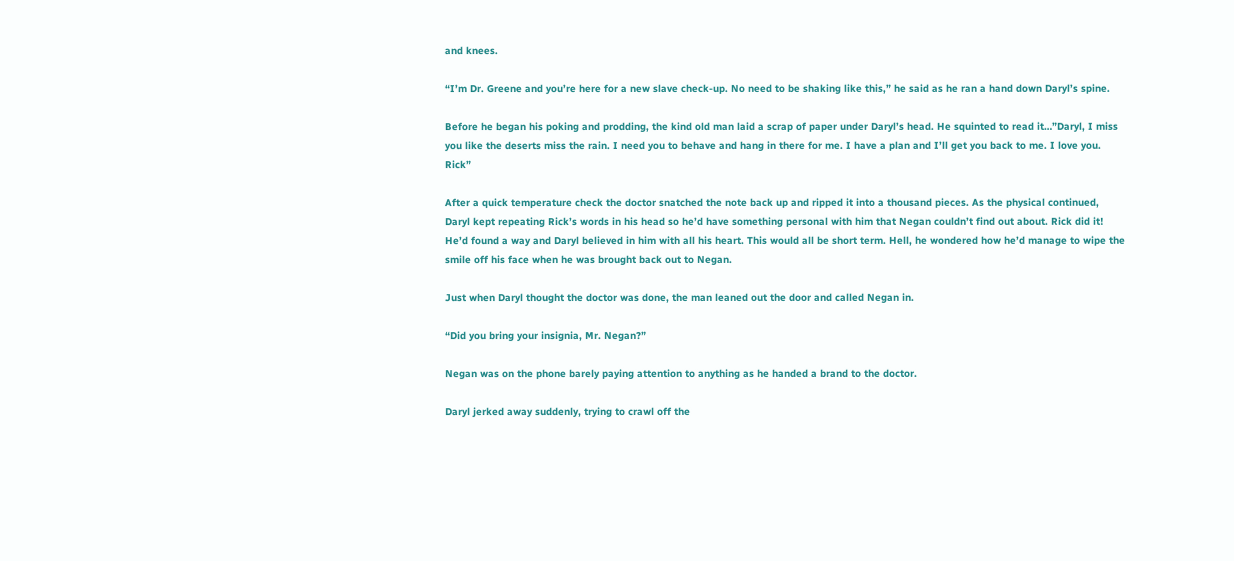and knees.

“I’m Dr. Greene and you’re here for a new slave check-up. No need to be shaking like this,” he said as he ran a hand down Daryl’s spine.

Before he began his poking and prodding, the kind old man laid a scrap of paper under Daryl’s head. He squinted to read it…”Daryl, I miss you like the deserts miss the rain. I need you to behave and hang in there for me. I have a plan and I’ll get you back to me. I love you. Rick”

After a quick temperature check the doctor snatched the note back up and ripped it into a thousand pieces. As the physical continued, Daryl kept repeating Rick’s words in his head so he’d have something personal with him that Negan couldn’t find out about. Rick did it! He’d found a way and Daryl believed in him with all his heart. This would all be short term. Hell, he wondered how he’d manage to wipe the smile off his face when he was brought back out to Negan.

Just when Daryl thought the doctor was done, the man leaned out the door and called Negan in.

“Did you bring your insignia, Mr. Negan?”

Negan was on the phone barely paying attention to anything as he handed a brand to the doctor.

Daryl jerked away suddenly, trying to crawl off the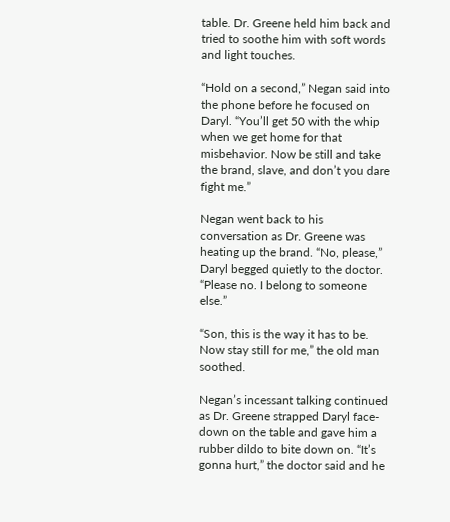table. Dr. Greene held him back and tried to soothe him with soft words and light touches.

“Hold on a second,” Negan said into the phone before he focused on Daryl. “You’ll get 50 with the whip when we get home for that misbehavior. Now be still and take the brand, slave, and don’t you dare fight me.”

Negan went back to his conversation as Dr. Greene was heating up the brand. “No, please,” Daryl begged quietly to the doctor. “Please no. I belong to someone else.”

“Son, this is the way it has to be. Now stay still for me,” the old man soothed.

Negan’s incessant talking continued as Dr. Greene strapped Daryl face-down on the table and gave him a rubber dildo to bite down on. “It’s gonna hurt,” the doctor said and he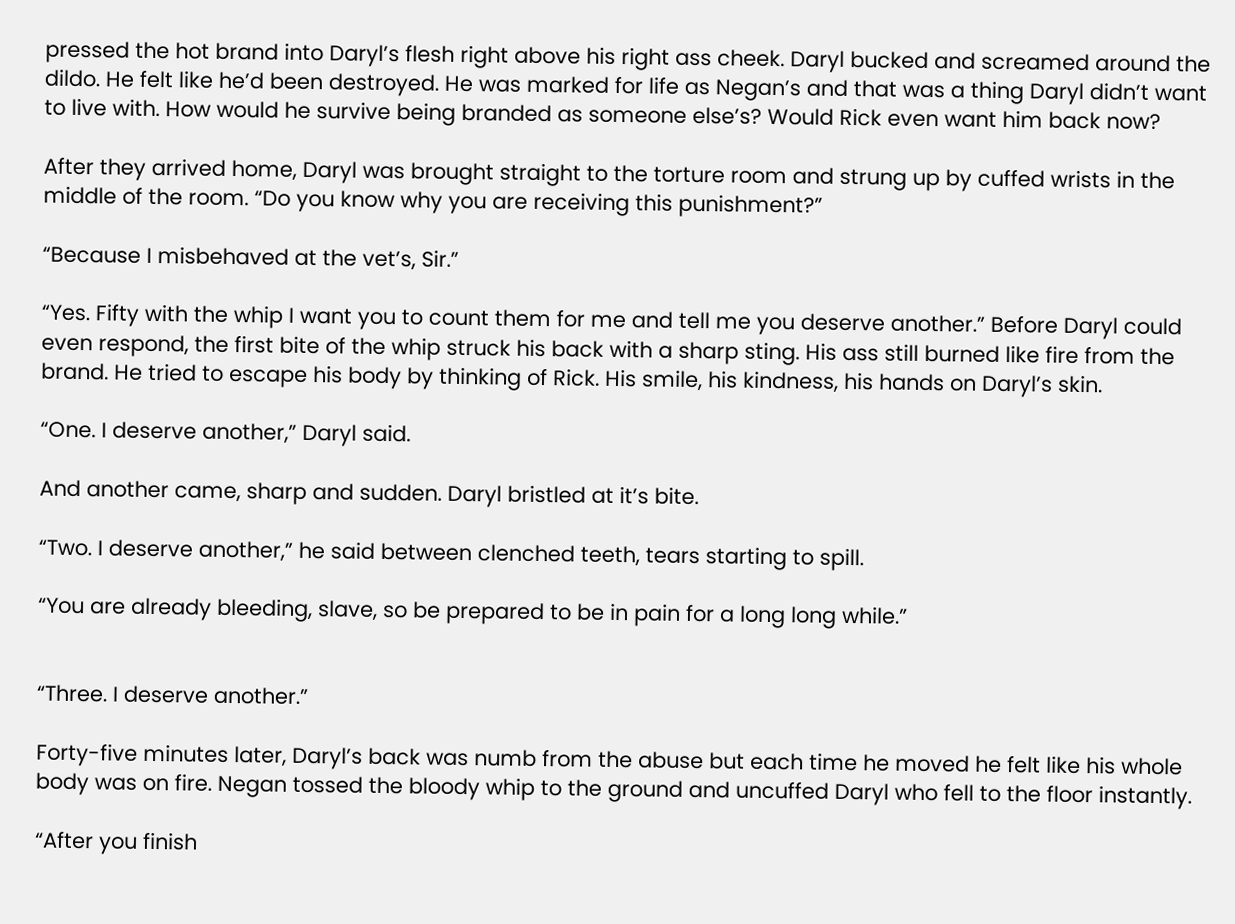pressed the hot brand into Daryl’s flesh right above his right ass cheek. Daryl bucked and screamed around the dildo. He felt like he’d been destroyed. He was marked for life as Negan’s and that was a thing Daryl didn’t want to live with. How would he survive being branded as someone else’s? Would Rick even want him back now?

After they arrived home, Daryl was brought straight to the torture room and strung up by cuffed wrists in the middle of the room. “Do you know why you are receiving this punishment?”

“Because I misbehaved at the vet’s, Sir.”

“Yes. Fifty with the whip I want you to count them for me and tell me you deserve another.” Before Daryl could even respond, the first bite of the whip struck his back with a sharp sting. His ass still burned like fire from the brand. He tried to escape his body by thinking of Rick. His smile, his kindness, his hands on Daryl’s skin.

“One. I deserve another,” Daryl said.

And another came, sharp and sudden. Daryl bristled at it’s bite.

“Two. I deserve another,” he said between clenched teeth, tears starting to spill.

“You are already bleeding, slave, so be prepared to be in pain for a long long while.”


“Three. I deserve another.”

Forty-five minutes later, Daryl’s back was numb from the abuse but each time he moved he felt like his whole body was on fire. Negan tossed the bloody whip to the ground and uncuffed Daryl who fell to the floor instantly.

“After you finish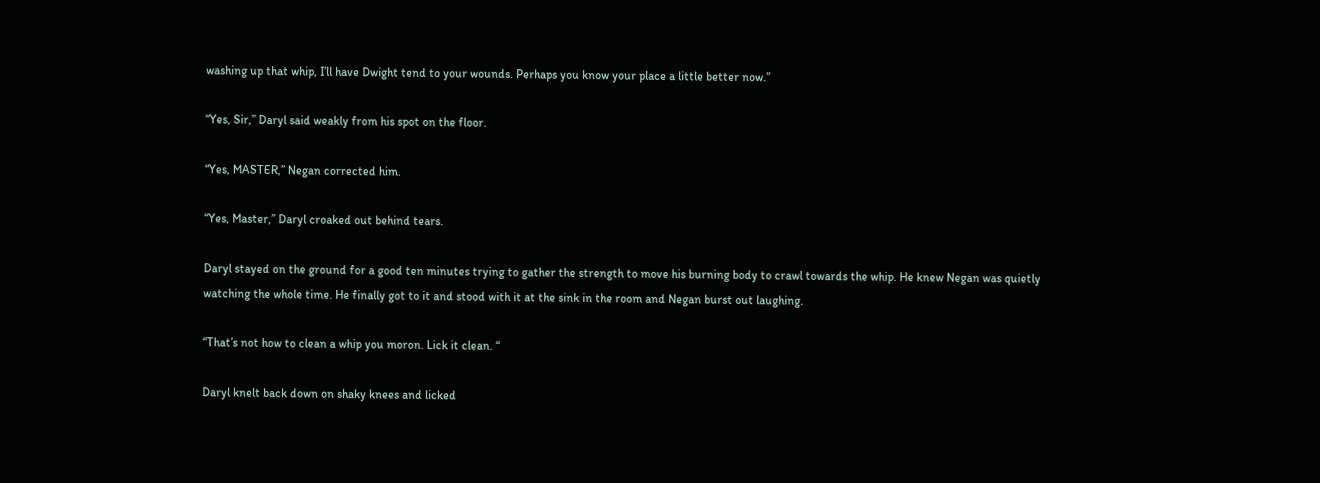washing up that whip, I’ll have Dwight tend to your wounds. Perhaps you know your place a little better now.”

“Yes, Sir,” Daryl said weakly from his spot on the floor.

“Yes, MASTER,” Negan corrected him.

“Yes, Master,” Daryl croaked out behind tears.

Daryl stayed on the ground for a good ten minutes trying to gather the strength to move his burning body to crawl towards the whip. He knew Negan was quietly watching the whole time. He finally got to it and stood with it at the sink in the room and Negan burst out laughing.

“That’s not how to clean a whip you moron. Lick it clean. “

Daryl knelt back down on shaky knees and licked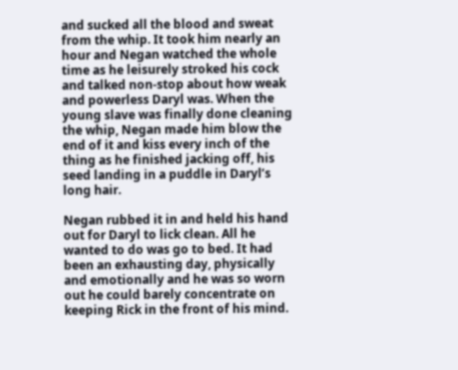and sucked all the blood and sweat from the whip. It took him nearly an hour and Negan watched the whole time as he leisurely stroked his cock and talked non-stop about how weak and powerless Daryl was. When the young slave was finally done cleaning the whip, Negan made him blow the end of it and kiss every inch of the thing as he finished jacking off, his seed landing in a puddle in Daryl’s long hair.

Negan rubbed it in and held his hand out for Daryl to lick clean. All he wanted to do was go to bed. It had been an exhausting day, physically and emotionally and he was so worn out he could barely concentrate on keeping Rick in the front of his mind.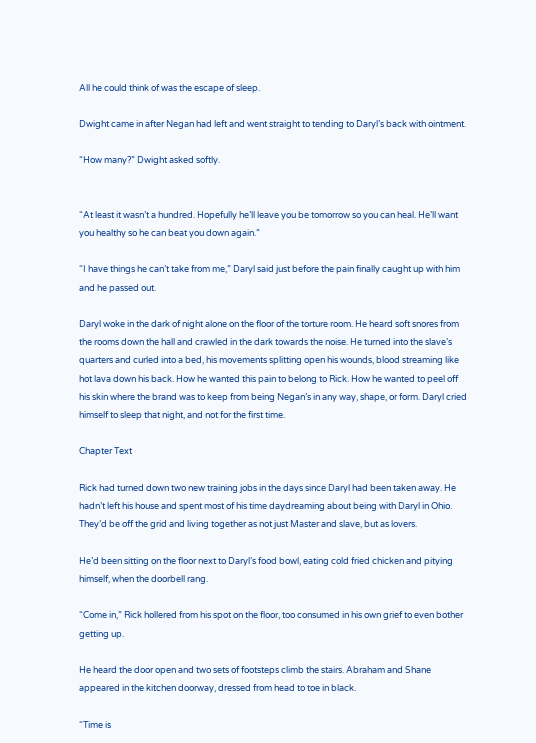All he could think of was the escape of sleep.

Dwight came in after Negan had left and went straight to tending to Daryl’s back with ointment.

“How many?” Dwight asked softly.


“At least it wasn’t a hundred. Hopefully he’ll leave you be tomorrow so you can heal. He’ll want you healthy so he can beat you down again.”

“I have things he can’t take from me,” Daryl said just before the pain finally caught up with him and he passed out.

Daryl woke in the dark of night alone on the floor of the torture room. He heard soft snores from the rooms down the hall and crawled in the dark towards the noise. He turned into the slave’s quarters and curled into a bed, his movements splitting open his wounds, blood streaming like hot lava down his back. How he wanted this pain to belong to Rick. How he wanted to peel off his skin where the brand was to keep from being Negan’s in any way, shape, or form. Daryl cried himself to sleep that night, and not for the first time.

Chapter Text

Rick had turned down two new training jobs in the days since Daryl had been taken away. He hadn’t left his house and spent most of his time daydreaming about being with Daryl in Ohio. They’d be off the grid and living together as not just Master and slave, but as lovers.

He’d been sitting on the floor next to Daryl’s food bowl, eating cold fried chicken and pitying himself, when the doorbell rang.

“Come in,” Rick hollered from his spot on the floor, too consumed in his own grief to even bother getting up.

He heard the door open and two sets of footsteps climb the stairs. Abraham and Shane appeared in the kitchen doorway, dressed from head to toe in black.

“Time is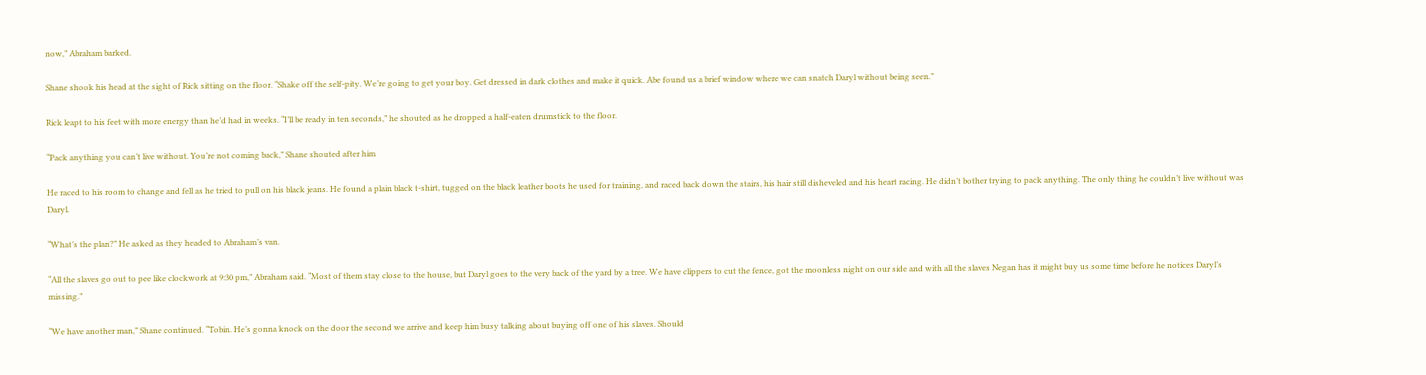now,” Abraham barked.

Shane shook his head at the sight of Rick sitting on the floor. “Shake off the self-pity. We’re going to get your boy. Get dressed in dark clothes and make it quick. Abe found us a brief window where we can snatch Daryl without being seen.”

Rick leapt to his feet with more energy than he’d had in weeks. “I’ll be ready in ten seconds,” he shouted as he dropped a half-eaten drumstick to the floor.

“Pack anything you can’t live without. You’re not coming back,” Shane shouted after him

He raced to his room to change and fell as he tried to pull on his black jeans. He found a plain black t-shirt, tugged on the black leather boots he used for training, and raced back down the stairs, his hair still disheveled and his heart racing. He didn’t bother trying to pack anything. The only thing he couldn’t live without was Daryl.

“What’s the plan?” He asked as they headed to Abraham’s van.

“All the slaves go out to pee like clockwork at 9:30 pm,” Abraham said. “Most of them stay close to the house, but Daryl goes to the very back of the yard by a tree. We have clippers to cut the fence, got the moonless night on our side and with all the slaves Negan has it might buy us some time before he notices Daryl’s missing.”

“We have another man,” Shane continued. “Tobin. He’s gonna knock on the door the second we arrive and keep him busy talking about buying off one of his slaves. Should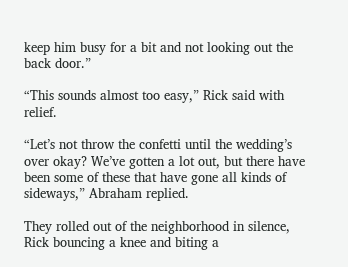keep him busy for a bit and not looking out the back door.”

“This sounds almost too easy,” Rick said with relief.

“Let’s not throw the confetti until the wedding’s over okay? We’ve gotten a lot out, but there have been some of these that have gone all kinds of sideways,” Abraham replied.

They rolled out of the neighborhood in silence, Rick bouncing a knee and biting a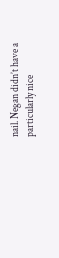nail. Negan didn’t have a particularly nice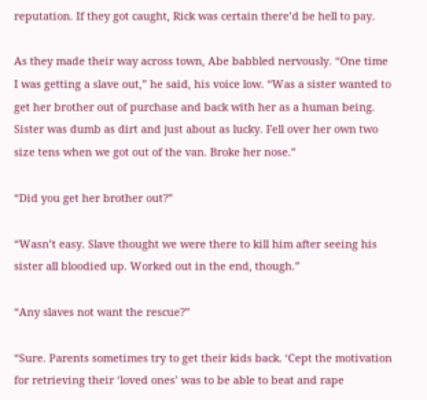reputation. If they got caught, Rick was certain there’d be hell to pay.

As they made their way across town, Abe babbled nervously. “One time I was getting a slave out,” he said, his voice low. “Was a sister wanted to get her brother out of purchase and back with her as a human being. Sister was dumb as dirt and just about as lucky. Fell over her own two size tens when we got out of the van. Broke her nose.”

“Did you get her brother out?”

“Wasn’t easy. Slave thought we were there to kill him after seeing his sister all bloodied up. Worked out in the end, though.”

“Any slaves not want the rescue?”

“Sure. Parents sometimes try to get their kids back. ‘Cept the motivation for retrieving their ‘loved ones’ was to be able to beat and rape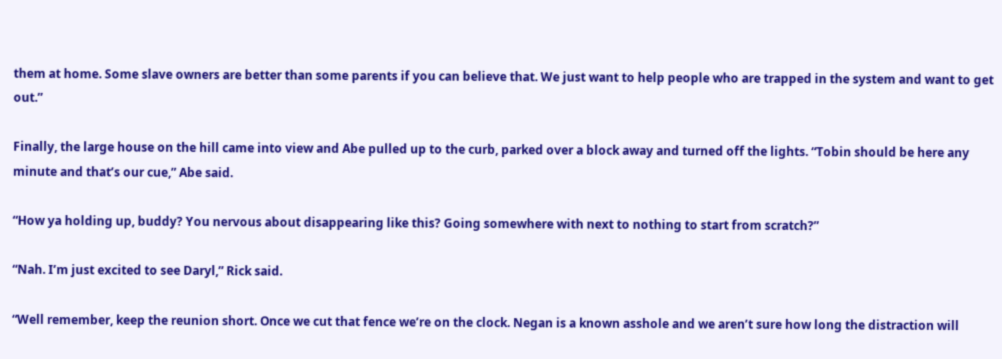them at home. Some slave owners are better than some parents if you can believe that. We just want to help people who are trapped in the system and want to get out.”

Finally, the large house on the hill came into view and Abe pulled up to the curb, parked over a block away and turned off the lights. “Tobin should be here any minute and that’s our cue,” Abe said.

“How ya holding up, buddy? You nervous about disappearing like this? Going somewhere with next to nothing to start from scratch?”

“Nah. I’m just excited to see Daryl,” Rick said.

“Well remember, keep the reunion short. Once we cut that fence we’re on the clock. Negan is a known asshole and we aren’t sure how long the distraction will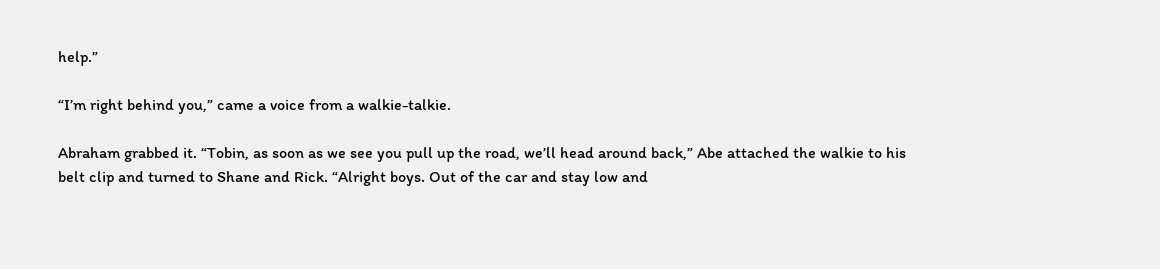help.”

“I’m right behind you,” came a voice from a walkie-talkie.

Abraham grabbed it. “Tobin, as soon as we see you pull up the road, we’ll head around back,” Abe attached the walkie to his belt clip and turned to Shane and Rick. “Alright boys. Out of the car and stay low and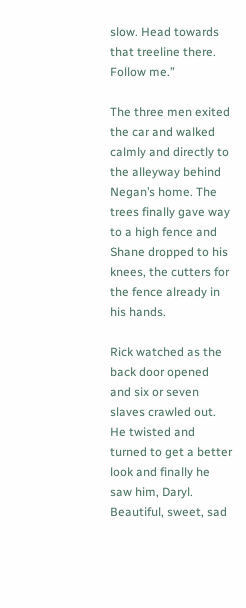slow. Head towards that treeline there. Follow me.”

The three men exited the car and walked calmly and directly to the alleyway behind Negan’s home. The trees finally gave way to a high fence and Shane dropped to his knees, the cutters for the fence already in his hands.

Rick watched as the back door opened and six or seven slaves crawled out. He twisted and turned to get a better look and finally he saw him, Daryl. Beautiful, sweet, sad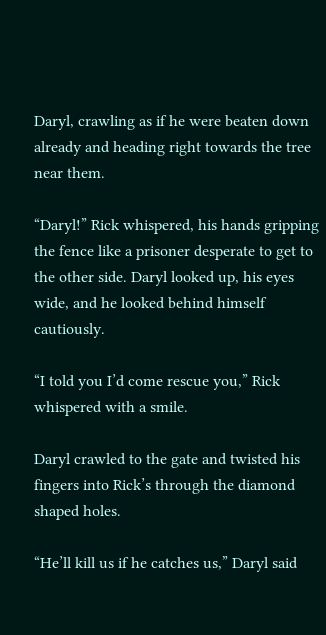Daryl, crawling as if he were beaten down already and heading right towards the tree near them.

“Daryl!” Rick whispered, his hands gripping the fence like a prisoner desperate to get to the other side. Daryl looked up, his eyes wide, and he looked behind himself cautiously.

“I told you I’d come rescue you,” Rick whispered with a smile.

Daryl crawled to the gate and twisted his fingers into Rick’s through the diamond shaped holes.

“He’ll kill us if he catches us,” Daryl said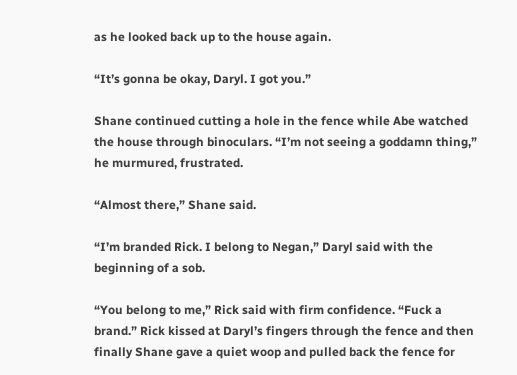as he looked back up to the house again.

“It’s gonna be okay, Daryl. I got you.”

Shane continued cutting a hole in the fence while Abe watched the house through binoculars. “I’m not seeing a goddamn thing,” he murmured, frustrated.

“Almost there,” Shane said.

“I’m branded Rick. I belong to Negan,” Daryl said with the beginning of a sob.

“You belong to me,” Rick said with firm confidence. “Fuck a brand.” Rick kissed at Daryl’s fingers through the fence and then finally Shane gave a quiet woop and pulled back the fence for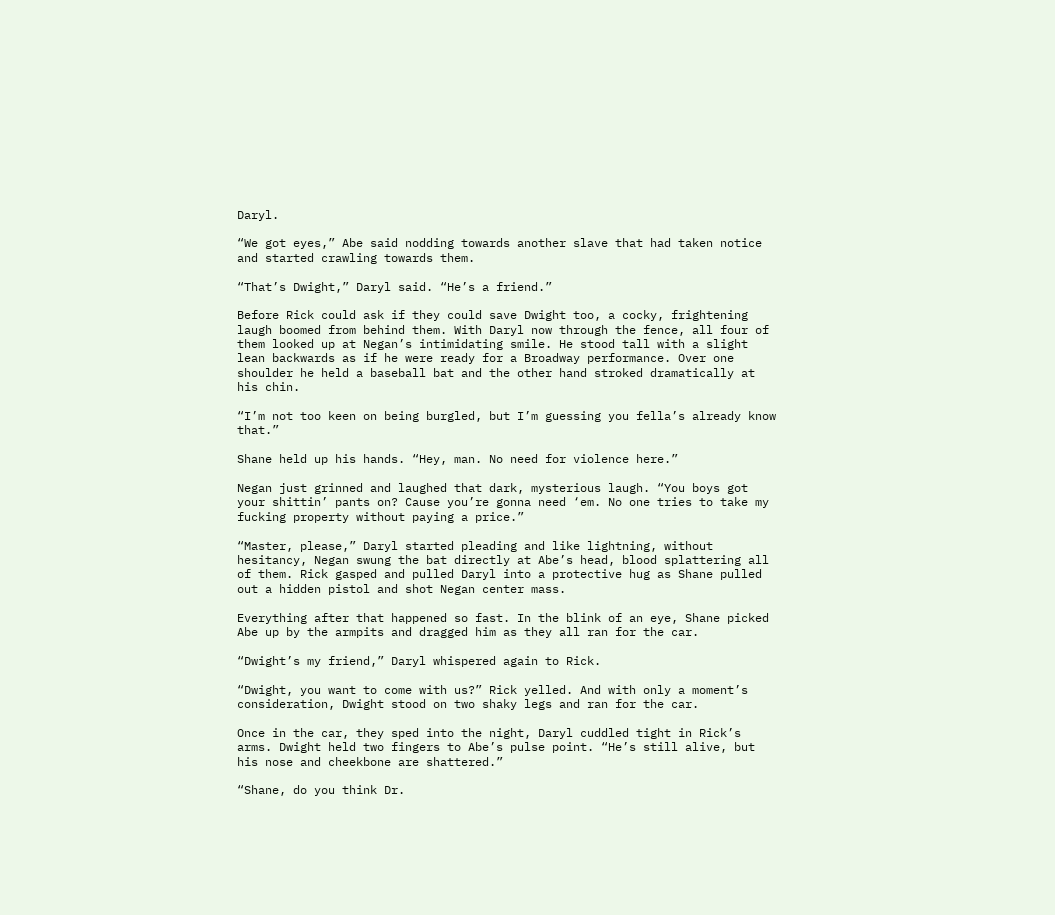Daryl.

“We got eyes,” Abe said nodding towards another slave that had taken notice and started crawling towards them.

“That’s Dwight,” Daryl said. “He’s a friend.”

Before Rick could ask if they could save Dwight too, a cocky, frightening laugh boomed from behind them. With Daryl now through the fence, all four of them looked up at Negan’s intimidating smile. He stood tall with a slight lean backwards as if he were ready for a Broadway performance. Over one shoulder he held a baseball bat and the other hand stroked dramatically at his chin.

“I’m not too keen on being burgled, but I’m guessing you fella’s already know that.”

Shane held up his hands. “Hey, man. No need for violence here.”

Negan just grinned and laughed that dark, mysterious laugh. “You boys got your shittin’ pants on? Cause you’re gonna need ‘em. No one tries to take my fucking property without paying a price.”

“Master, please,” Daryl started pleading and like lightning, without hesitancy, Negan swung the bat directly at Abe’s head, blood splattering all of them. Rick gasped and pulled Daryl into a protective hug as Shane pulled out a hidden pistol and shot Negan center mass.

Everything after that happened so fast. In the blink of an eye, Shane picked Abe up by the armpits and dragged him as they all ran for the car.

“Dwight’s my friend,” Daryl whispered again to Rick.

“Dwight, you want to come with us?” Rick yelled. And with only a moment’s consideration, Dwight stood on two shaky legs and ran for the car.

Once in the car, they sped into the night, Daryl cuddled tight in Rick’s arms. Dwight held two fingers to Abe’s pulse point. “He’s still alive, but his nose and cheekbone are shattered.”

“Shane, do you think Dr.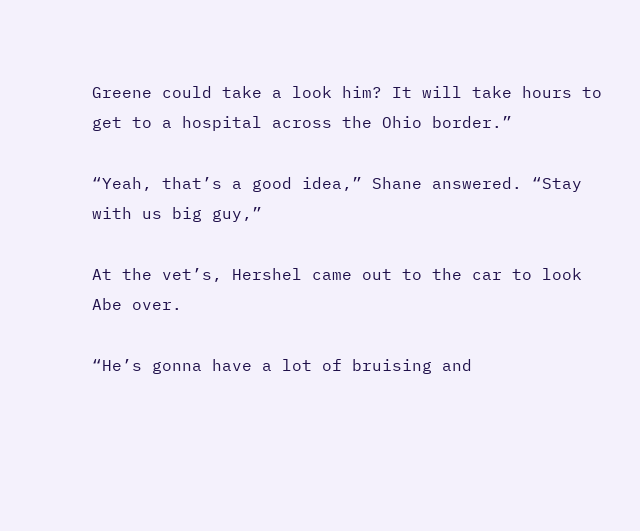Greene could take a look him? It will take hours to get to a hospital across the Ohio border.”

“Yeah, that’s a good idea,” Shane answered. “Stay with us big guy,”

At the vet’s, Hershel came out to the car to look Abe over.

“He’s gonna have a lot of bruising and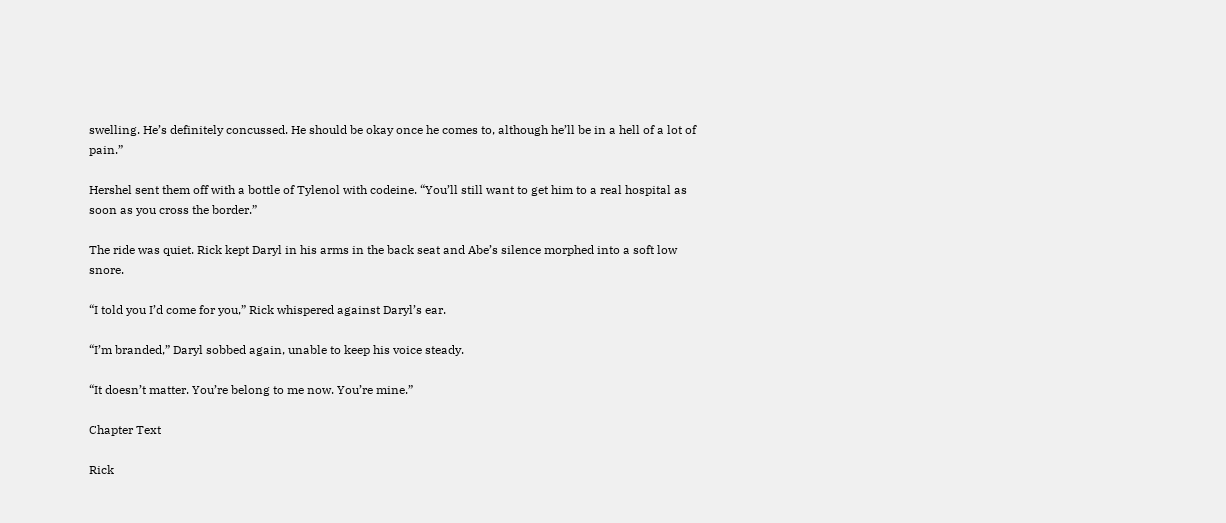swelling. He’s definitely concussed. He should be okay once he comes to, although he’ll be in a hell of a lot of pain.”

Hershel sent them off with a bottle of Tylenol with codeine. “You’ll still want to get him to a real hospital as soon as you cross the border.”

The ride was quiet. Rick kept Daryl in his arms in the back seat and Abe’s silence morphed into a soft low snore.

“I told you I’d come for you,” Rick whispered against Daryl’s ear.

“I’m branded,” Daryl sobbed again, unable to keep his voice steady.

“It doesn’t matter. You’re belong to me now. You’re mine.”

Chapter Text

Rick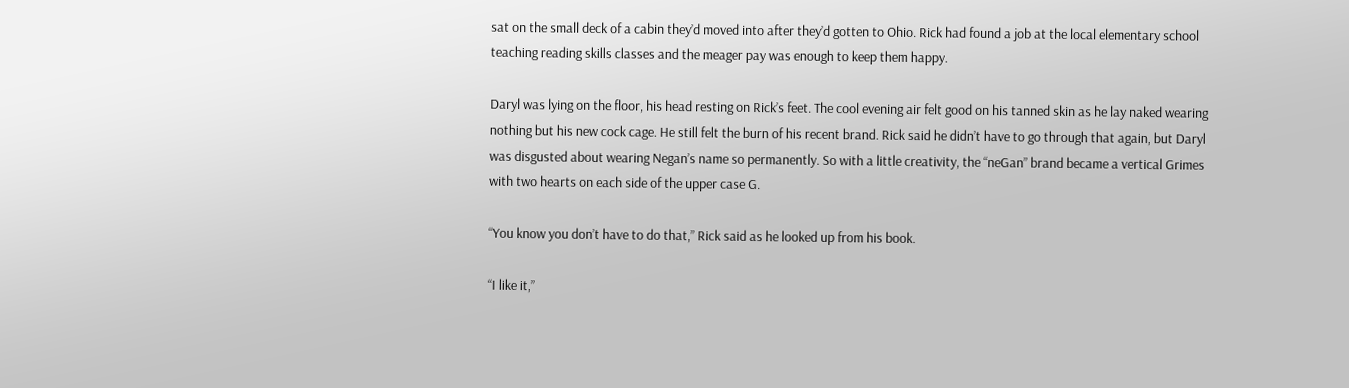sat on the small deck of a cabin they’d moved into after they’d gotten to Ohio. Rick had found a job at the local elementary school teaching reading skills classes and the meager pay was enough to keep them happy.

Daryl was lying on the floor, his head resting on Rick’s feet. The cool evening air felt good on his tanned skin as he lay naked wearing nothing but his new cock cage. He still felt the burn of his recent brand. Rick said he didn’t have to go through that again, but Daryl was disgusted about wearing Negan’s name so permanently. So with a little creativity, the “neGan” brand became a vertical Grimes with two hearts on each side of the upper case G.

“You know you don’t have to do that,” Rick said as he looked up from his book.

“I like it,”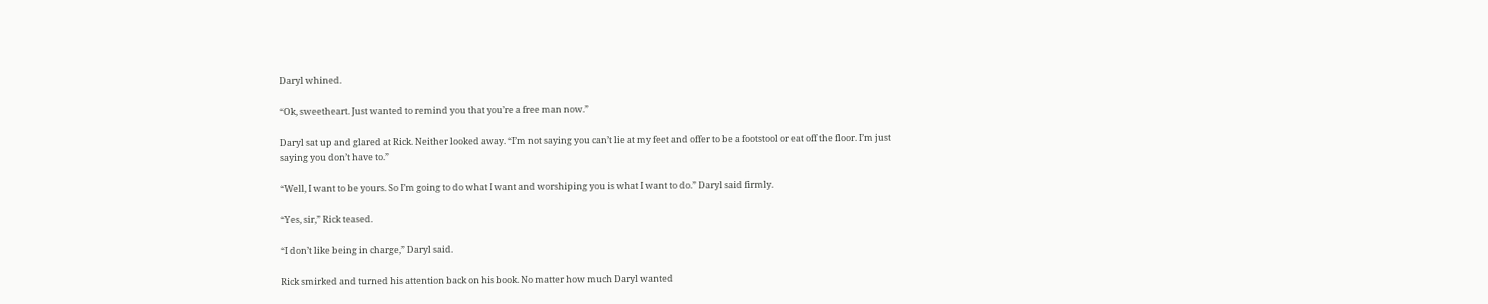Daryl whined.

“Ok, sweetheart. Just wanted to remind you that you’re a free man now.”

Daryl sat up and glared at Rick. Neither looked away. “I’m not saying you can’t lie at my feet and offer to be a footstool or eat off the floor. I’m just saying you don’t have to.”

“Well, I want to be yours. So I’m going to do what I want and worshiping you is what I want to do.” Daryl said firmly.

“Yes, sir,” Rick teased.

“I don’t like being in charge,” Daryl said.

Rick smirked and turned his attention back on his book. No matter how much Daryl wanted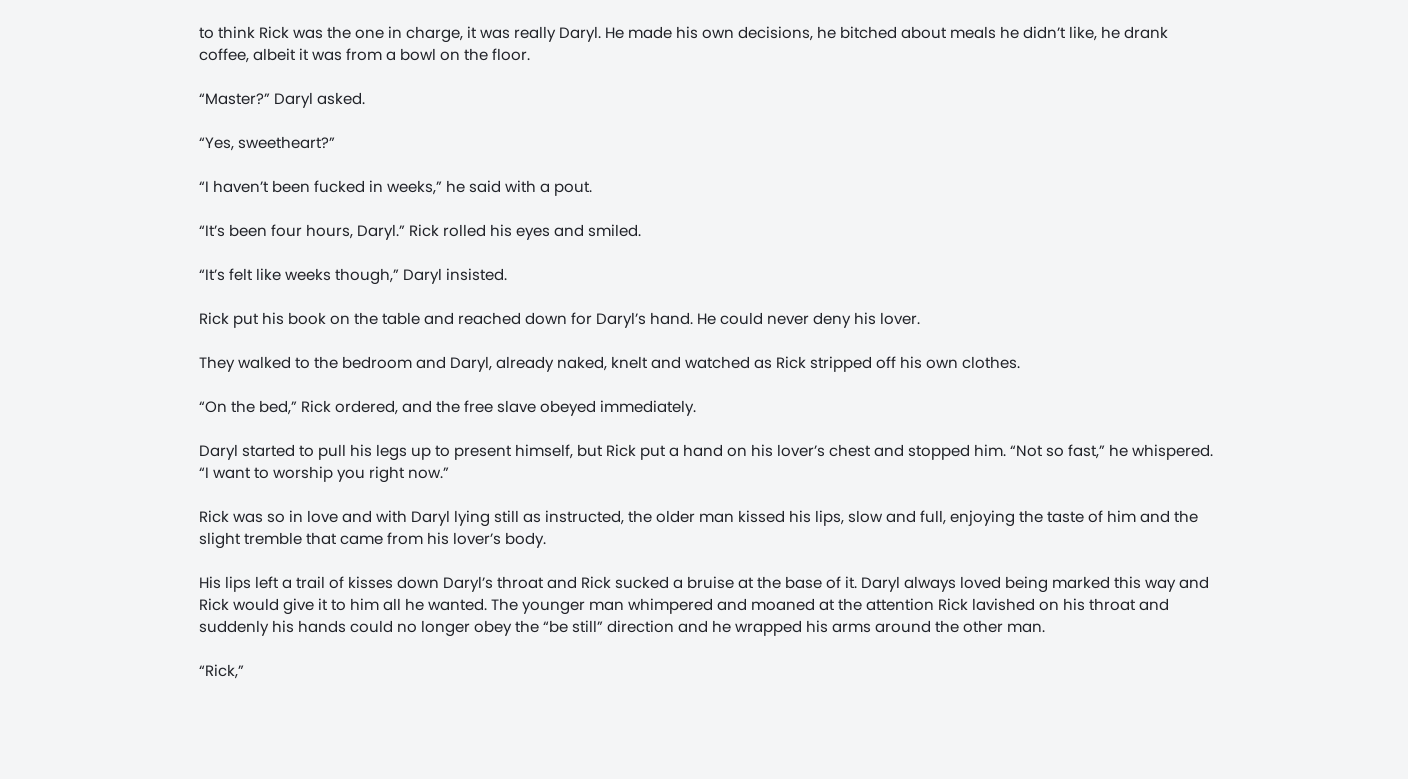to think Rick was the one in charge, it was really Daryl. He made his own decisions, he bitched about meals he didn’t like, he drank coffee, albeit it was from a bowl on the floor.

“Master?” Daryl asked.

“Yes, sweetheart?”

“I haven’t been fucked in weeks,” he said with a pout.

“It’s been four hours, Daryl.” Rick rolled his eyes and smiled.

“It’s felt like weeks though,” Daryl insisted.

Rick put his book on the table and reached down for Daryl’s hand. He could never deny his lover.

They walked to the bedroom and Daryl, already naked, knelt and watched as Rick stripped off his own clothes.

“On the bed,” Rick ordered, and the free slave obeyed immediately.

Daryl started to pull his legs up to present himself, but Rick put a hand on his lover’s chest and stopped him. “Not so fast,” he whispered. “I want to worship you right now.”

Rick was so in love and with Daryl lying still as instructed, the older man kissed his lips, slow and full, enjoying the taste of him and the slight tremble that came from his lover’s body.

His lips left a trail of kisses down Daryl’s throat and Rick sucked a bruise at the base of it. Daryl always loved being marked this way and Rick would give it to him all he wanted. The younger man whimpered and moaned at the attention Rick lavished on his throat and suddenly his hands could no longer obey the “be still” direction and he wrapped his arms around the other man.

“Rick,”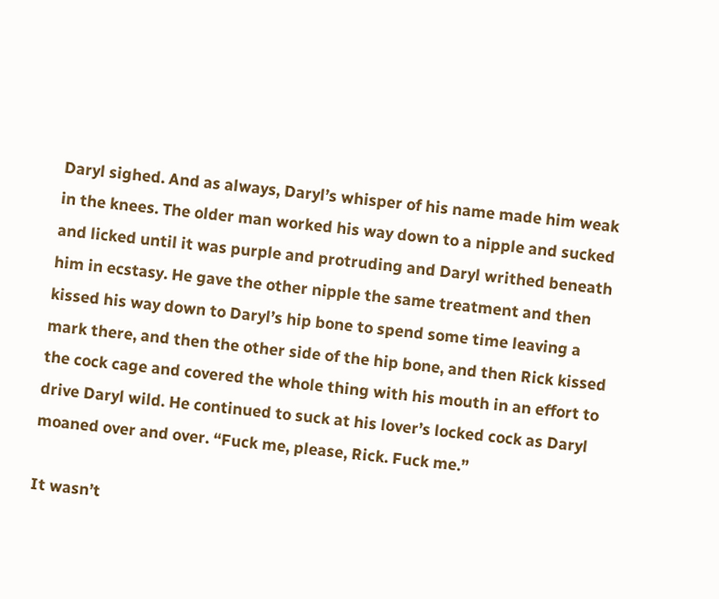Daryl sighed. And as always, Daryl’s whisper of his name made him weak in the knees. The older man worked his way down to a nipple and sucked and licked until it was purple and protruding and Daryl writhed beneath him in ecstasy. He gave the other nipple the same treatment and then kissed his way down to Daryl’s hip bone to spend some time leaving a mark there, and then the other side of the hip bone, and then Rick kissed the cock cage and covered the whole thing with his mouth in an effort to drive Daryl wild. He continued to suck at his lover’s locked cock as Daryl moaned over and over. “Fuck me, please, Rick. Fuck me.”

It wasn’t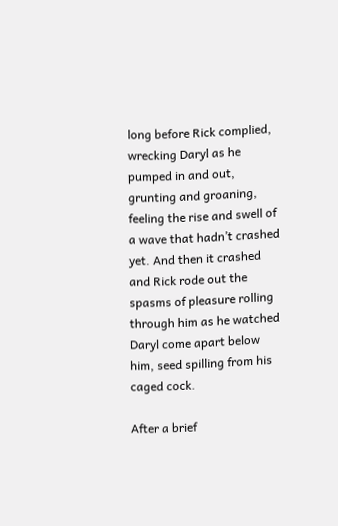long before Rick complied, wrecking Daryl as he pumped in and out, grunting and groaning, feeling the rise and swell of a wave that hadn’t crashed yet. And then it crashed and Rick rode out the spasms of pleasure rolling through him as he watched Daryl come apart below him, seed spilling from his caged cock.

After a brief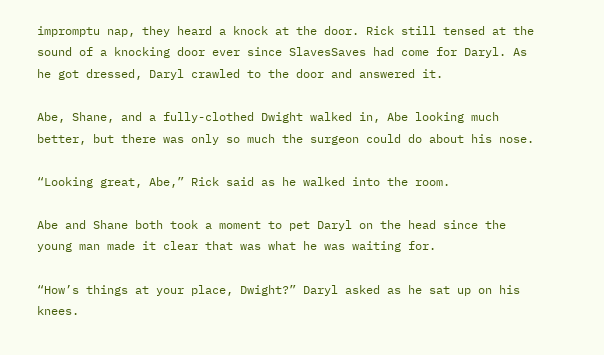impromptu nap, they heard a knock at the door. Rick still tensed at the sound of a knocking door ever since SlavesSaves had come for Daryl. As he got dressed, Daryl crawled to the door and answered it.

Abe, Shane, and a fully-clothed Dwight walked in, Abe looking much better, but there was only so much the surgeon could do about his nose.

“Looking great, Abe,” Rick said as he walked into the room.

Abe and Shane both took a moment to pet Daryl on the head since the young man made it clear that was what he was waiting for.

“How’s things at your place, Dwight?” Daryl asked as he sat up on his knees.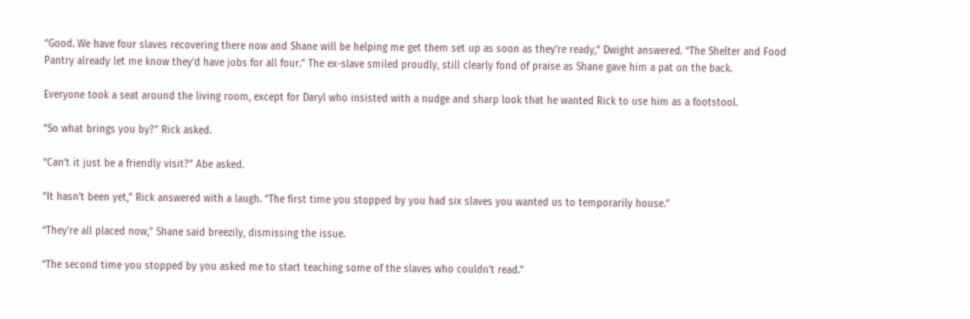“Good. We have four slaves recovering there now and Shane will be helping me get them set up as soon as they’re ready,” Dwight answered. “The Shelter and Food Pantry already let me know they’d have jobs for all four.” The ex-slave smiled proudly, still clearly fond of praise as Shane gave him a pat on the back.

Everyone took a seat around the living room, except for Daryl who insisted with a nudge and sharp look that he wanted Rick to use him as a footstool.

“So what brings you by?” Rick asked.

“Can’t it just be a friendly visit?” Abe asked.

“It hasn’t been yet,” Rick answered with a laugh. “The first time you stopped by you had six slaves you wanted us to temporarily house.”

“They’re all placed now,” Shane said breezily, dismissing the issue.

“The second time you stopped by you asked me to start teaching some of the slaves who couldn’t read.”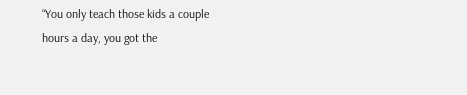“You only teach those kids a couple hours a day, you got the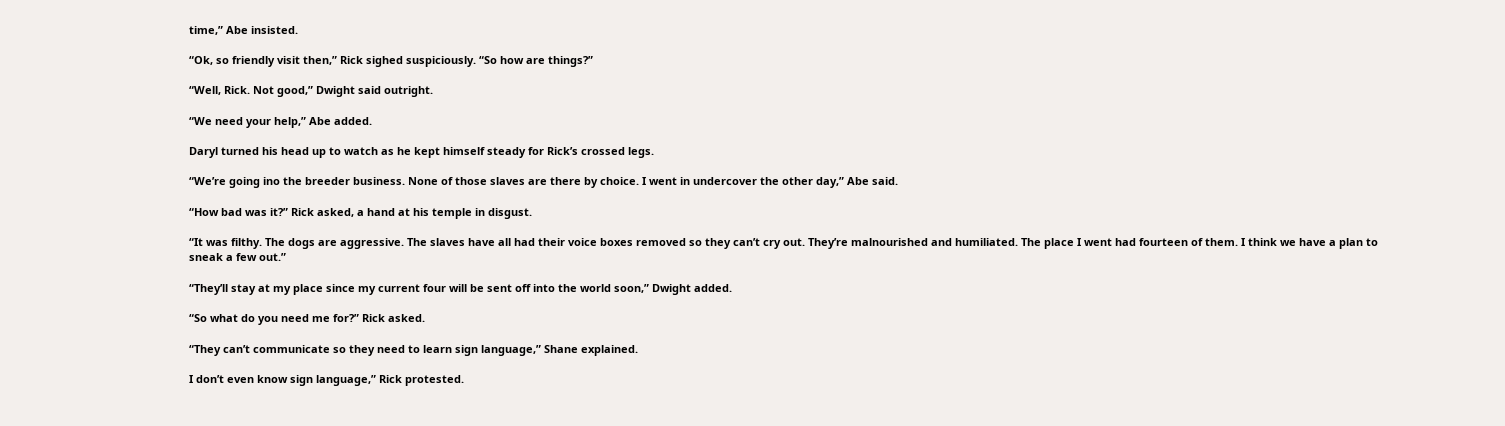time,” Abe insisted.

“Ok, so friendly visit then,” Rick sighed suspiciously. “So how are things?”

“Well, Rick. Not good,” Dwight said outright.

“We need your help,” Abe added.

Daryl turned his head up to watch as he kept himself steady for Rick’s crossed legs.

“We’re going ino the breeder business. None of those slaves are there by choice. I went in undercover the other day,” Abe said.

“How bad was it?” Rick asked, a hand at his temple in disgust.

“It was filthy. The dogs are aggressive. The slaves have all had their voice boxes removed so they can’t cry out. They’re malnourished and humiliated. The place I went had fourteen of them. I think we have a plan to sneak a few out.”

“They’ll stay at my place since my current four will be sent off into the world soon,” Dwight added.

“So what do you need me for?” Rick asked.

“They can’t communicate so they need to learn sign language,” Shane explained.

I don’t even know sign language,” Rick protested.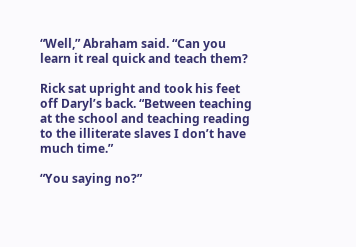“Well,” Abraham said. “Can you learn it real quick and teach them?

Rick sat upright and took his feet off Daryl’s back. “Between teaching at the school and teaching reading to the illiterate slaves I don’t have much time.”

“You saying no?”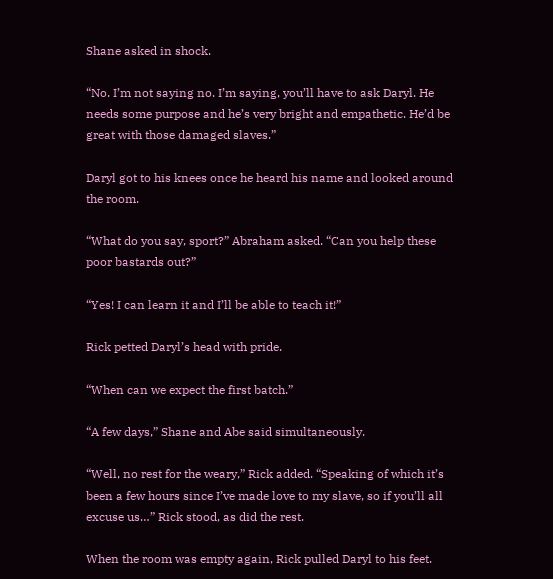Shane asked in shock.

“No. I’m not saying no. I’m saying, you’ll have to ask Daryl. He needs some purpose and he’s very bright and empathetic. He’d be great with those damaged slaves.”

Daryl got to his knees once he heard his name and looked around the room.

“What do you say, sport?” Abraham asked. “Can you help these poor bastards out?”

“Yes! I can learn it and I’ll be able to teach it!”

Rick petted Daryl’s head with pride.

“When can we expect the first batch.”

“A few days,” Shane and Abe said simultaneously.

“Well, no rest for the weary,” Rick added. “Speaking of which it’s been a few hours since I’ve made love to my slave, so if you’ll all excuse us…” Rick stood, as did the rest.

When the room was empty again, Rick pulled Daryl to his feet.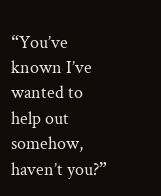“You’ve known I’ve wanted to help out somehow, haven’t you?”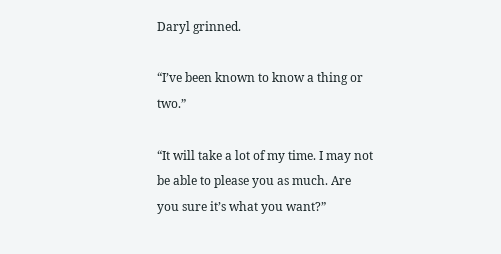Daryl grinned.

“I’ve been known to know a thing or two.”

“It will take a lot of my time. I may not be able to please you as much. Are you sure it’s what you want?”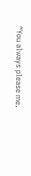“You always please me.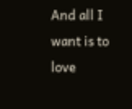And all I want is to love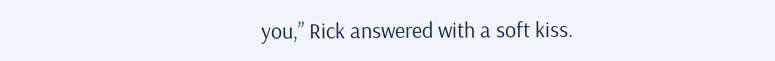you,” Rick answered with a soft kiss.